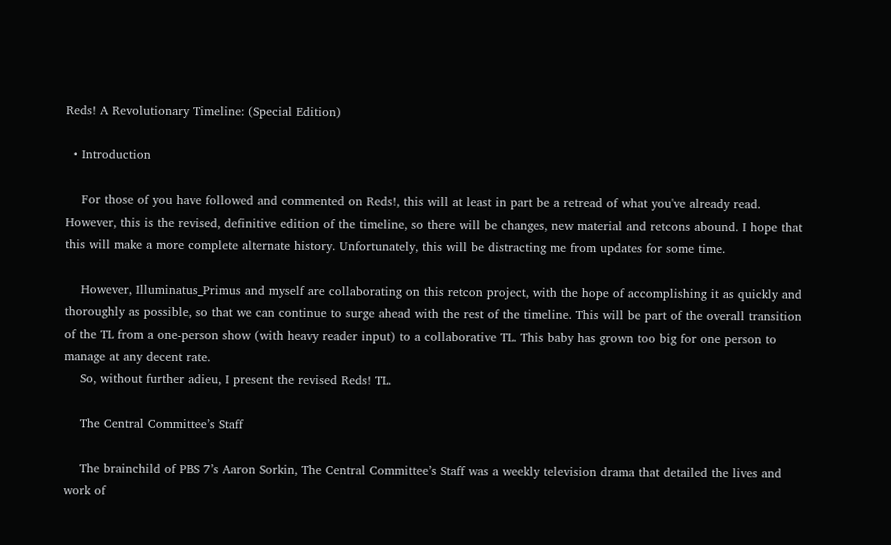Reds! A Revolutionary Timeline: (Special Edition)

  • Introduction

    For those of you have followed and commented on Reds!, this will at least in part be a retread of what you've already read. However, this is the revised, definitive edition of the timeline, so there will be changes, new material and retcons abound. I hope that this will make a more complete alternate history. Unfortunately, this will be distracting me from updates for some time.

    However, Illuminatus_Primus and myself are collaborating on this retcon project, with the hope of accomplishing it as quickly and thoroughly as possible, so that we can continue to surge ahead with the rest of the timeline. This will be part of the overall transition of the TL from a one-person show (with heavy reader input) to a collaborative TL. This baby has grown too big for one person to manage at any decent rate.
    So, without further adieu, I present the revised Reds! TL.

    The Central Committee’s Staff

    The brainchild of PBS 7’s Aaron Sorkin, The Central Committee’s Staff was a weekly television drama that detailed the lives and work of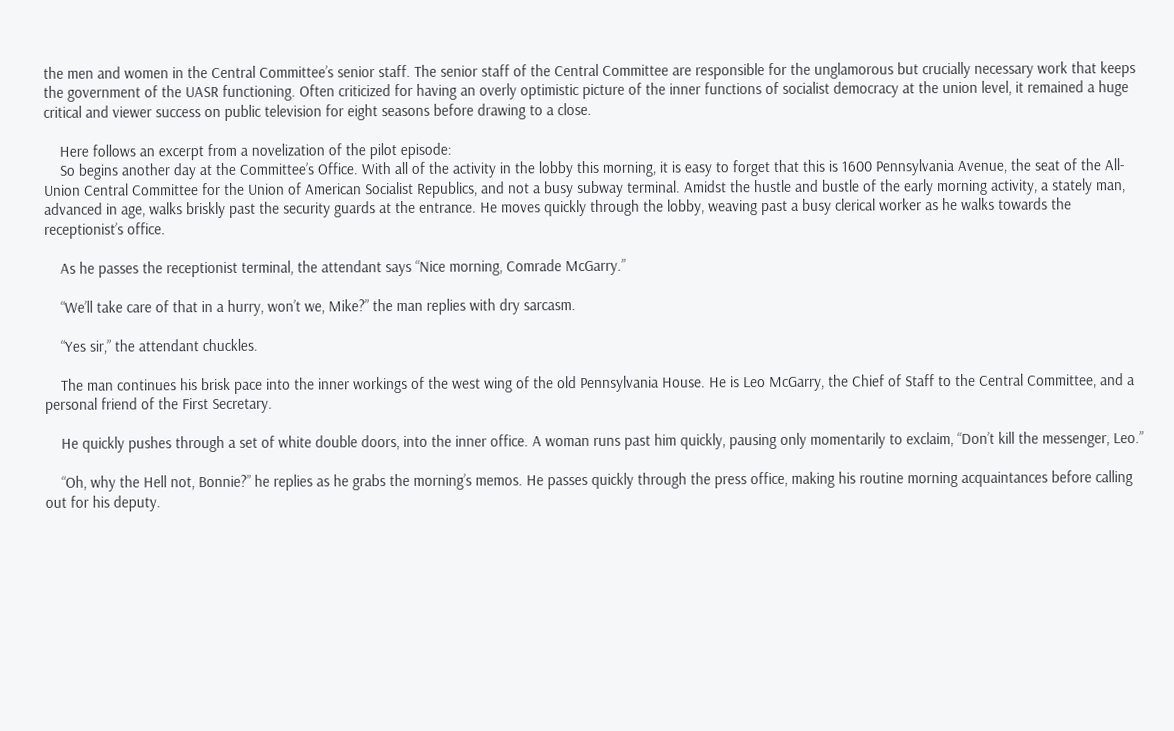the men and women in the Central Committee’s senior staff. The senior staff of the Central Committee are responsible for the unglamorous but crucially necessary work that keeps the government of the UASR functioning. Often criticized for having an overly optimistic picture of the inner functions of socialist democracy at the union level, it remained a huge critical and viewer success on public television for eight seasons before drawing to a close.

    Here follows an excerpt from a novelization of the pilot episode:
    So begins another day at the Committee’s Office. With all of the activity in the lobby this morning, it is easy to forget that this is 1600 Pennsylvania Avenue, the seat of the All-Union Central Committee for the Union of American Socialist Republics, and not a busy subway terminal. Amidst the hustle and bustle of the early morning activity, a stately man, advanced in age, walks briskly past the security guards at the entrance. He moves quickly through the lobby, weaving past a busy clerical worker as he walks towards the receptionist’s office.

    As he passes the receptionist terminal, the attendant says “Nice morning, Comrade McGarry.”

    “We’ll take care of that in a hurry, won’t we, Mike?” the man replies with dry sarcasm.

    “Yes sir,” the attendant chuckles.

    The man continues his brisk pace into the inner workings of the west wing of the old Pennsylvania House. He is Leo McGarry, the Chief of Staff to the Central Committee, and a personal friend of the First Secretary.

    He quickly pushes through a set of white double doors, into the inner office. A woman runs past him quickly, pausing only momentarily to exclaim, “Don’t kill the messenger, Leo.”

    “Oh, why the Hell not, Bonnie?” he replies as he grabs the morning’s memos. He passes quickly through the press office, making his routine morning acquaintances before calling out for his deputy.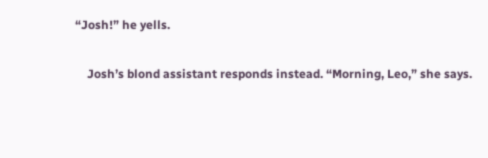“Josh!” he yells.

    Josh’s blond assistant responds instead. “Morning, Leo,” she says.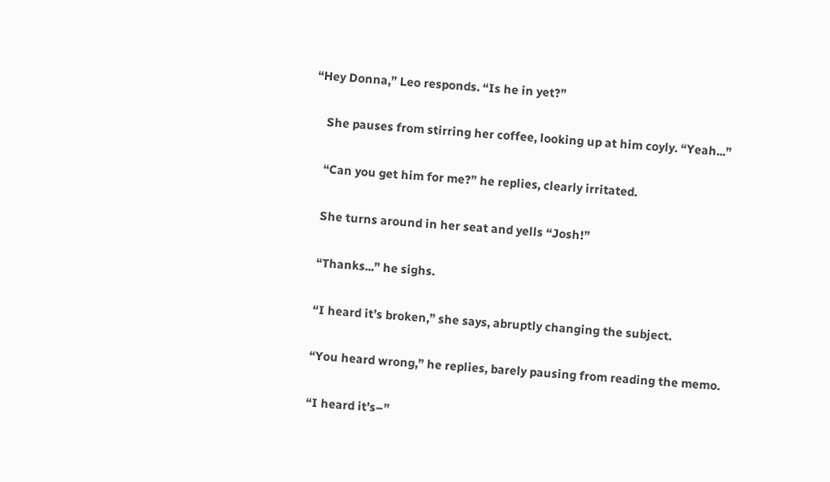“Hey Donna,” Leo responds. “Is he in yet?”

    She pauses from stirring her coffee, looking up at him coyly. “Yeah...”

    “Can you get him for me?” he replies, clearly irritated.

    She turns around in her seat and yells “Josh!”

    “Thanks...” he sighs.

    “I heard it’s broken,” she says, abruptly changing the subject.

    “You heard wrong,” he replies, barely pausing from reading the memo.

    “I heard it’s–”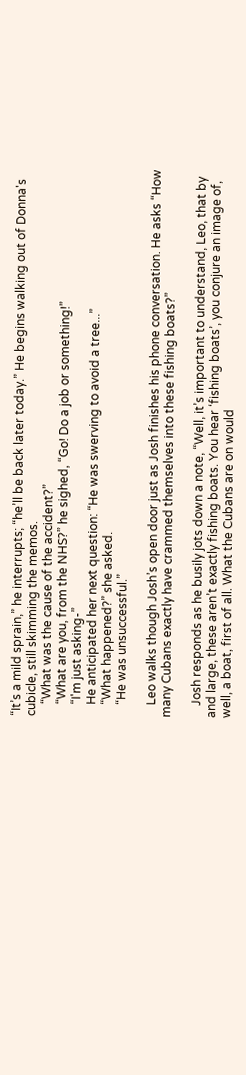“It’s a mild sprain,” he interrupts; “he’ll be back later today.” He begins walking out of Donna's cubicle, still skimming the memos.
    “What was the cause of the accident?”
    “What are you, from the NHS?” he sighed, “Go! Do a job or something!”
    “I'm just asking-”
    He anticipated her next question: “He was swerving to avoid a tree...”
    “What happened?” she asked.
    “He was unsuccessful.”

    Leo walks though Josh’s open door just as Josh finishes his phone conversation. He asks “How many Cubans exactly have crammed themselves into these fishing boats?”

    Josh responds as he busily jots down a note, “Well, it’s important to understand, Leo, that by and large, these aren’t exactly fishing boats. You hear ‘fishing boats’, you conjure an image of, well, a boat, first of all. What the Cubans are on would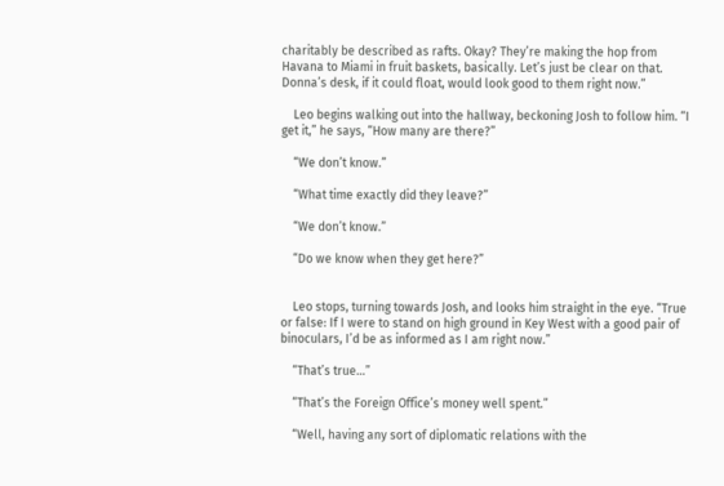charitably be described as rafts. Okay? They’re making the hop from Havana to Miami in fruit baskets, basically. Let’s just be clear on that. Donna’s desk, if it could float, would look good to them right now.”

    Leo begins walking out into the hallway, beckoning Josh to follow him. “I get it,” he says, “How many are there?”

    “We don’t know.”

    “What time exactly did they leave?”

    “We don’t know.”

    “Do we know when they get here?”


    Leo stops, turning towards Josh, and looks him straight in the eye. “True or false: If I were to stand on high ground in Key West with a good pair of binoculars, I’d be as informed as I am right now.”

    “That’s true...”

    “That’s the Foreign Office’s money well spent.”

    “Well, having any sort of diplomatic relations with the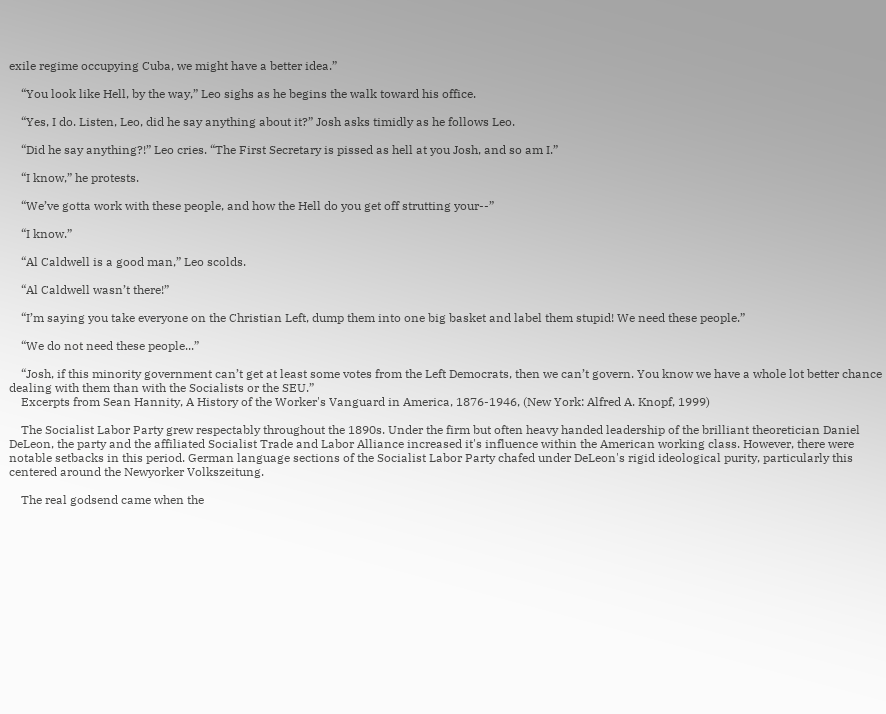exile regime occupying Cuba, we might have a better idea.”

    “You look like Hell, by the way,” Leo sighs as he begins the walk toward his office.

    “Yes, I do. Listen, Leo, did he say anything about it?” Josh asks timidly as he follows Leo.

    “Did he say anything?!” Leo cries. “The First Secretary is pissed as hell at you Josh, and so am I.”

    “I know,” he protests.

    “We’ve gotta work with these people, and how the Hell do you get off strutting your--”

    “I know.”

    “Al Caldwell is a good man,” Leo scolds.

    “Al Caldwell wasn’t there!”

    “I’m saying you take everyone on the Christian Left, dump them into one big basket and label them stupid! We need these people.”

    “We do not need these people...”

    “Josh, if this minority government can’t get at least some votes from the Left Democrats, then we can’t govern. You know we have a whole lot better chance dealing with them than with the Socialists or the SEU.”
    Excerpts from Sean Hannity, A History of the Worker's Vanguard in America, 1876-1946, (New York: Alfred A. Knopf, 1999)

    The Socialist Labor Party grew respectably throughout the 1890s. Under the firm but often heavy handed leadership of the brilliant theoretician Daniel DeLeon, the party and the affiliated Socialist Trade and Labor Alliance increased it's influence within the American working class. However, there were notable setbacks in this period. German language sections of the Socialist Labor Party chafed under DeLeon's rigid ideological purity, particularly this centered around the Newyorker Volkszeitung.

    The real godsend came when the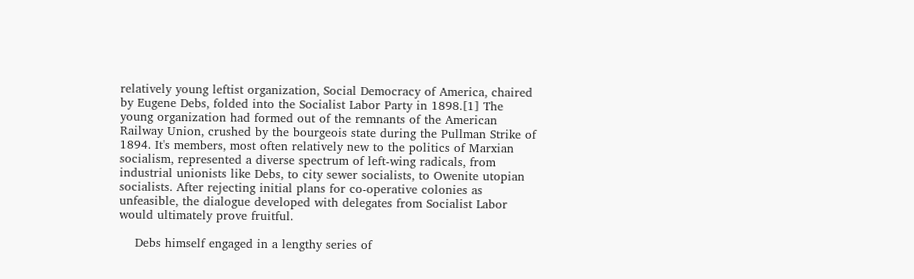relatively young leftist organization, Social Democracy of America, chaired by Eugene Debs, folded into the Socialist Labor Party in 1898.[1] The young organization had formed out of the remnants of the American Railway Union, crushed by the bourgeois state during the Pullman Strike of 1894. It's members, most often relatively new to the politics of Marxian socialism, represented a diverse spectrum of left-wing radicals, from industrial unionists like Debs, to city sewer socialists, to Owenite utopian socialists. After rejecting initial plans for co-operative colonies as unfeasible, the dialogue developed with delegates from Socialist Labor would ultimately prove fruitful.

    Debs himself engaged in a lengthy series of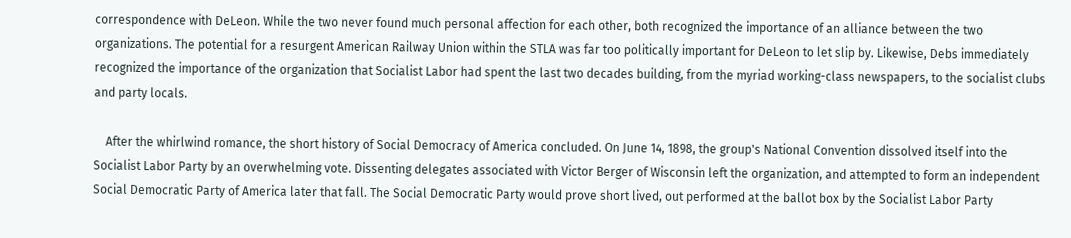correspondence with DeLeon. While the two never found much personal affection for each other, both recognized the importance of an alliance between the two organizations. The potential for a resurgent American Railway Union within the STLA was far too politically important for DeLeon to let slip by. Likewise, Debs immediately recognized the importance of the organization that Socialist Labor had spent the last two decades building, from the myriad working-class newspapers, to the socialist clubs and party locals.

    After the whirlwind romance, the short history of Social Democracy of America concluded. On June 14, 1898, the group's National Convention dissolved itself into the Socialist Labor Party by an overwhelming vote. Dissenting delegates associated with Victor Berger of Wisconsin left the organization, and attempted to form an independent Social Democratic Party of America later that fall. The Social Democratic Party would prove short lived, out performed at the ballot box by the Socialist Labor Party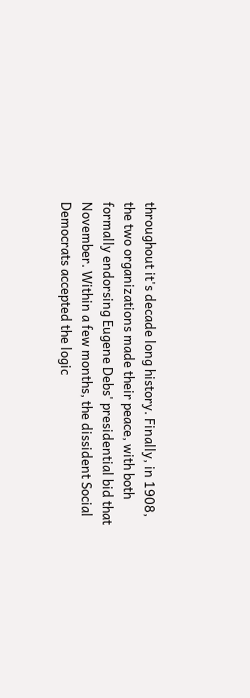throughout it's decade long history. Finally, in 1908, the two organizations made their peace, with both formally endorsing Eugene Debs' presidential bid that November. Within a few months, the dissident Social Democrats accepted the logic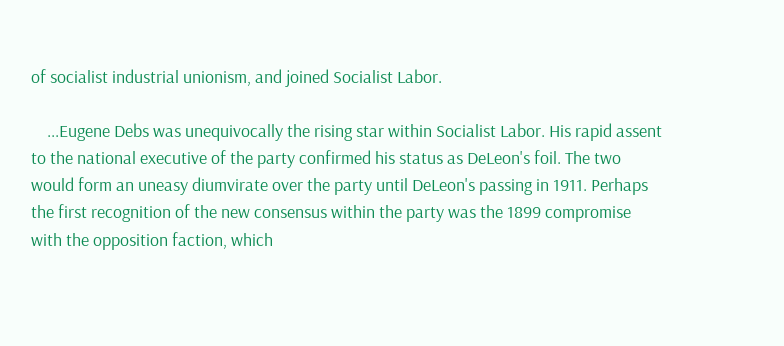of socialist industrial unionism, and joined Socialist Labor.

    ...Eugene Debs was unequivocally the rising star within Socialist Labor. His rapid assent to the national executive of the party confirmed his status as DeLeon's foil. The two would form an uneasy diumvirate over the party until DeLeon's passing in 1911. Perhaps the first recognition of the new consensus within the party was the 1899 compromise with the opposition faction, which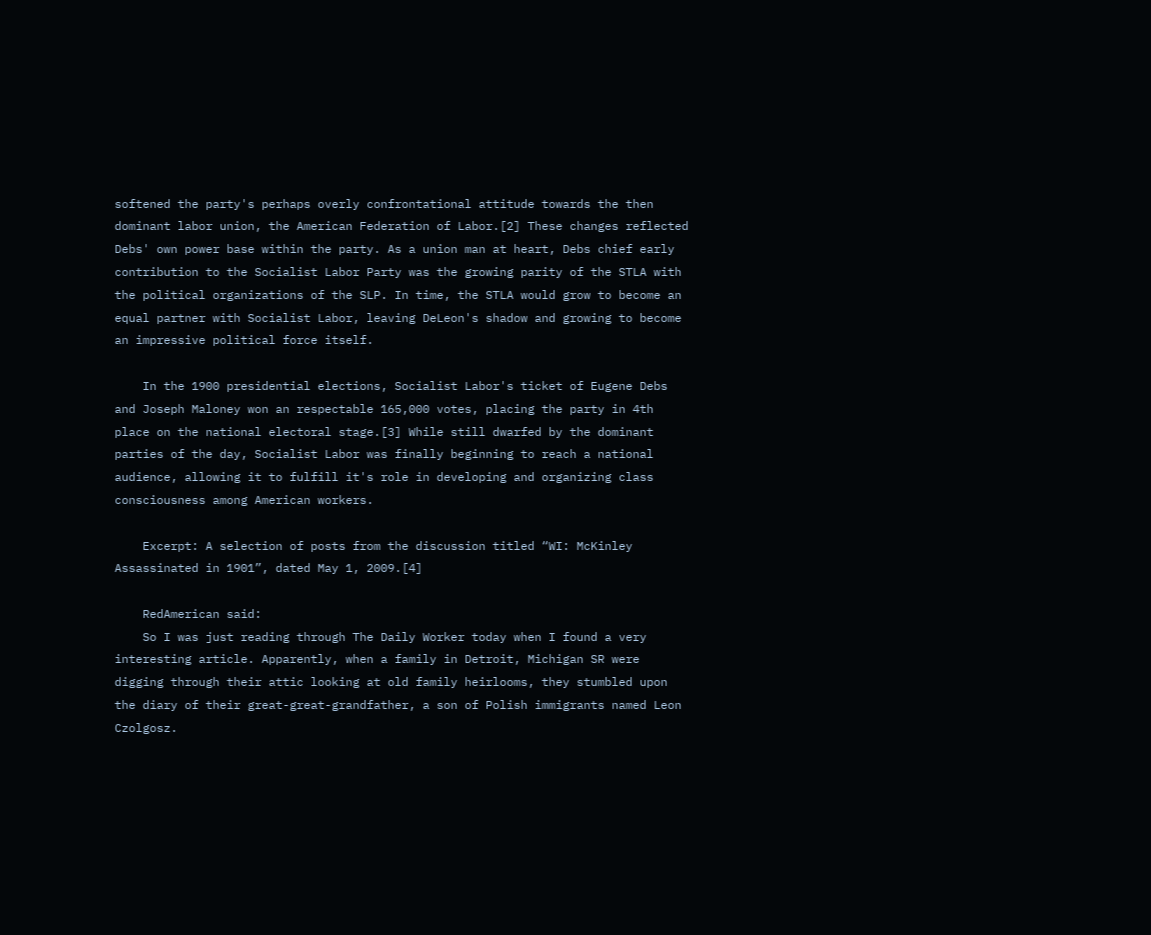softened the party's perhaps overly confrontational attitude towards the then dominant labor union, the American Federation of Labor.[2] These changes reflected Debs' own power base within the party. As a union man at heart, Debs chief early contribution to the Socialist Labor Party was the growing parity of the STLA with the political organizations of the SLP. In time, the STLA would grow to become an equal partner with Socialist Labor, leaving DeLeon's shadow and growing to become an impressive political force itself.

    In the 1900 presidential elections, Socialist Labor's ticket of Eugene Debs and Joseph Maloney won an respectable 165,000 votes, placing the party in 4th place on the national electoral stage.[3] While still dwarfed by the dominant parties of the day, Socialist Labor was finally beginning to reach a national audience, allowing it to fulfill it's role in developing and organizing class consciousness among American workers.

    Excerpt: A selection of posts from the discussion titled “WI: McKinley Assassinated in 1901”, dated May 1, 2009.[4]

    RedAmerican said:
    So I was just reading through The Daily Worker today when I found a very interesting article. Apparently, when a family in Detroit, Michigan SR were digging through their attic looking at old family heirlooms, they stumbled upon the diary of their great-great-grandfather, a son of Polish immigrants named Leon Czolgosz.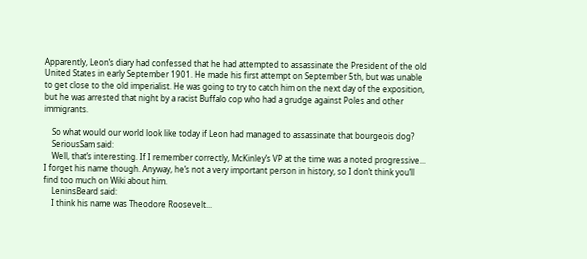Apparently, Leon’s diary had confessed that he had attempted to assassinate the President of the old United States in early September 1901. He made his first attempt on September 5th, but was unable to get close to the old imperialist. He was going to try to catch him on the next day of the exposition, but he was arrested that night by a racist Buffalo cop who had a grudge against Poles and other immigrants.

    So what would our world look like today if Leon had managed to assassinate that bourgeois dog?
    SeriousSam said:
    Well, that’s interesting. If I remember correctly, McKinley’s VP at the time was a noted progressive... I forget his name though. Anyway, he’s not a very important person in history, so I don’t think you’ll find too much on Wiki about him.
    LeninsBeard said:
    I think his name was Theodore Roosevelt...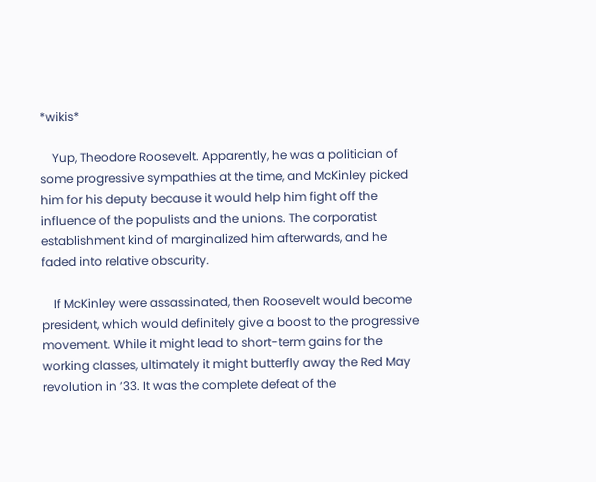*wikis*

    Yup, Theodore Roosevelt. Apparently, he was a politician of some progressive sympathies at the time, and McKinley picked him for his deputy because it would help him fight off the influence of the populists and the unions. The corporatist establishment kind of marginalized him afterwards, and he faded into relative obscurity.

    If McKinley were assassinated, then Roosevelt would become president, which would definitely give a boost to the progressive movement. While it might lead to short-term gains for the working classes, ultimately it might butterfly away the Red May revolution in ’33. It was the complete defeat of the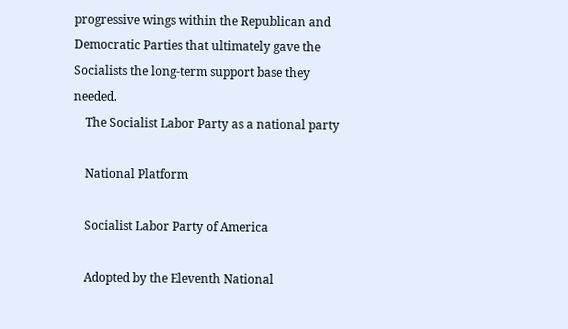progressive wings within the Republican and Democratic Parties that ultimately gave the Socialists the long-term support base they needed.
    The Socialist Labor Party as a national party

    National Platform

    Socialist Labor Party of America

    Adopted by the Eleventh National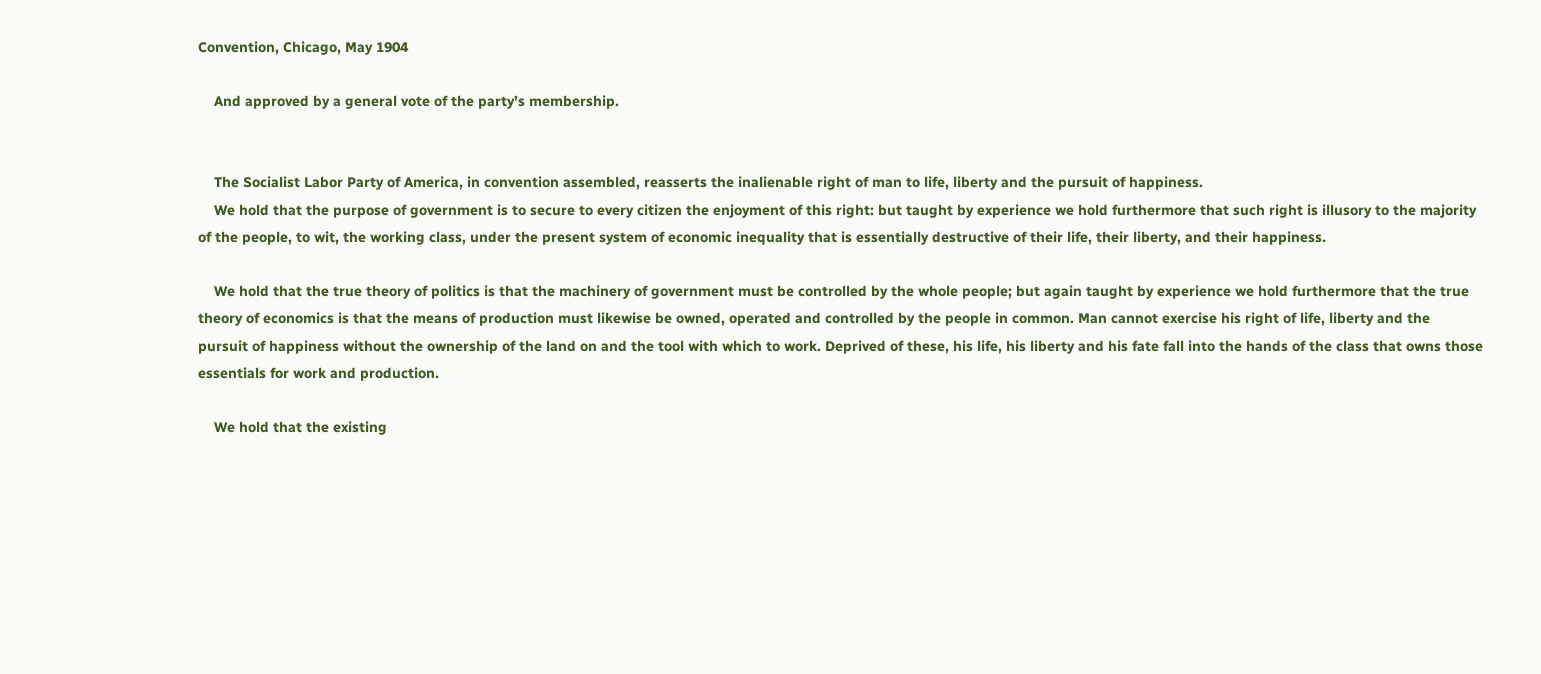Convention, Chicago, May 1904

    And approved by a general vote of the party’s membership.


    The Socialist Labor Party of America, in convention assembled, reasserts the inalienable right of man to life, liberty and the pursuit of happiness.
    We hold that the purpose of government is to secure to every citizen the enjoyment of this right: but taught by experience we hold furthermore that such right is illusory to the majority of the people, to wit, the working class, under the present system of economic inequality that is essentially destructive of their life, their liberty, and their happiness.

    We hold that the true theory of politics is that the machinery of government must be controlled by the whole people; but again taught by experience we hold furthermore that the true theory of economics is that the means of production must likewise be owned, operated and controlled by the people in common. Man cannot exercise his right of life, liberty and the pursuit of happiness without the ownership of the land on and the tool with which to work. Deprived of these, his life, his liberty and his fate fall into the hands of the class that owns those essentials for work and production.

    We hold that the existing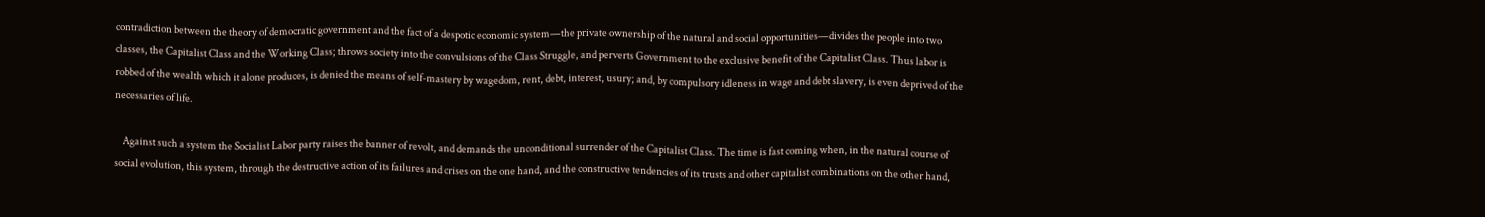contradiction between the theory of democratic government and the fact of a despotic economic system—the private ownership of the natural and social opportunities—divides the people into two classes, the Capitalist Class and the Working Class; throws society into the convulsions of the Class Struggle, and perverts Government to the exclusive benefit of the Capitalist Class. Thus labor is robbed of the wealth which it alone produces, is denied the means of self-mastery by wagedom, rent, debt, interest, usury; and, by compulsory idleness in wage and debt slavery, is even deprived of the necessaries of life.

    Against such a system the Socialist Labor party raises the banner of revolt, and demands the unconditional surrender of the Capitalist Class. The time is fast coming when, in the natural course of social evolution, this system, through the destructive action of its failures and crises on the one hand, and the constructive tendencies of its trusts and other capitalist combinations on the other hand,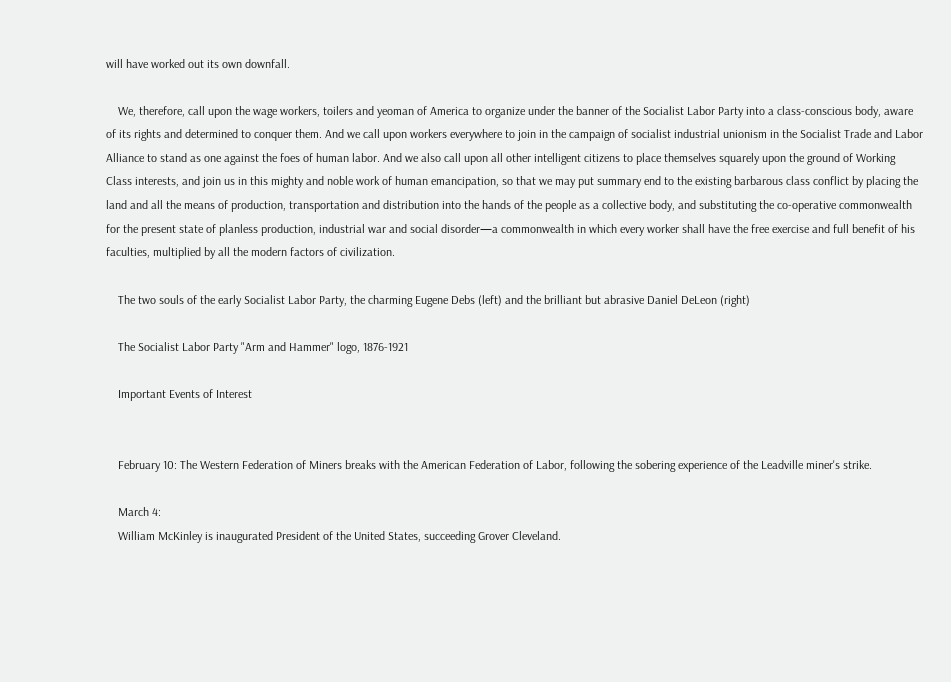will have worked out its own downfall.

    We, therefore, call upon the wage workers, toilers and yeoman of America to organize under the banner of the Socialist Labor Party into a class-conscious body, aware of its rights and determined to conquer them. And we call upon workers everywhere to join in the campaign of socialist industrial unionism in the Socialist Trade and Labor Alliance to stand as one against the foes of human labor. And we also call upon all other intelligent citizens to place themselves squarely upon the ground of Working Class interests, and join us in this mighty and noble work of human emancipation, so that we may put summary end to the existing barbarous class conflict by placing the land and all the means of production, transportation and distribution into the hands of the people as a collective body, and substituting the co-operative commonwealth for the present state of planless production, industrial war and social disorder—a commonwealth in which every worker shall have the free exercise and full benefit of his faculties, multiplied by all the modern factors of civilization.

    The two souls of the early Socialist Labor Party, the charming Eugene Debs (left) and the brilliant but abrasive Daniel DeLeon (right)

    The Socialist Labor Party "Arm and Hammer" logo, 1876-1921

    Important Events of Interest


    February 10: The Western Federation of Miners breaks with the American Federation of Labor, following the sobering experience of the Leadville miner's strike.

    March 4:
    William McKinley is inaugurated President of the United States, succeeding Grover Cleveland.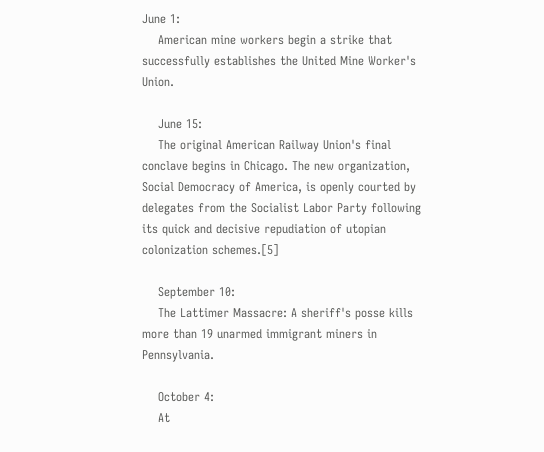June 1:
    American mine workers begin a strike that successfully establishes the United Mine Worker's Union.

    June 15:
    The original American Railway Union's final conclave begins in Chicago. The new organization, Social Democracy of America, is openly courted by delegates from the Socialist Labor Party following its quick and decisive repudiation of utopian colonization schemes.[5]

    September 10:
    The Lattimer Massacre: A sheriff's posse kills more than 19 unarmed immigrant miners in Pennsylvania.

    October 4:
    At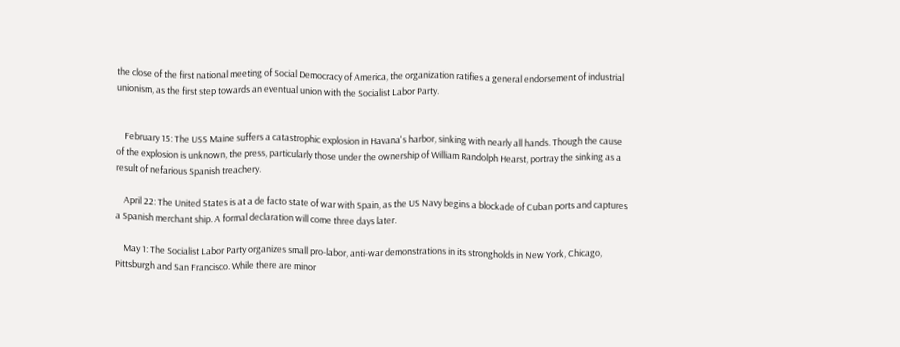the close of the first national meeting of Social Democracy of America, the organization ratifies a general endorsement of industrial unionism, as the first step towards an eventual union with the Socialist Labor Party.


    February 15: The USS Maine suffers a catastrophic explosion in Havana's harbor, sinking with nearly all hands. Though the cause of the explosion is unknown, the press, particularly those under the ownership of William Randolph Hearst, portray the sinking as a result of nefarious Spanish treachery.

    April 22: The United States is at a de facto state of war with Spain, as the US Navy begins a blockade of Cuban ports and captures a Spanish merchant ship. A formal declaration will come three days later.

    May 1: The Socialist Labor Party organizes small pro-labor, anti-war demonstrations in its strongholds in New York, Chicago, Pittsburgh and San Francisco. While there are minor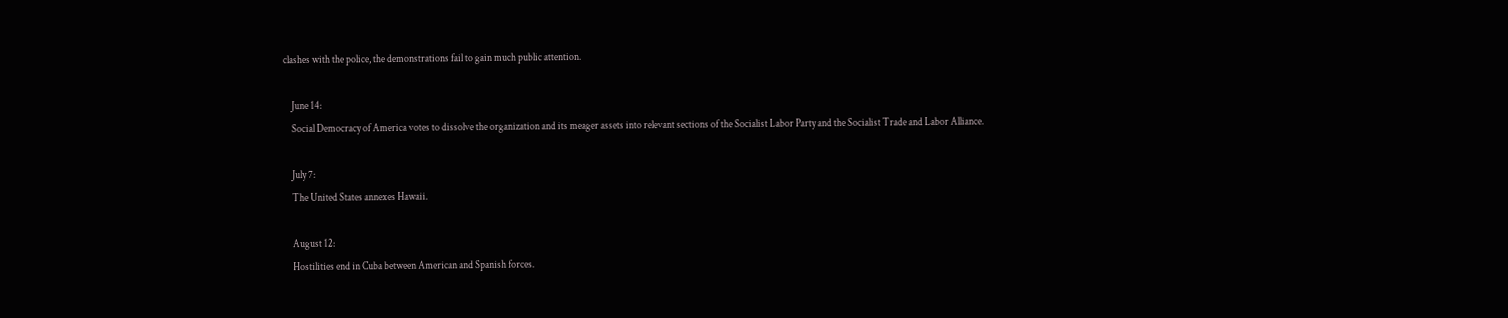clashes with the police, the demonstrations fail to gain much public attention.

    June 14:
    Social Democracy of America votes to dissolve the organization and its meager assets into relevant sections of the Socialist Labor Party and the Socialist Trade and Labor Alliance.

    July 7:
    The United States annexes Hawaii.

    August 12:
    Hostilities end in Cuba between American and Spanish forces.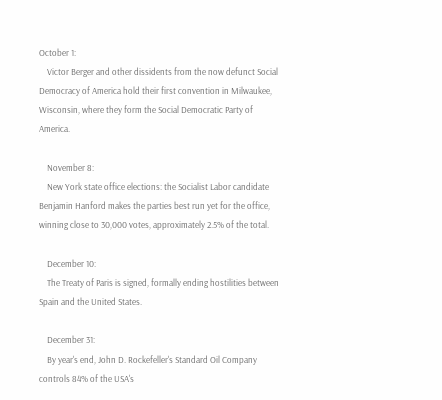October 1:
    Victor Berger and other dissidents from the now defunct Social Democracy of America hold their first convention in Milwaukee, Wisconsin, where they form the Social Democratic Party of America.

    November 8:
    New York state office elections: the Socialist Labor candidate Benjamin Hanford makes the parties best run yet for the office, winning close to 30,000 votes, approximately 2.5% of the total.

    December 10:
    The Treaty of Paris is signed, formally ending hostilities between Spain and the United States.

    December 31:
    By year's end, John D. Rockefeller's Standard Oil Company controls 84% of the USA's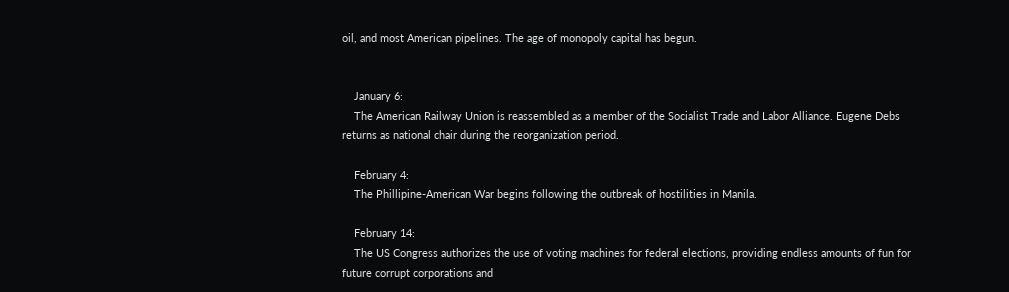oil, and most American pipelines. The age of monopoly capital has begun.


    January 6:
    The American Railway Union is reassembled as a member of the Socialist Trade and Labor Alliance. Eugene Debs returns as national chair during the reorganization period.

    February 4:
    The Phillipine-American War begins following the outbreak of hostilities in Manila.

    February 14:
    The US Congress authorizes the use of voting machines for federal elections, providing endless amounts of fun for future corrupt corporations and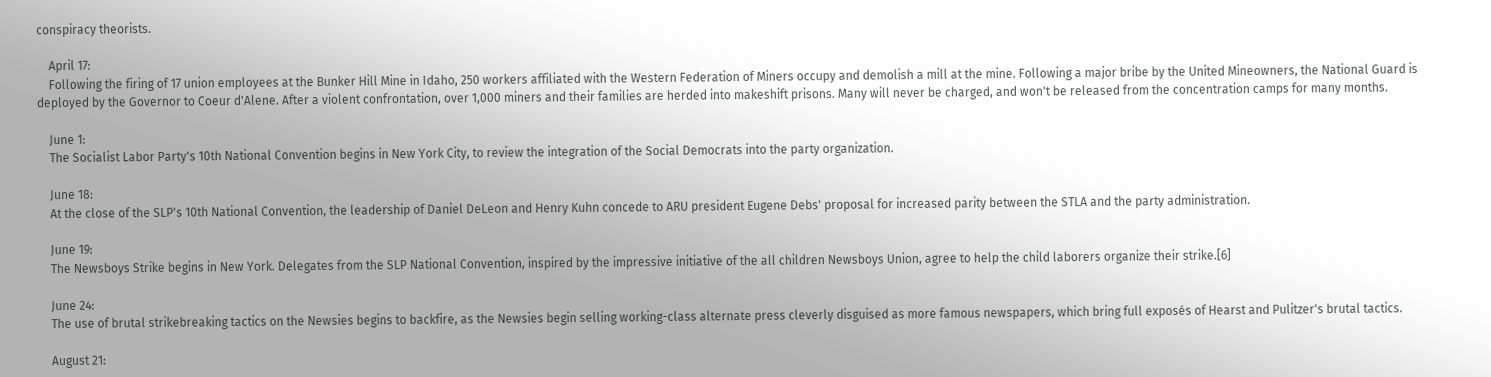conspiracy theorists.

    April 17:
    Following the firing of 17 union employees at the Bunker Hill Mine in Idaho, 250 workers affiliated with the Western Federation of Miners occupy and demolish a mill at the mine. Following a major bribe by the United Mineowners, the National Guard is deployed by the Governor to Coeur d'Alene. After a violent confrontation, over 1,000 miners and their families are herded into makeshift prisons. Many will never be charged, and won't be released from the concentration camps for many months.

    June 1:
    The Socialist Labor Party's 10th National Convention begins in New York City, to review the integration of the Social Democrats into the party organization.

    June 18:
    At the close of the SLP's 10th National Convention, the leadership of Daniel DeLeon and Henry Kuhn concede to ARU president Eugene Debs' proposal for increased parity between the STLA and the party administration.

    June 19:
    The Newsboys Strike begins in New York. Delegates from the SLP National Convention, inspired by the impressive initiative of the all children Newsboys Union, agree to help the child laborers organize their strike.[6]

    June 24:
    The use of brutal strikebreaking tactics on the Newsies begins to backfire, as the Newsies begin selling working-class alternate press cleverly disguised as more famous newspapers, which bring full exposés of Hearst and Pulitzer's brutal tactics.

    August 21: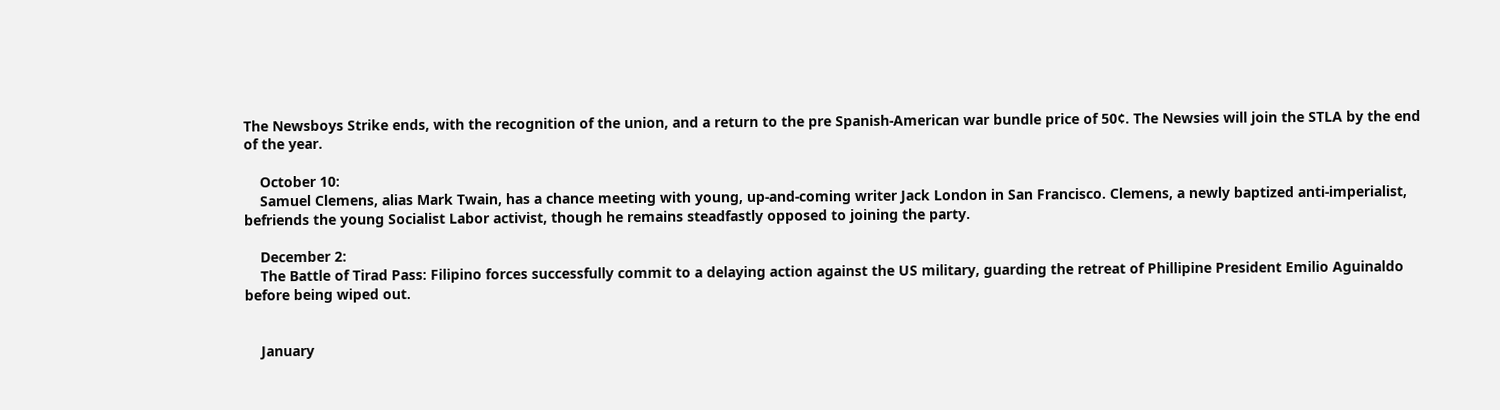The Newsboys Strike ends, with the recognition of the union, and a return to the pre Spanish-American war bundle price of 50¢. The Newsies will join the STLA by the end of the year.

    October 10:
    Samuel Clemens, alias Mark Twain, has a chance meeting with young, up-and-coming writer Jack London in San Francisco. Clemens, a newly baptized anti-imperialist, befriends the young Socialist Labor activist, though he remains steadfastly opposed to joining the party.

    December 2:
    The Battle of Tirad Pass: Filipino forces successfully commit to a delaying action against the US military, guarding the retreat of Phillipine President Emilio Aguinaldo before being wiped out.


    January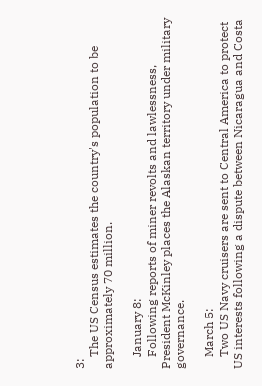3:
    The US Census estimates the country's population to be approximately 70 million.

    January 8:
    Following reports of miner revolts and lawlessness, President McKinley places the Alaskan territory under military governance.

    March 5:
    Two US Navy cruisers are sent to Central America to protect US interests following a dispute between Nicaragua and Costa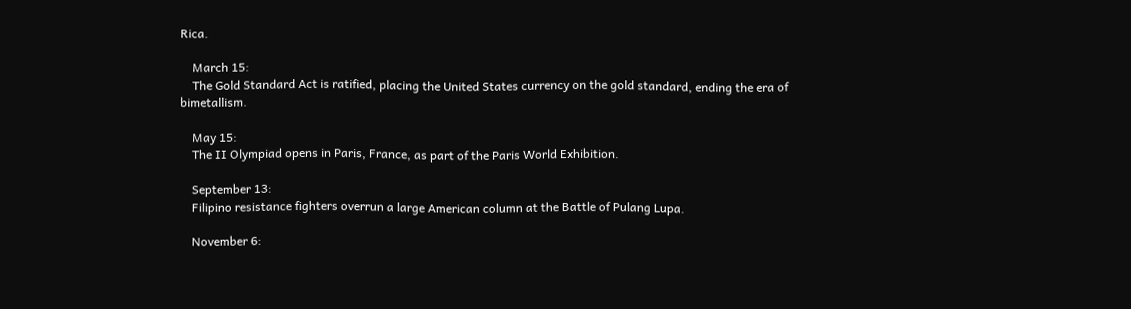Rica.

    March 15:
    The Gold Standard Act is ratified, placing the United States currency on the gold standard, ending the era of bimetallism.

    May 15:
    The II Olympiad opens in Paris, France, as part of the Paris World Exhibition.

    September 13:
    Filipino resistance fighters overrun a large American column at the Battle of Pulang Lupa.

    November 6: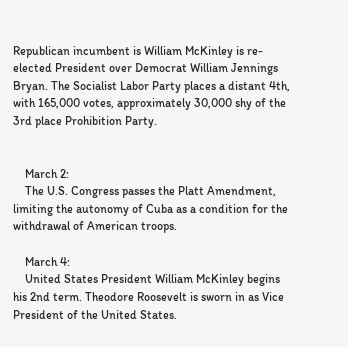Republican incumbent is William McKinley is re-elected President over Democrat William Jennings Bryan. The Socialist Labor Party places a distant 4th, with 165,000 votes, approximately 30,000 shy of the 3rd place Prohibition Party.


    March 2:
    The U.S. Congress passes the Platt Amendment, limiting the autonomy of Cuba as a condition for the withdrawal of American troops.

    March 4:
    United States President William McKinley begins his 2nd term. Theodore Roosevelt is sworn in as Vice President of the United States.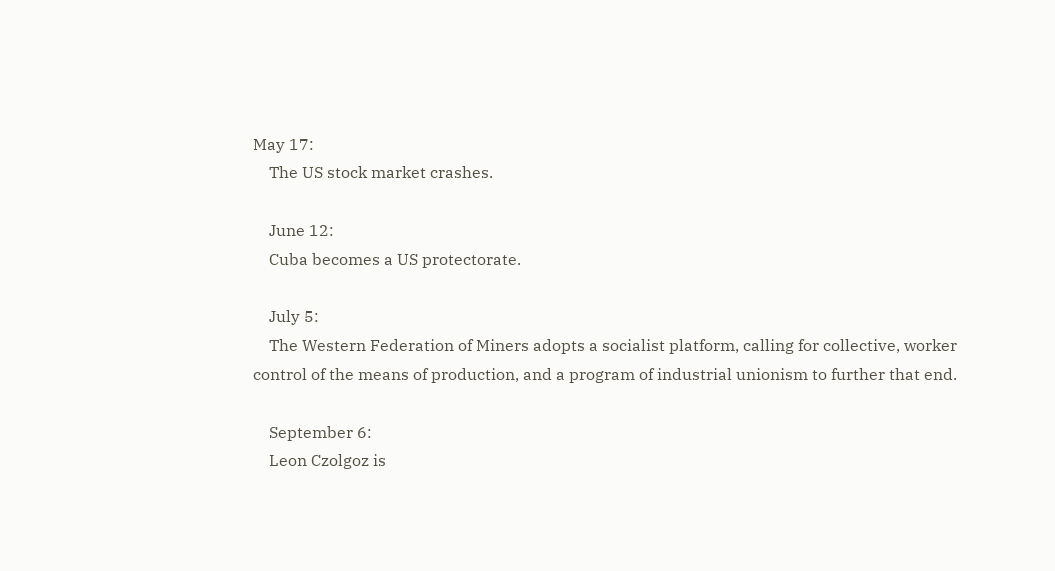May 17:
    The US stock market crashes.

    June 12:
    Cuba becomes a US protectorate.

    July 5:
    The Western Federation of Miners adopts a socialist platform, calling for collective, worker control of the means of production, and a program of industrial unionism to further that end.

    September 6:
    Leon Czolgoz is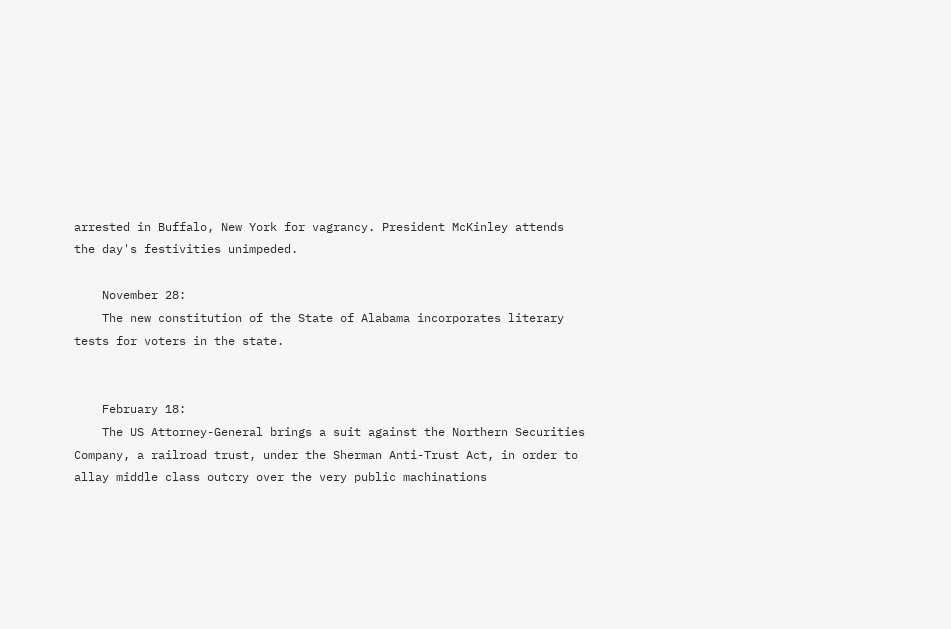arrested in Buffalo, New York for vagrancy. President McKinley attends the day's festivities unimpeded.

    November 28:
    The new constitution of the State of Alabama incorporates literary tests for voters in the state.


    February 18:
    The US Attorney-General brings a suit against the Northern Securities Company, a railroad trust, under the Sherman Anti-Trust Act, in order to allay middle class outcry over the very public machinations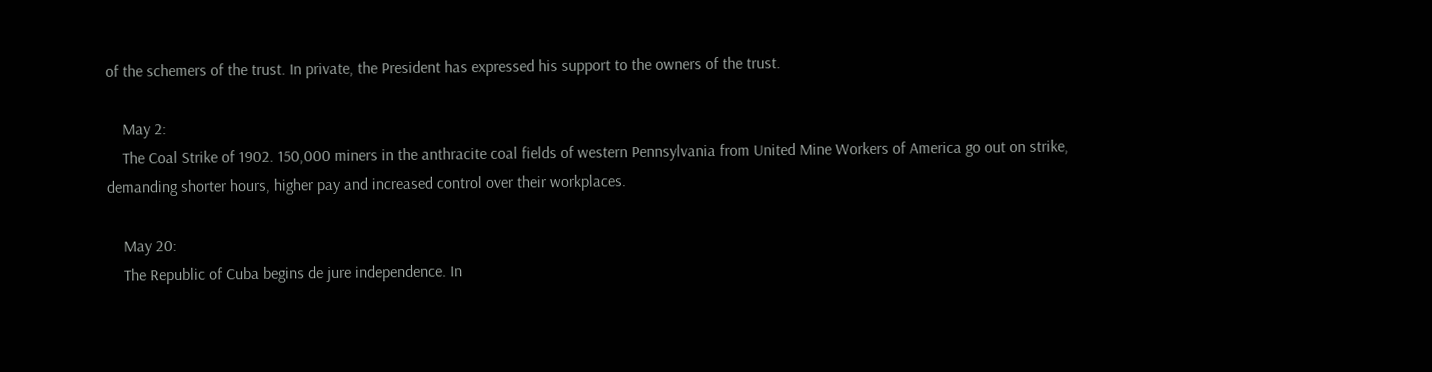of the schemers of the trust. In private, the President has expressed his support to the owners of the trust.

    May 2:
    The Coal Strike of 1902. 150,000 miners in the anthracite coal fields of western Pennsylvania from United Mine Workers of America go out on strike, demanding shorter hours, higher pay and increased control over their workplaces.

    May 20:
    The Republic of Cuba begins de jure independence. In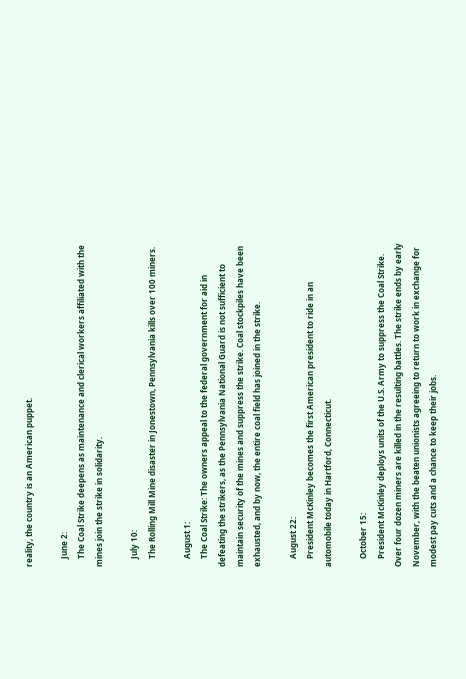reality, the country is an American puppet.

    June 2:
    The Coal Strike deepens as maintenance and clerical workers affiliated with the mines join the strike in solidarity.

    July 10:
    The Rolling Mill Mine disaster in Jonestown, Pennsylvania kills over 100 miners.

    August 1:
    The Coal Strike: The owners appeal to the federal government for aid in defeating the strikers, as the Pennsylvania National Guard is not sufficient to maintain security of the mines and suppress the strike. Coal stockpiles have been exhausted, and by now, the entire coal field has joined in the strike.

    August 22:
    President McKinley becomes the first American president to ride in an automobile today in Hartford, Connecticut.

    October 15:
    President McKinley deploys units of the U.S. Army to suppress the Coal Strike. Over four dozen miners are killed in the resulting battles. The strike ends by early November, with the beaten unionists agreeing to return to work in exchange for modest pay cuts and a chance to keep their jobs.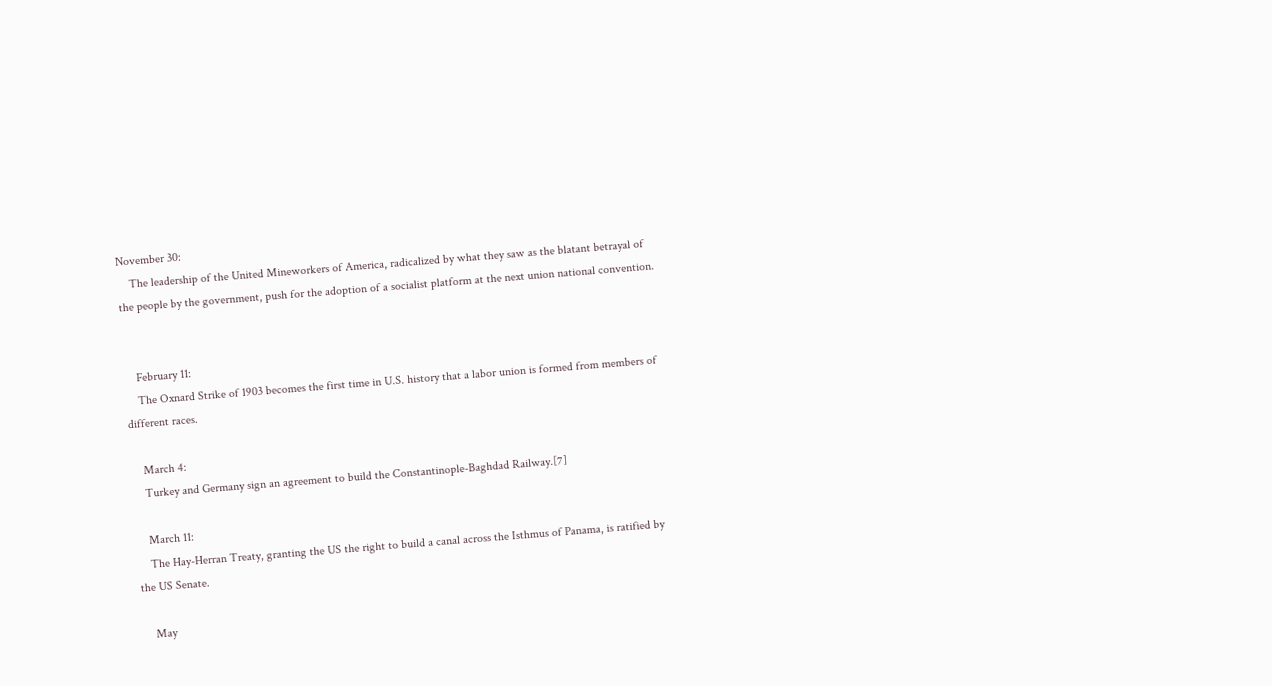November 30:
    The leadership of the United Mineworkers of America, radicalized by what they saw as the blatant betrayal of the people by the government, push for the adoption of a socialist platform at the next union national convention.


    February 11:
    The Oxnard Strike of 1903 becomes the first time in U.S. history that a labor union is formed from members of different races.

    March 4:
    Turkey and Germany sign an agreement to build the Constantinople-Baghdad Railway.[7]

    March 11:
    The Hay-Herran Treaty, granting the US the right to build a canal across the Isthmus of Panama, is ratified by the US Senate.

    May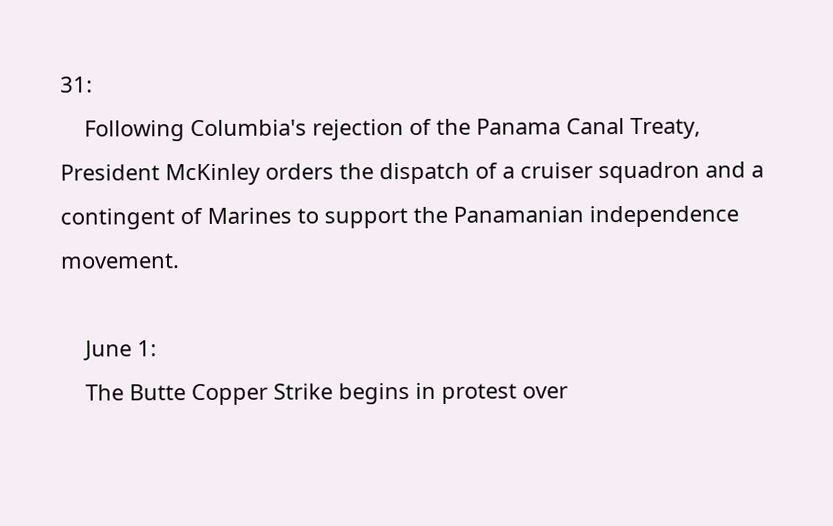31:
    Following Columbia's rejection of the Panama Canal Treaty, President McKinley orders the dispatch of a cruiser squadron and a contingent of Marines to support the Panamanian independence movement.

    June 1:
    The Butte Copper Strike begins in protest over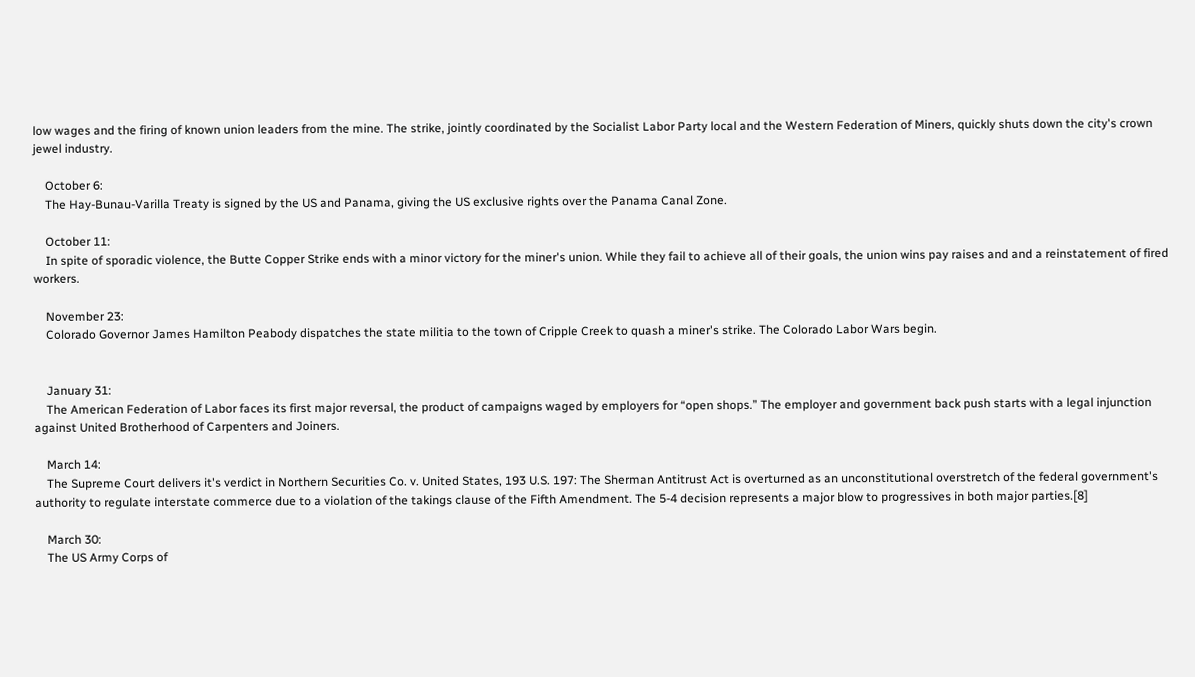low wages and the firing of known union leaders from the mine. The strike, jointly coordinated by the Socialist Labor Party local and the Western Federation of Miners, quickly shuts down the city's crown jewel industry.

    October 6:
    The Hay-Bunau-Varilla Treaty is signed by the US and Panama, giving the US exclusive rights over the Panama Canal Zone.

    October 11:
    In spite of sporadic violence, the Butte Copper Strike ends with a minor victory for the miner's union. While they fail to achieve all of their goals, the union wins pay raises and and a reinstatement of fired workers.

    November 23:
    Colorado Governor James Hamilton Peabody dispatches the state militia to the town of Cripple Creek to quash a miner's strike. The Colorado Labor Wars begin.


    January 31:
    The American Federation of Labor faces its first major reversal, the product of campaigns waged by employers for “open shops.” The employer and government back push starts with a legal injunction against United Brotherhood of Carpenters and Joiners.

    March 14:
    The Supreme Court delivers it's verdict in Northern Securities Co. v. United States, 193 U.S. 197: The Sherman Antitrust Act is overturned as an unconstitutional overstretch of the federal government's authority to regulate interstate commerce due to a violation of the takings clause of the Fifth Amendment. The 5-4 decision represents a major blow to progressives in both major parties.[8]

    March 30:
    The US Army Corps of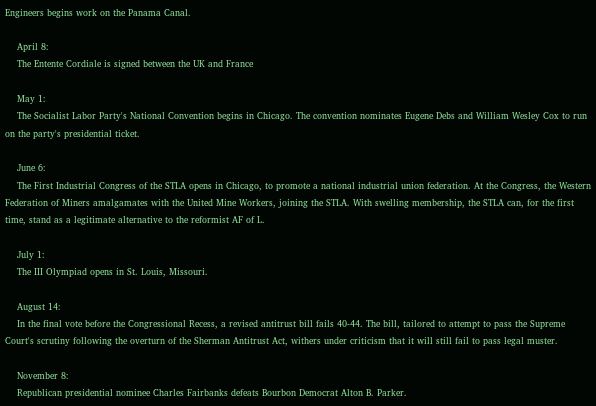Engineers begins work on the Panama Canal.

    April 8:
    The Entente Cordiale is signed between the UK and France

    May 1:
    The Socialist Labor Party's National Convention begins in Chicago. The convention nominates Eugene Debs and William Wesley Cox to run on the party's presidential ticket.

    June 6:
    The First Industrial Congress of the STLA opens in Chicago, to promote a national industrial union federation. At the Congress, the Western Federation of Miners amalgamates with the United Mine Workers, joining the STLA. With swelling membership, the STLA can, for the first time, stand as a legitimate alternative to the reformist AF of L.

    July 1:
    The III Olympiad opens in St. Louis, Missouri.

    August 14:
    In the final vote before the Congressional Recess, a revised antitrust bill fails 40-44. The bill, tailored to attempt to pass the Supreme Court's scrutiny following the overturn of the Sherman Antitrust Act, withers under criticism that it will still fail to pass legal muster.

    November 8:
    Republican presidential nominee Charles Fairbanks defeats Bourbon Democrat Alton B. Parker.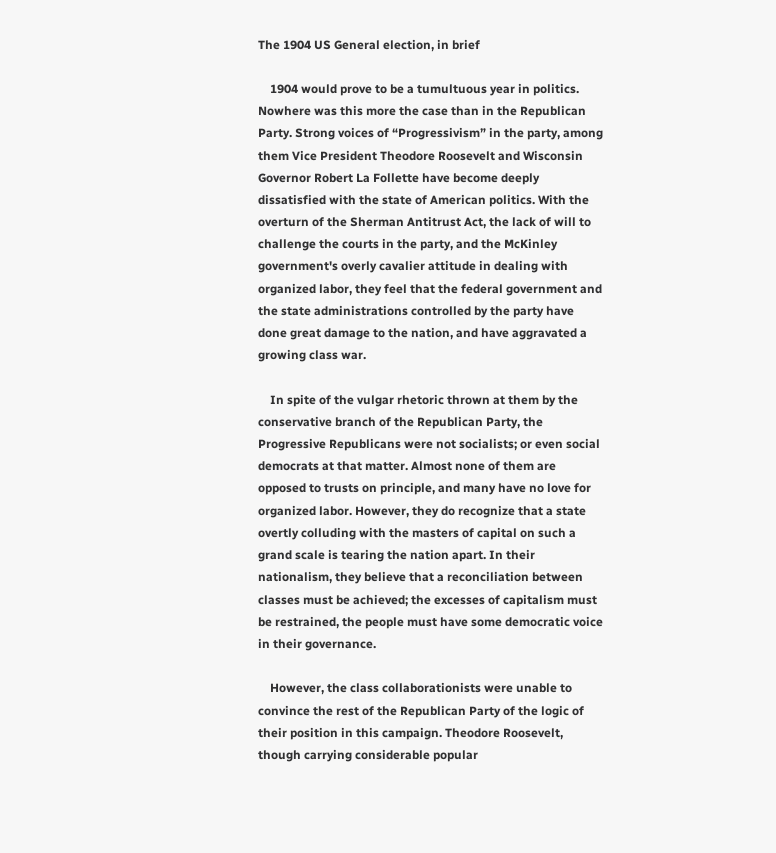The 1904 US General election, in brief

    1904 would prove to be a tumultuous year in politics. Nowhere was this more the case than in the Republican Party. Strong voices of “Progressivism” in the party, among them Vice President Theodore Roosevelt and Wisconsin Governor Robert La Follette have become deeply dissatisfied with the state of American politics. With the overturn of the Sherman Antitrust Act, the lack of will to challenge the courts in the party, and the McKinley government's overly cavalier attitude in dealing with organized labor, they feel that the federal government and the state administrations controlled by the party have done great damage to the nation, and have aggravated a growing class war.

    In spite of the vulgar rhetoric thrown at them by the conservative branch of the Republican Party, the Progressive Republicans were not socialists; or even social democrats at that matter. Almost none of them are opposed to trusts on principle, and many have no love for organized labor. However, they do recognize that a state overtly colluding with the masters of capital on such a grand scale is tearing the nation apart. In their nationalism, they believe that a reconciliation between classes must be achieved; the excesses of capitalism must be restrained, the people must have some democratic voice in their governance.

    However, the class collaborationists were unable to convince the rest of the Republican Party of the logic of their position in this campaign. Theodore Roosevelt, though carrying considerable popular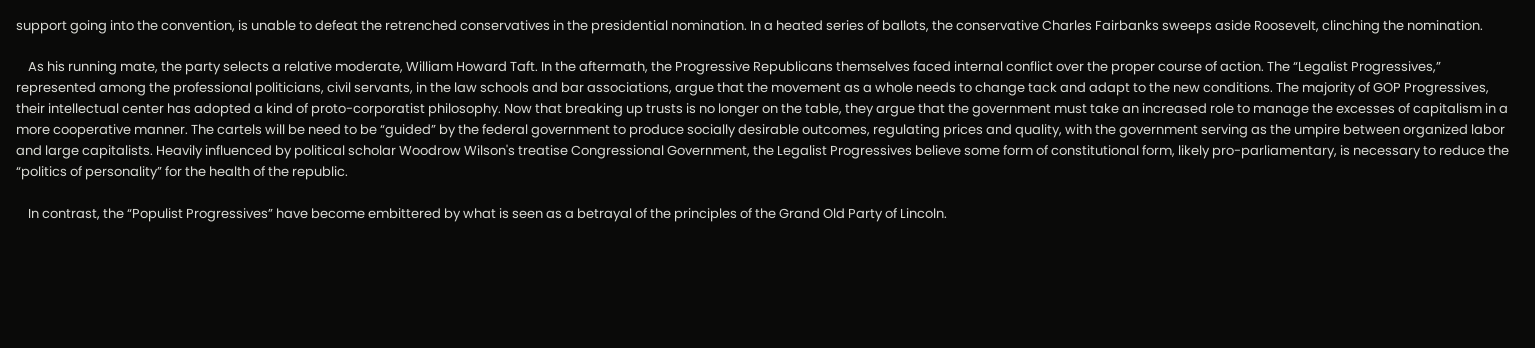support going into the convention, is unable to defeat the retrenched conservatives in the presidential nomination. In a heated series of ballots, the conservative Charles Fairbanks sweeps aside Roosevelt, clinching the nomination.

    As his running mate, the party selects a relative moderate, William Howard Taft. In the aftermath, the Progressive Republicans themselves faced internal conflict over the proper course of action. The “Legalist Progressives,” represented among the professional politicians, civil servants, in the law schools and bar associations, argue that the movement as a whole needs to change tack and adapt to the new conditions. The majority of GOP Progressives, their intellectual center has adopted a kind of proto-corporatist philosophy. Now that breaking up trusts is no longer on the table, they argue that the government must take an increased role to manage the excesses of capitalism in a more cooperative manner. The cartels will be need to be “guided” by the federal government to produce socially desirable outcomes, regulating prices and quality, with the government serving as the umpire between organized labor and large capitalists. Heavily influenced by political scholar Woodrow Wilson's treatise Congressional Government, the Legalist Progressives believe some form of constitutional form, likely pro-parliamentary, is necessary to reduce the “politics of personality” for the health of the republic.

    In contrast, the “Populist Progressives” have become embittered by what is seen as a betrayal of the principles of the Grand Old Party of Lincoln.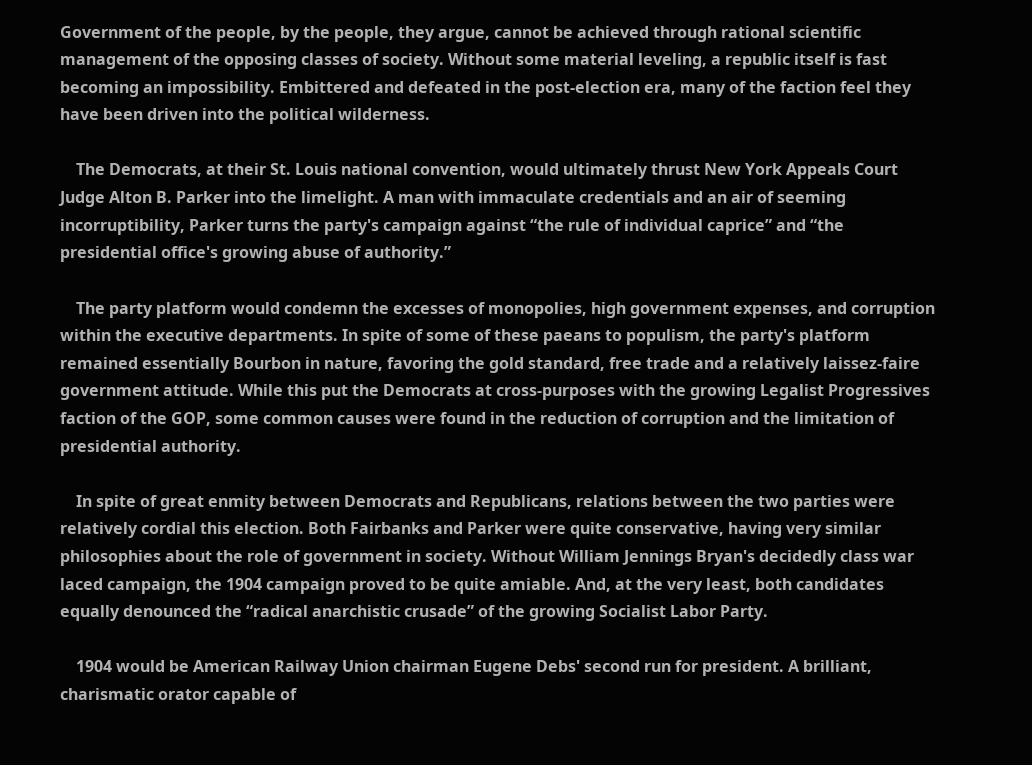Government of the people, by the people, they argue, cannot be achieved through rational scientific management of the opposing classes of society. Without some material leveling, a republic itself is fast becoming an impossibility. Embittered and defeated in the post-election era, many of the faction feel they have been driven into the political wilderness.

    The Democrats, at their St. Louis national convention, would ultimately thrust New York Appeals Court Judge Alton B. Parker into the limelight. A man with immaculate credentials and an air of seeming incorruptibility, Parker turns the party's campaign against “the rule of individual caprice” and “the presidential office's growing abuse of authority.”

    The party platform would condemn the excesses of monopolies, high government expenses, and corruption within the executive departments. In spite of some of these paeans to populism, the party's platform remained essentially Bourbon in nature, favoring the gold standard, free trade and a relatively laissez-faire government attitude. While this put the Democrats at cross-purposes with the growing Legalist Progressives faction of the GOP, some common causes were found in the reduction of corruption and the limitation of presidential authority.

    In spite of great enmity between Democrats and Republicans, relations between the two parties were relatively cordial this election. Both Fairbanks and Parker were quite conservative, having very similar philosophies about the role of government in society. Without William Jennings Bryan's decidedly class war laced campaign, the 1904 campaign proved to be quite amiable. And, at the very least, both candidates equally denounced the “radical anarchistic crusade” of the growing Socialist Labor Party.

    1904 would be American Railway Union chairman Eugene Debs' second run for president. A brilliant, charismatic orator capable of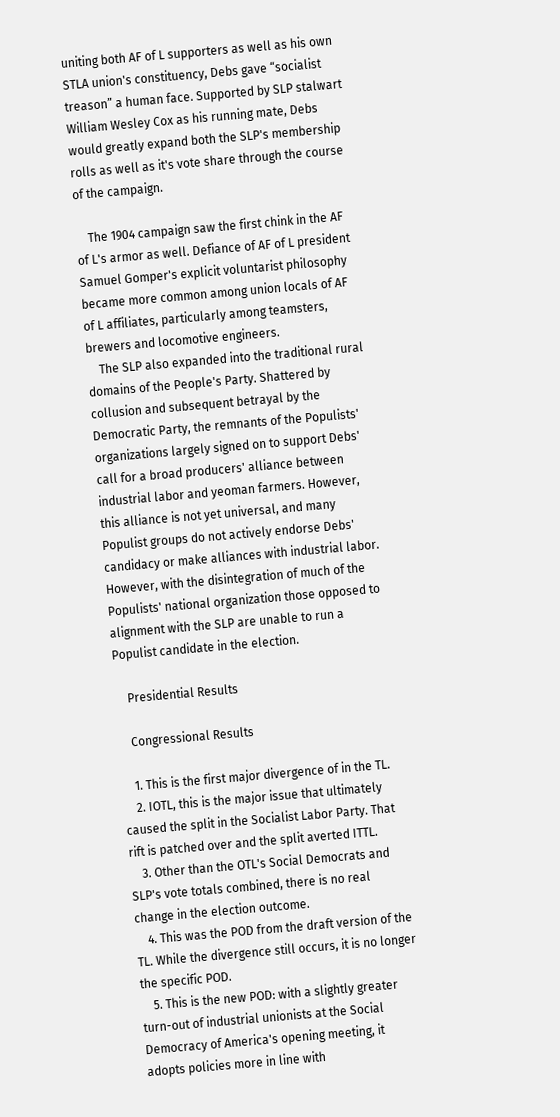uniting both AF of L supporters as well as his own STLA union's constituency, Debs gave “socialist treason” a human face. Supported by SLP stalwart William Wesley Cox as his running mate, Debs would greatly expand both the SLP's membership rolls as well as it's vote share through the course of the campaign.

    The 1904 campaign saw the first chink in the AF of L's armor as well. Defiance of AF of L president Samuel Gomper's explicit voluntarist philosophy became more common among union locals of AF of L affiliates, particularly among teamsters, brewers and locomotive engineers.
    The SLP also expanded into the traditional rural domains of the People's Party. Shattered by collusion and subsequent betrayal by the Democratic Party, the remnants of the Populists' organizations largely signed on to support Debs' call for a broad producers' alliance between industrial labor and yeoman farmers. However, this alliance is not yet universal, and many Populist groups do not actively endorse Debs' candidacy or make alliances with industrial labor. However, with the disintegration of much of the Populists' national organization those opposed to alignment with the SLP are unable to run a Populist candidate in the election.

    Presidential Results

    Congressional Results

    1. This is the first major divergence of in the TL.
    2. IOTL, this is the major issue that ultimately caused the split in the Socialist Labor Party. That rift is patched over and the split averted ITTL.
    3. Other than the OTL's Social Democrats and SLP's vote totals combined, there is no real change in the election outcome.
    4. This was the POD from the draft version of the TL. While the divergence still occurs, it is no longer the specific POD.
    5. This is the new POD: with a slightly greater turn-out of industrial unionists at the Social Democracy of America's opening meeting, it adopts policies more in line with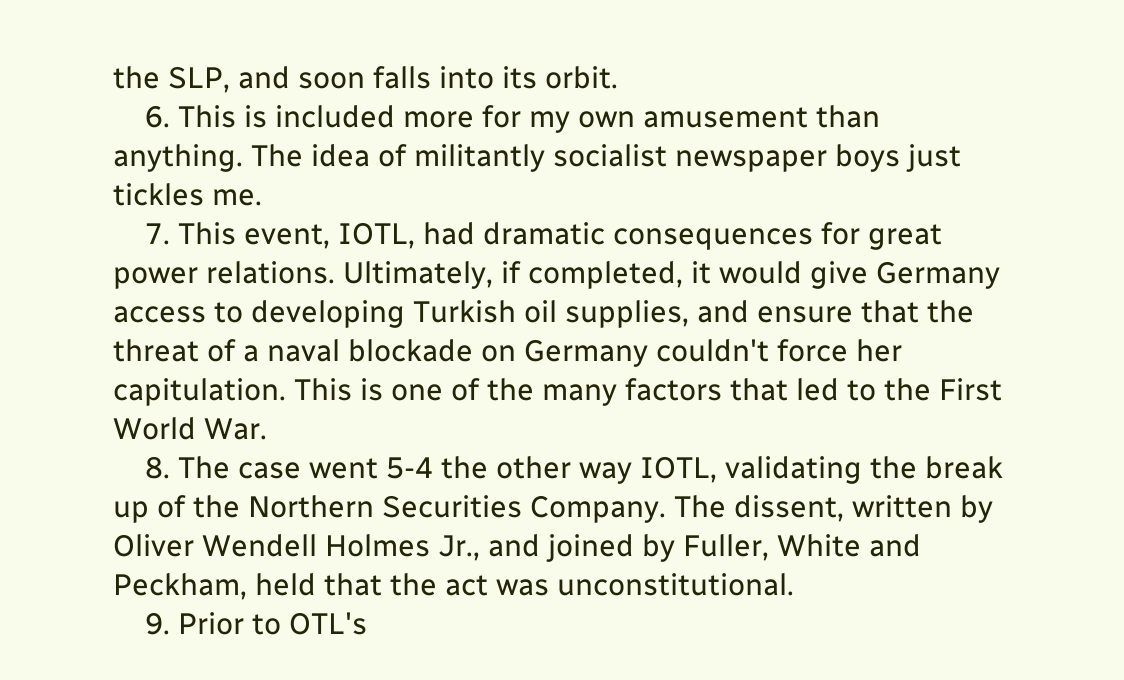the SLP, and soon falls into its orbit.
    6. This is included more for my own amusement than anything. The idea of militantly socialist newspaper boys just tickles me.
    7. This event, IOTL, had dramatic consequences for great power relations. Ultimately, if completed, it would give Germany access to developing Turkish oil supplies, and ensure that the threat of a naval blockade on Germany couldn't force her capitulation. This is one of the many factors that led to the First World War.
    8. The case went 5-4 the other way IOTL, validating the break up of the Northern Securities Company. The dissent, written by Oliver Wendell Holmes Jr., and joined by Fuller, White and Peckham, held that the act was unconstitutional.
    9. Prior to OTL's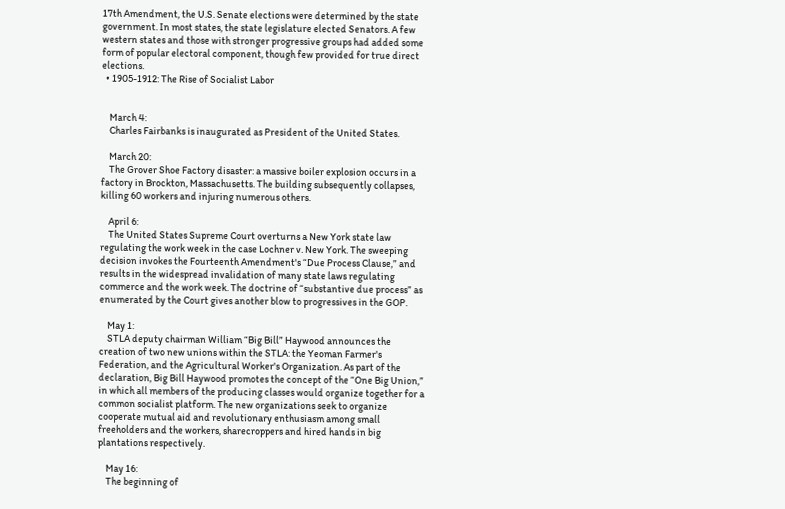17th Amendment, the U.S. Senate elections were determined by the state government. In most states, the state legislature elected Senators. A few western states and those with stronger progressive groups had added some form of popular electoral component, though few provided for true direct elections.
  • 1905-1912: The Rise of Socialist Labor


    March 4:
    Charles Fairbanks is inaugurated as President of the United States.

    March 20:
    The Grover Shoe Factory disaster: a massive boiler explosion occurs in a factory in Brockton, Massachusetts. The building subsequently collapses, killing 60 workers and injuring numerous others.

    April 6:
    The United States Supreme Court overturns a New York state law regulating the work week in the case Lochner v. New York. The sweeping decision invokes the Fourteenth Amendment's “Due Process Clause,” and results in the widespread invalidation of many state laws regulating commerce and the work week. The doctrine of “substantive due process” as enumerated by the Court gives another blow to progressives in the GOP.

    May 1:
    STLA deputy chairman William “Big Bill” Haywood announces the creation of two new unions within the STLA: the Yeoman Farmer's Federation, and the Agricultural Worker's Organization. As part of the declaration, Big Bill Haywood promotes the concept of the “One Big Union,” in which all members of the producing classes would organize together for a common socialist platform. The new organizations seek to organize cooperate mutual aid and revolutionary enthusiasm among small freeholders and the workers, sharecroppers and hired hands in big plantations respectively.

    May 16:
    The beginning of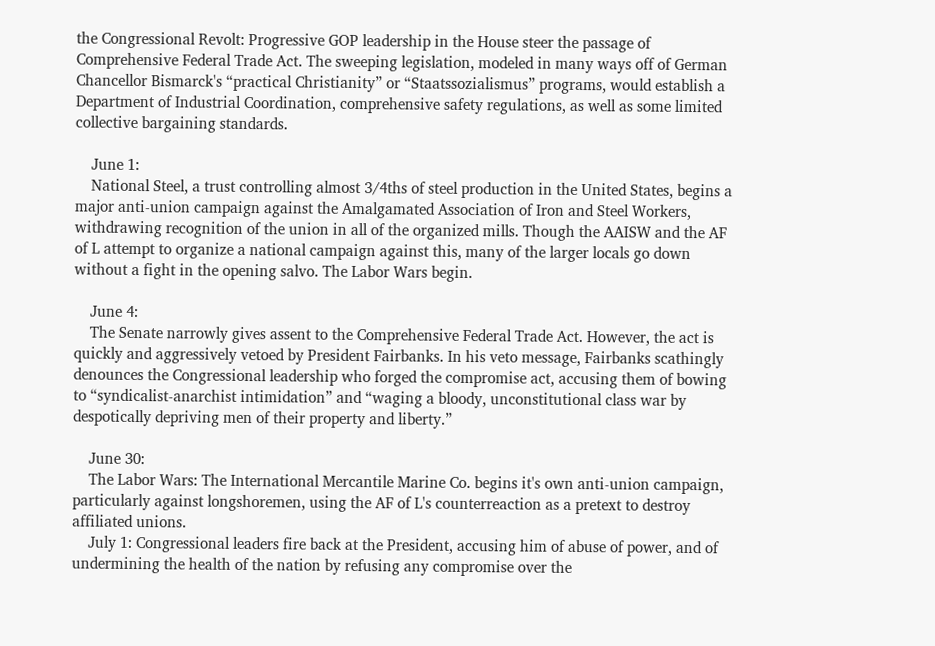the Congressional Revolt: Progressive GOP leadership in the House steer the passage of Comprehensive Federal Trade Act. The sweeping legislation, modeled in many ways off of German Chancellor Bismarck's “practical Christianity” or “Staatssozialismus” programs, would establish a Department of Industrial Coordination, comprehensive safety regulations, as well as some limited collective bargaining standards.

    June 1:
    National Steel, a trust controlling almost 3/4ths of steel production in the United States, begins a major anti-union campaign against the Amalgamated Association of Iron and Steel Workers, withdrawing recognition of the union in all of the organized mills. Though the AAISW and the AF of L attempt to organize a national campaign against this, many of the larger locals go down without a fight in the opening salvo. The Labor Wars begin.

    June 4:
    The Senate narrowly gives assent to the Comprehensive Federal Trade Act. However, the act is quickly and aggressively vetoed by President Fairbanks. In his veto message, Fairbanks scathingly denounces the Congressional leadership who forged the compromise act, accusing them of bowing to “syndicalist-anarchist intimidation” and “waging a bloody, unconstitutional class war by despotically depriving men of their property and liberty.”

    June 30:
    The Labor Wars: The International Mercantile Marine Co. begins it's own anti-union campaign, particularly against longshoremen, using the AF of L's counterreaction as a pretext to destroy affiliated unions.
    July 1: Congressional leaders fire back at the President, accusing him of abuse of power, and of undermining the health of the nation by refusing any compromise over the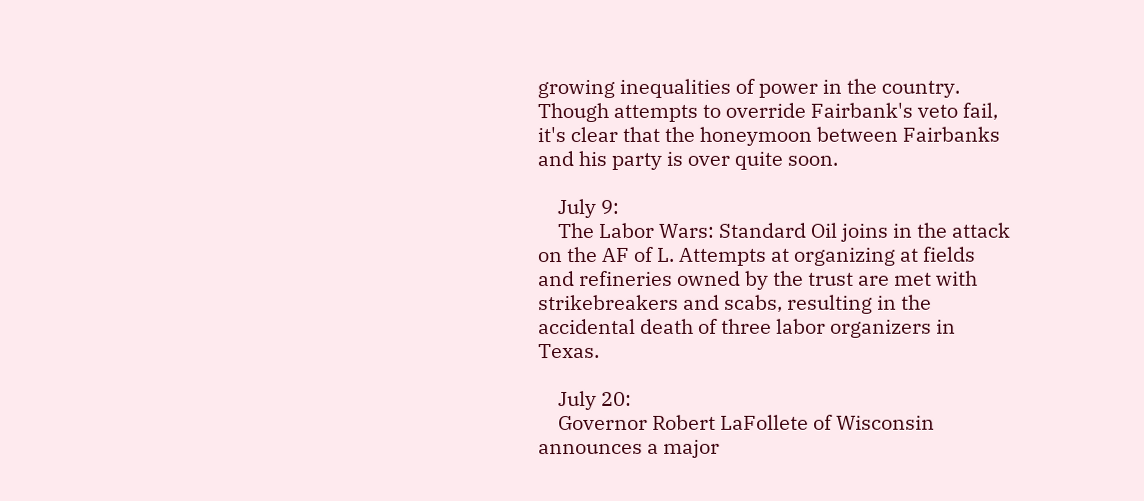growing inequalities of power in the country. Though attempts to override Fairbank's veto fail, it's clear that the honeymoon between Fairbanks and his party is over quite soon.

    July 9:
    The Labor Wars: Standard Oil joins in the attack on the AF of L. Attempts at organizing at fields and refineries owned by the trust are met with strikebreakers and scabs, resulting in the accidental death of three labor organizers in Texas.

    July 20:
    Governor Robert LaFollete of Wisconsin announces a major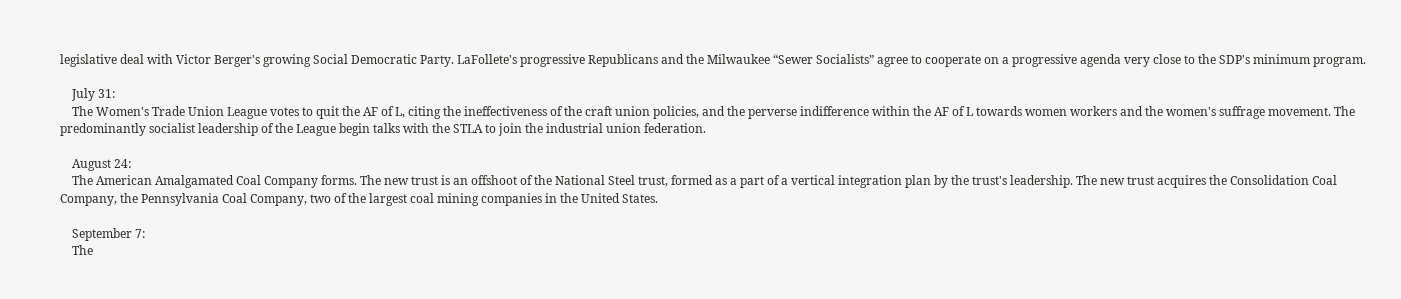legislative deal with Victor Berger's growing Social Democratic Party. LaFollete's progressive Republicans and the Milwaukee “Sewer Socialists” agree to cooperate on a progressive agenda very close to the SDP's minimum program.

    July 31:
    The Women's Trade Union League votes to quit the AF of L, citing the ineffectiveness of the craft union policies, and the perverse indifference within the AF of L towards women workers and the women's suffrage movement. The predominantly socialist leadership of the League begin talks with the STLA to join the industrial union federation.

    August 24:
    The American Amalgamated Coal Company forms. The new trust is an offshoot of the National Steel trust, formed as a part of a vertical integration plan by the trust's leadership. The new trust acquires the Consolidation Coal Company, the Pennsylvania Coal Company, two of the largest coal mining companies in the United States.

    September 7:
    The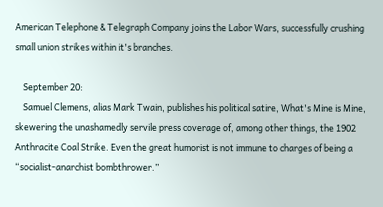American Telephone & Telegraph Company joins the Labor Wars, successfully crushing small union strikes within it's branches.

    September 20:
    Samuel Clemens, alias Mark Twain, publishes his political satire, What's Mine is Mine, skewering the unashamedly servile press coverage of, among other things, the 1902 Anthracite Coal Strike. Even the great humorist is not immune to charges of being a “socialist-anarchist bombthrower.”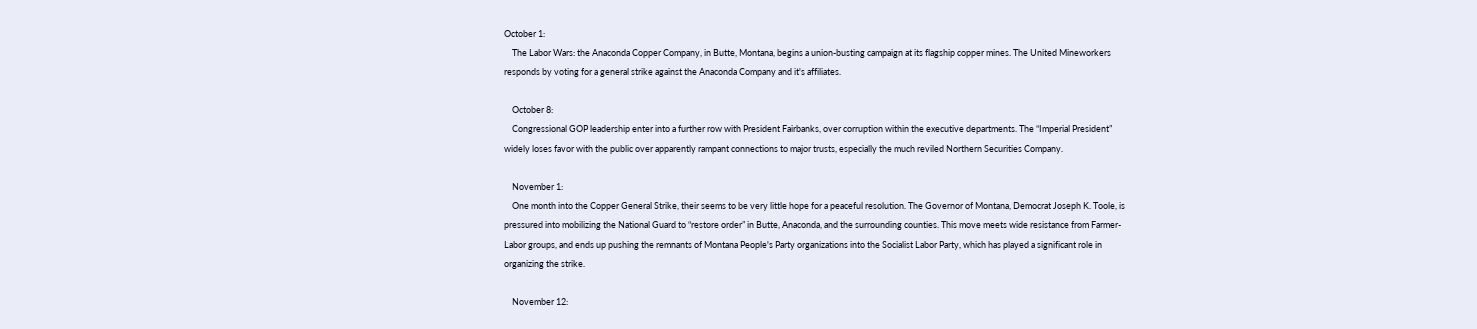October 1:
    The Labor Wars: the Anaconda Copper Company, in Butte, Montana, begins a union-busting campaign at its flagship copper mines. The United Mineworkers responds by voting for a general strike against the Anaconda Company and it's affiliates.

    October 8:
    Congressional GOP leadership enter into a further row with President Fairbanks, over corruption within the executive departments. The “Imperial President” widely loses favor with the public over apparently rampant connections to major trusts, especially the much reviled Northern Securities Company.

    November 1:
    One month into the Copper General Strike, their seems to be very little hope for a peaceful resolution. The Governor of Montana, Democrat Joseph K. Toole, is pressured into mobilizing the National Guard to “restore order” in Butte, Anaconda, and the surrounding counties. This move meets wide resistance from Farmer-Labor groups, and ends up pushing the remnants of Montana People's Party organizations into the Socialist Labor Party, which has played a significant role in organizing the strike.

    November 12: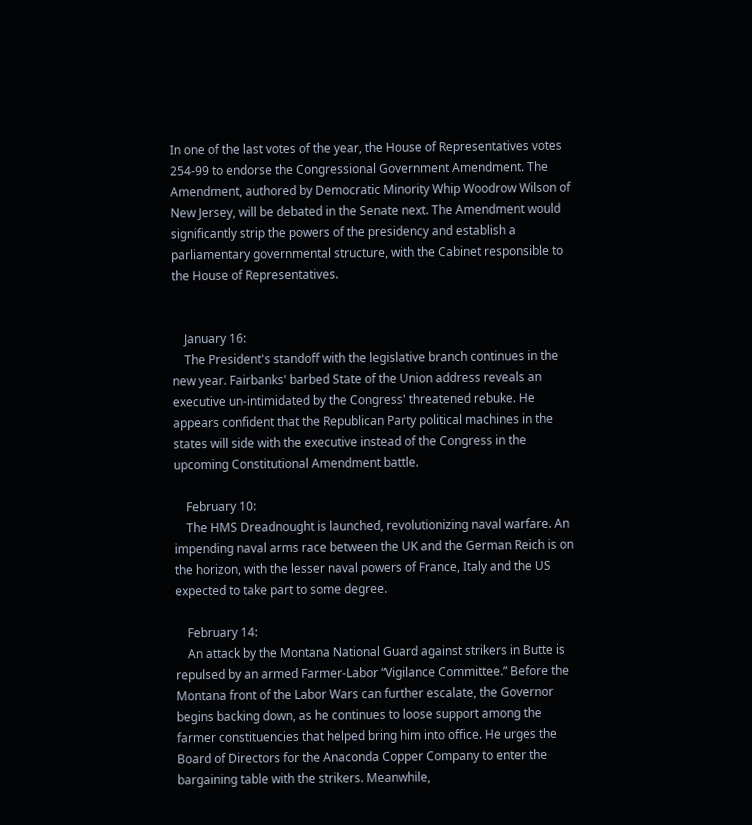In one of the last votes of the year, the House of Representatives votes 254-99 to endorse the Congressional Government Amendment. The Amendment, authored by Democratic Minority Whip Woodrow Wilson of New Jersey, will be debated in the Senate next. The Amendment would significantly strip the powers of the presidency and establish a parliamentary governmental structure, with the Cabinet responsible to the House of Representatives.


    January 16:
    The President's standoff with the legislative branch continues in the new year. Fairbanks' barbed State of the Union address reveals an executive un-intimidated by the Congress' threatened rebuke. He appears confident that the Republican Party political machines in the states will side with the executive instead of the Congress in the upcoming Constitutional Amendment battle.

    February 10:
    The HMS Dreadnought is launched, revolutionizing naval warfare. An impending naval arms race between the UK and the German Reich is on the horizon, with the lesser naval powers of France, Italy and the US expected to take part to some degree.

    February 14:
    An attack by the Montana National Guard against strikers in Butte is repulsed by an armed Farmer-Labor “Vigilance Committee.” Before the Montana front of the Labor Wars can further escalate, the Governor begins backing down, as he continues to loose support among the farmer constituencies that helped bring him into office. He urges the Board of Directors for the Anaconda Copper Company to enter the bargaining table with the strikers. Meanwhile,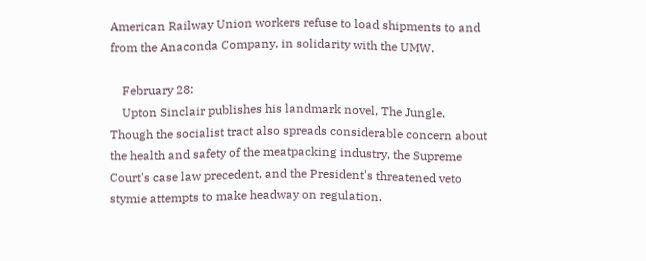American Railway Union workers refuse to load shipments to and from the Anaconda Company, in solidarity with the UMW.

    February 28:
    Upton Sinclair publishes his landmark novel, The Jungle. Though the socialist tract also spreads considerable concern about the health and safety of the meatpacking industry, the Supreme Court's case law precedent, and the President's threatened veto stymie attempts to make headway on regulation.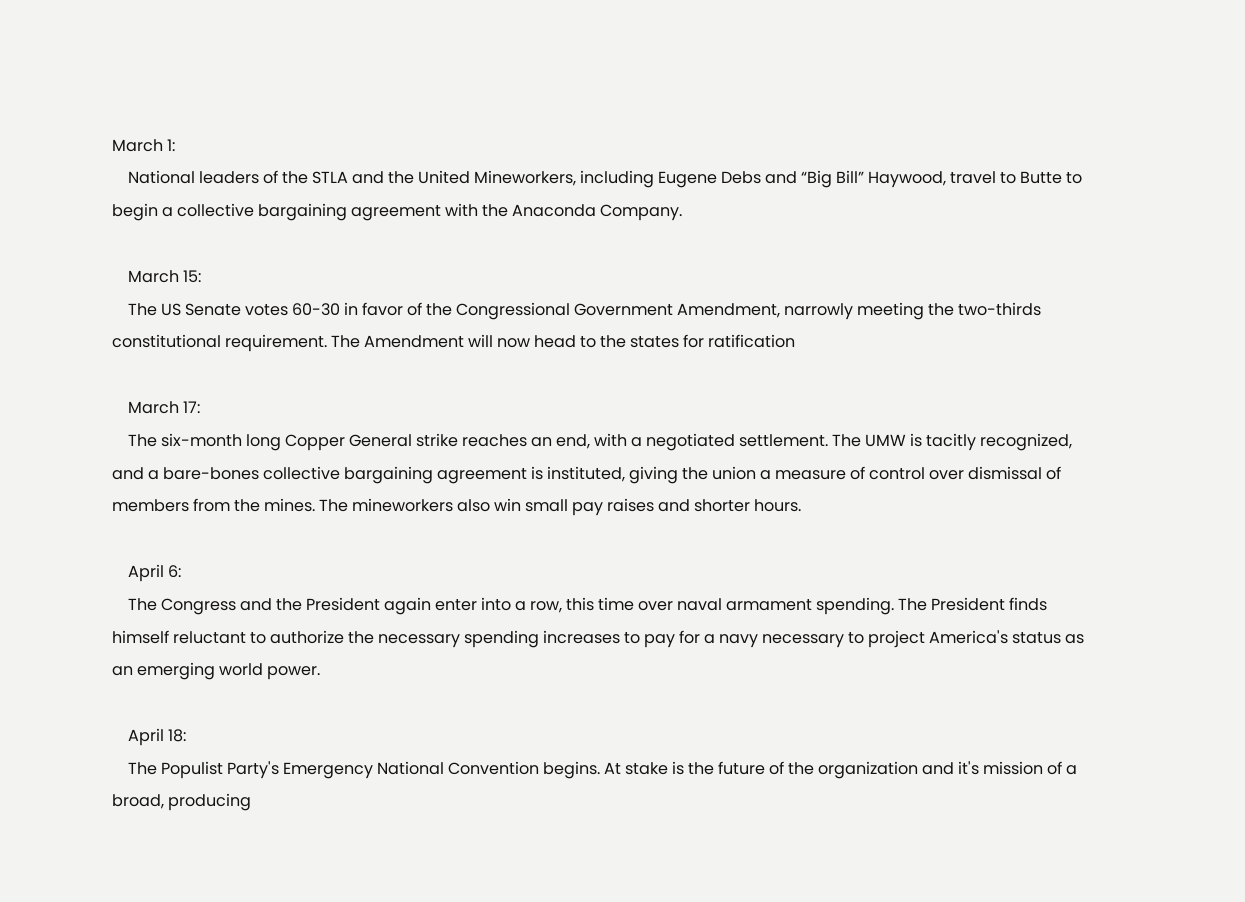March 1:
    National leaders of the STLA and the United Mineworkers, including Eugene Debs and “Big Bill” Haywood, travel to Butte to begin a collective bargaining agreement with the Anaconda Company.

    March 15:
    The US Senate votes 60-30 in favor of the Congressional Government Amendment, narrowly meeting the two-thirds constitutional requirement. The Amendment will now head to the states for ratification

    March 17:
    The six-month long Copper General strike reaches an end, with a negotiated settlement. The UMW is tacitly recognized, and a bare-bones collective bargaining agreement is instituted, giving the union a measure of control over dismissal of members from the mines. The mineworkers also win small pay raises and shorter hours.

    April 6:
    The Congress and the President again enter into a row, this time over naval armament spending. The President finds himself reluctant to authorize the necessary spending increases to pay for a navy necessary to project America's status as an emerging world power.

    April 18:
    The Populist Party's Emergency National Convention begins. At stake is the future of the organization and it's mission of a broad, producing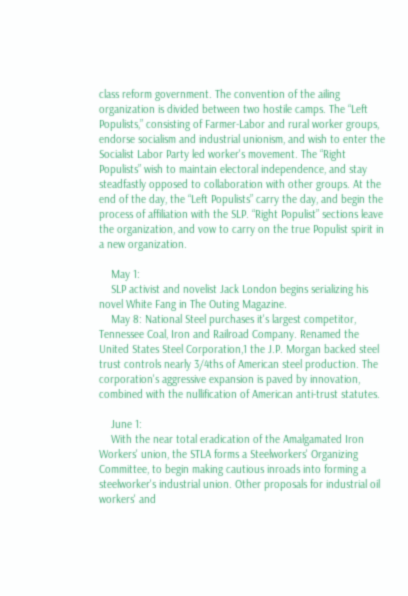class reform government. The convention of the ailing organization is divided between two hostile camps. The “Left Populists,” consisting of Farmer-Labor and rural worker groups, endorse socialism and industrial unionism, and wish to enter the Socialist Labor Party led worker's movement. The “Right Populists” wish to maintain electoral independence, and stay steadfastly opposed to collaboration with other groups. At the end of the day, the “Left Populists” carry the day, and begin the process of affiliation with the SLP. “Right Populist” sections leave the organization, and vow to carry on the true Populist spirit in a new organization.

    May 1:
    SLP activist and novelist Jack London begins serializing his novel White Fang in The Outing Magazine.
    May 8: National Steel purchases it's largest competitor, Tennessee Coal, Iron and Railroad Company. Renamed the United States Steel Corporation,1 the J.P. Morgan backed steel trust controls nearly 3/4ths of American steel production. The corporation's aggressive expansion is paved by innovation, combined with the nullification of American anti-trust statutes.

    June 1:
    With the near total eradication of the Amalgamated Iron Workers' union, the STLA forms a Steelworkers' Organizing Committee, to begin making cautious inroads into forming a steelworker's industrial union. Other proposals for industrial oil workers' and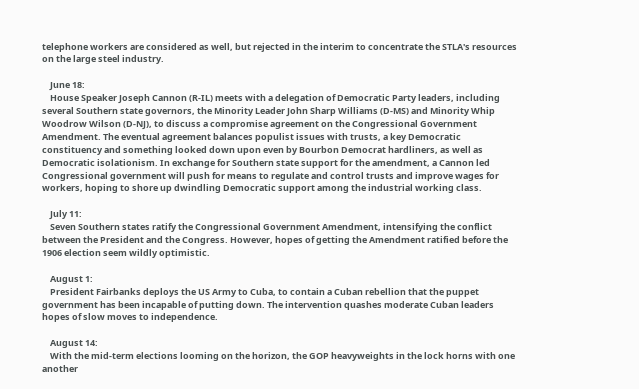telephone workers are considered as well, but rejected in the interim to concentrate the STLA's resources on the large steel industry.

    June 18:
    House Speaker Joseph Cannon (R-IL) meets with a delegation of Democratic Party leaders, including several Southern state governors, the Minority Leader John Sharp Williams (D-MS) and Minority Whip Woodrow Wilson (D-NJ), to discuss a compromise agreement on the Congressional Government Amendment. The eventual agreement balances populist issues with trusts, a key Democratic constituency and something looked down upon even by Bourbon Democrat hardliners, as well as Democratic isolationism. In exchange for Southern state support for the amendment, a Cannon led Congressional government will push for means to regulate and control trusts and improve wages for workers, hoping to shore up dwindling Democratic support among the industrial working class.

    July 11:
    Seven Southern states ratify the Congressional Government Amendment, intensifying the conflict between the President and the Congress. However, hopes of getting the Amendment ratified before the 1906 election seem wildly optimistic.

    August 1:
    President Fairbanks deploys the US Army to Cuba, to contain a Cuban rebellion that the puppet government has been incapable of putting down. The intervention quashes moderate Cuban leaders hopes of slow moves to independence.

    August 14:
    With the mid-term elections looming on the horizon, the GOP heavyweights in the lock horns with one another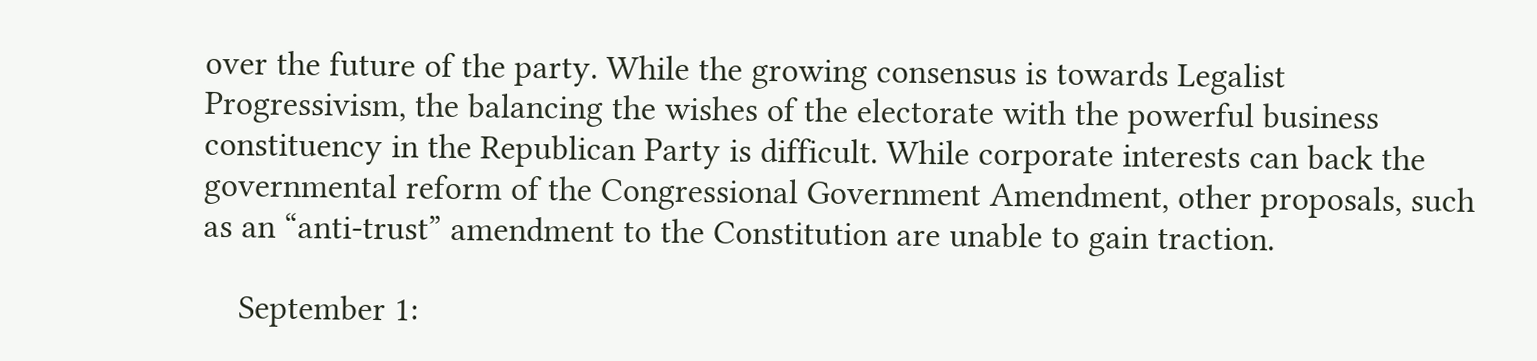over the future of the party. While the growing consensus is towards Legalist Progressivism, the balancing the wishes of the electorate with the powerful business constituency in the Republican Party is difficult. While corporate interests can back the governmental reform of the Congressional Government Amendment, other proposals, such as an “anti-trust” amendment to the Constitution are unable to gain traction.

    September 1: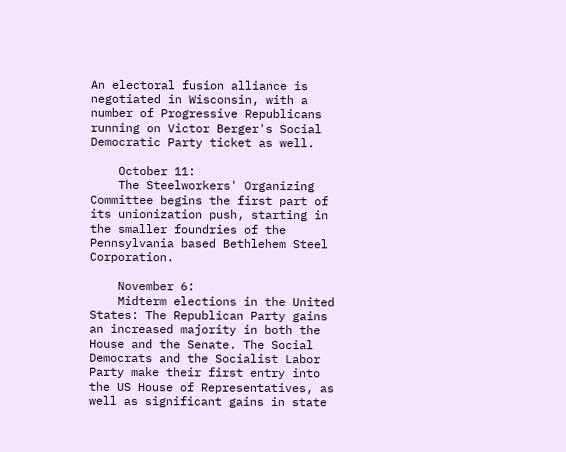An electoral fusion alliance is negotiated in Wisconsin, with a number of Progressive Republicans running on Victor Berger's Social Democratic Party ticket as well.

    October 11:
    The Steelworkers' Organizing Committee begins the first part of its unionization push, starting in the smaller foundries of the Pennsylvania based Bethlehem Steel Corporation.

    November 6:
    Midterm elections in the United States: The Republican Party gains an increased majority in both the House and the Senate. The Social Democrats and the Socialist Labor Party make their first entry into the US House of Representatives, as well as significant gains in state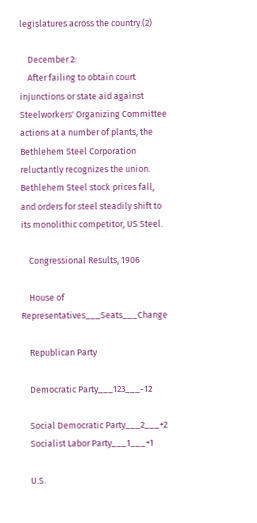legislatures across the country.(2)

    December 2:
    After failing to obtain court injunctions or state aid against Steelworkers' Organizing Committee actions at a number of plants, the Bethlehem Steel Corporation reluctantly recognizes the union. Bethlehem Steel stock prices fall, and orders for steel steadily shift to its monolithic competitor, US Steel.

    Congressional Results, 1906

    House of Representatives___Seats___Change

    Republican Party

    Democratic Party___123___-12

    Social Democratic Party___2___+2
    Socialist Labor Party___1___+1

    U.S.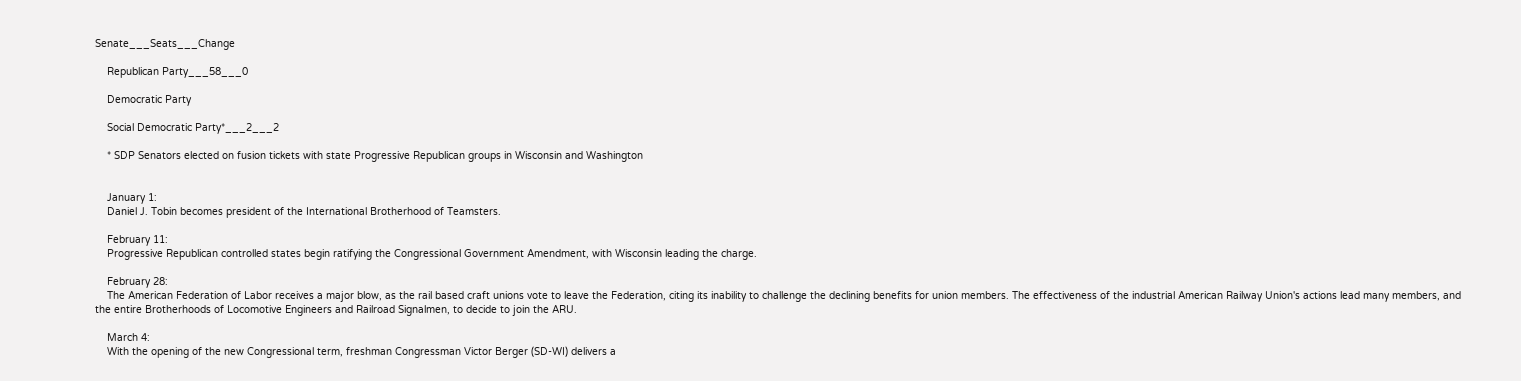Senate___Seats___Change

    Republican Party___58___0

    Democratic Party

    Social Democratic Party*___2___2

    * SDP Senators elected on fusion tickets with state Progressive Republican groups in Wisconsin and Washington


    January 1:
    Daniel J. Tobin becomes president of the International Brotherhood of Teamsters.

    February 11:
    Progressive Republican controlled states begin ratifying the Congressional Government Amendment, with Wisconsin leading the charge.

    February 28:
    The American Federation of Labor receives a major blow, as the rail based craft unions vote to leave the Federation, citing its inability to challenge the declining benefits for union members. The effectiveness of the industrial American Railway Union's actions lead many members, and the entire Brotherhoods of Locomotive Engineers and Railroad Signalmen, to decide to join the ARU.

    March 4:
    With the opening of the new Congressional term, freshman Congressman Victor Berger (SD-WI) delivers a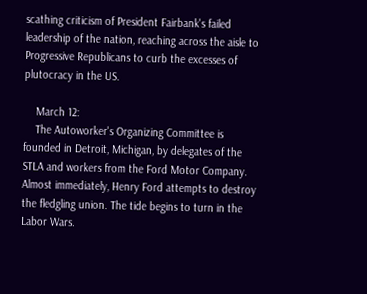scathing criticism of President Fairbank's failed leadership of the nation, reaching across the aisle to Progressive Republicans to curb the excesses of plutocracy in the US.

    March 12:
    The Autoworker's Organizing Committee is founded in Detroit, Michigan, by delegates of the STLA and workers from the Ford Motor Company. Almost immediately, Henry Ford attempts to destroy the fledgling union. The tide begins to turn in the Labor Wars.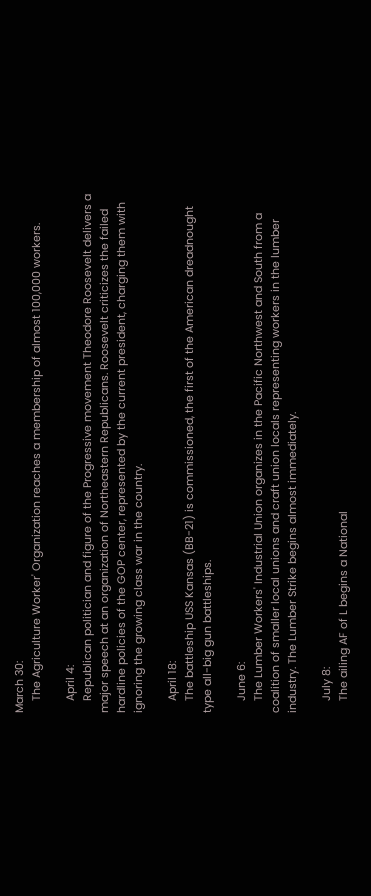March 30:
    The Agriculture Worker' Organization reaches a membership of almost 100,000 workers.

    April 4:
    Republican politician and figure of the Progressive movement Theodore Roosevelt delivers a major speech at an organization of Northeastern Republicans. Roosevelt criticizes the failed hardline policies of the GOP center, represented by the current president, charging them with ignoring the growing class war in the country.

    April 18:
    The battleship USS Kansas (BB-21) is commissioned, the first of the American dreadnought type all-big gun battleships.

    June 6:
    The Lumber Workers' Industrial Union organizes in the Pacific Northwest and South from a coalition of smaller local unions and craft union locals representing workers in the lumber industry. The Lumber Strike begins almost immediately.

    July 8:
    The ailing AF of L begins a National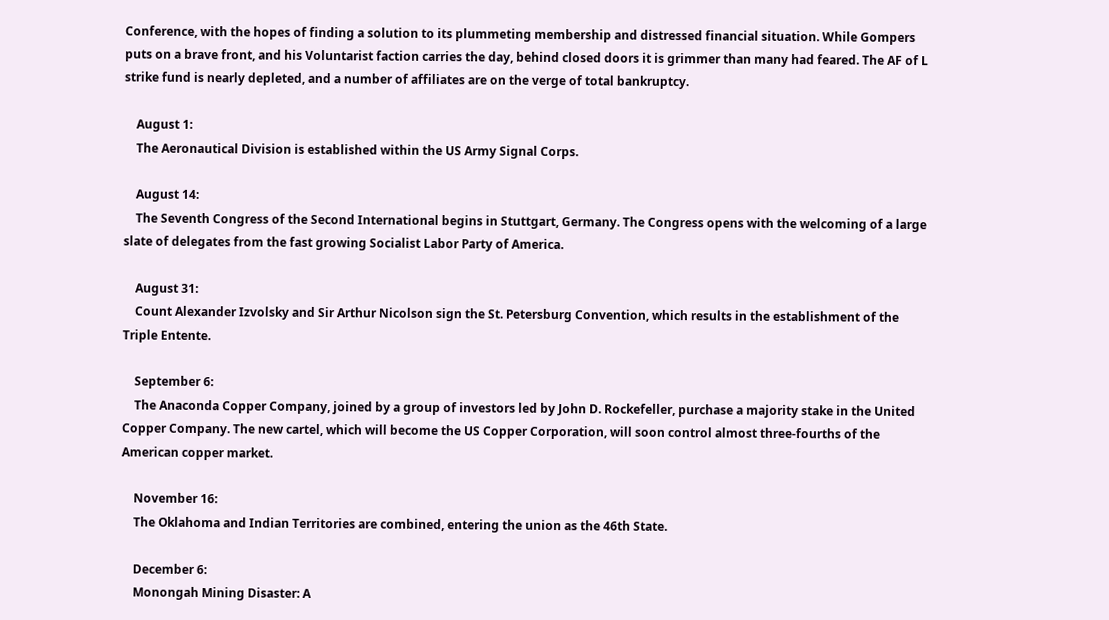Conference, with the hopes of finding a solution to its plummeting membership and distressed financial situation. While Gompers puts on a brave front, and his Voluntarist faction carries the day, behind closed doors it is grimmer than many had feared. The AF of L strike fund is nearly depleted, and a number of affiliates are on the verge of total bankruptcy.

    August 1:
    The Aeronautical Division is established within the US Army Signal Corps.

    August 14:
    The Seventh Congress of the Second International begins in Stuttgart, Germany. The Congress opens with the welcoming of a large slate of delegates from the fast growing Socialist Labor Party of America.

    August 31:
    Count Alexander Izvolsky and Sir Arthur Nicolson sign the St. Petersburg Convention, which results in the establishment of the Triple Entente.

    September 6:
    The Anaconda Copper Company, joined by a group of investors led by John D. Rockefeller, purchase a majority stake in the United Copper Company. The new cartel, which will become the US Copper Corporation, will soon control almost three-fourths of the American copper market.

    November 16:
    The Oklahoma and Indian Territories are combined, entering the union as the 46th State.

    December 6:
    Monongah Mining Disaster: A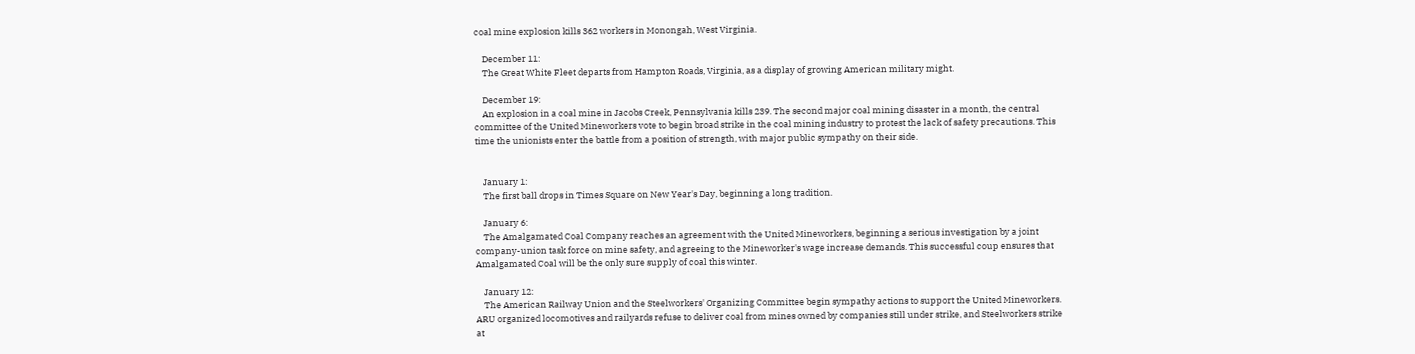coal mine explosion kills 362 workers in Monongah, West Virginia.

    December 11:
    The Great White Fleet departs from Hampton Roads, Virginia, as a display of growing American military might.

    December 19:
    An explosion in a coal mine in Jacobs Creek, Pennsylvania kills 239. The second major coal mining disaster in a month, the central committee of the United Mineworkers vote to begin broad strike in the coal mining industry to protest the lack of safety precautions. This time the unionists enter the battle from a position of strength, with major public sympathy on their side.


    January 1:
    The first ball drops in Times Square on New Year's Day, beginning a long tradition.

    January 6:
    The Amalgamated Coal Company reaches an agreement with the United Mineworkers, beginning a serious investigation by a joint company-union task force on mine safety, and agreeing to the Mineworker's wage increase demands. This successful coup ensures that Amalgamated Coal will be the only sure supply of coal this winter.

    January 12:
    The American Railway Union and the Steelworkers' Organizing Committee begin sympathy actions to support the United Mineworkers. ARU organized locomotives and railyards refuse to deliver coal from mines owned by companies still under strike, and Steelworkers strike at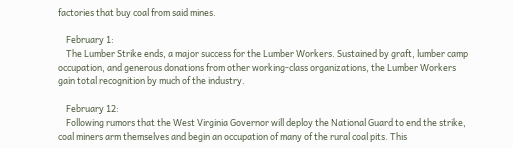factories that buy coal from said mines.

    February 1:
    The Lumber Strike ends, a major success for the Lumber Workers. Sustained by graft, lumber camp occupation, and generous donations from other working-class organizations, the Lumber Workers gain total recognition by much of the industry.

    February 12:
    Following rumors that the West Virginia Governor will deploy the National Guard to end the strike, coal miners arm themselves and begin an occupation of many of the rural coal pits. This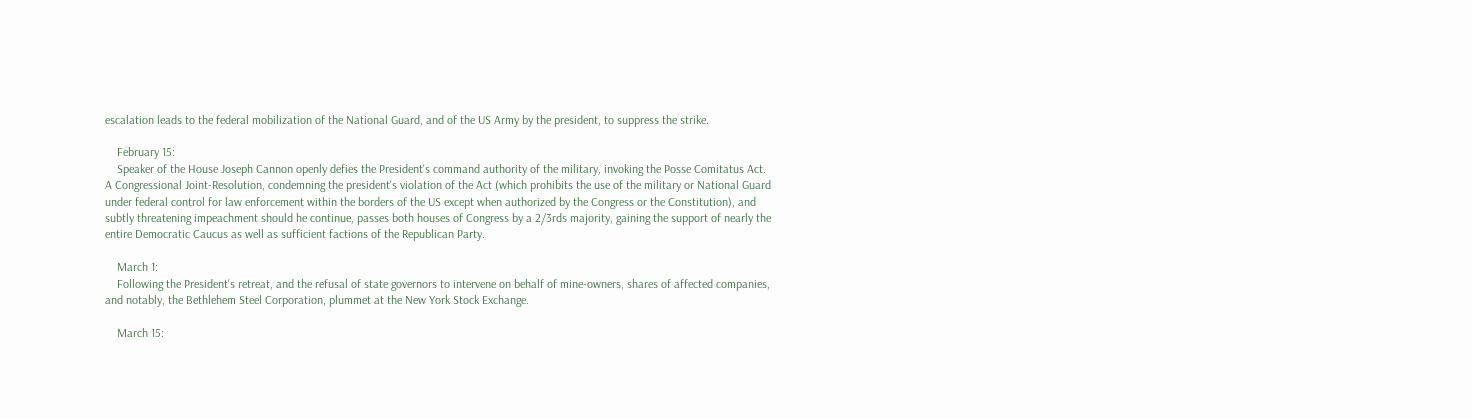escalation leads to the federal mobilization of the National Guard, and of the US Army by the president, to suppress the strike.

    February 15:
    Speaker of the House Joseph Cannon openly defies the President's command authority of the military, invoking the Posse Comitatus Act. A Congressional Joint-Resolution, condemning the president's violation of the Act (which prohibits the use of the military or National Guard under federal control for law enforcement within the borders of the US except when authorized by the Congress or the Constitution), and subtly threatening impeachment should he continue, passes both houses of Congress by a 2/3rds majority, gaining the support of nearly the entire Democratic Caucus as well as sufficient factions of the Republican Party.

    March 1:
    Following the President's retreat, and the refusal of state governors to intervene on behalf of mine-owners, shares of affected companies, and notably, the Bethlehem Steel Corporation, plummet at the New York Stock Exchange.

    March 15: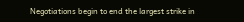Negotiations begin to end the largest strike in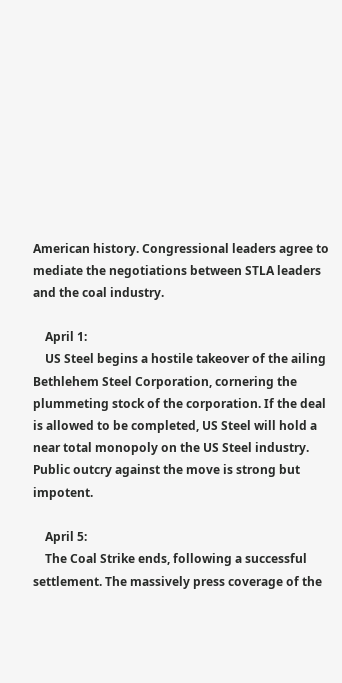American history. Congressional leaders agree to mediate the negotiations between STLA leaders and the coal industry.

    April 1:
    US Steel begins a hostile takeover of the ailing Bethlehem Steel Corporation, cornering the plummeting stock of the corporation. If the deal is allowed to be completed, US Steel will hold a near total monopoly on the US Steel industry. Public outcry against the move is strong but impotent.

    April 5:
    The Coal Strike ends, following a successful settlement. The massively press coverage of the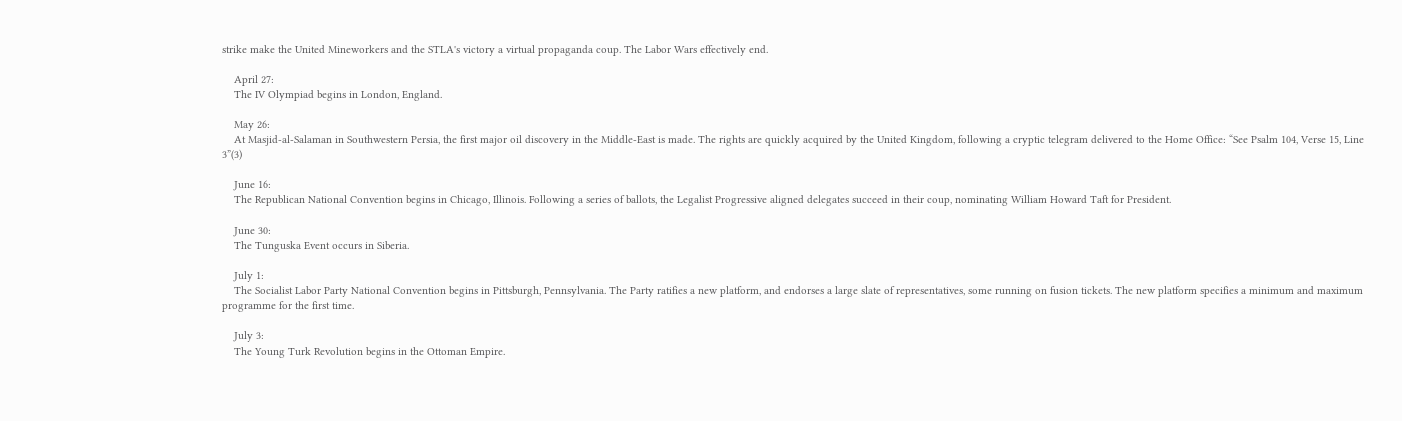strike make the United Mineworkers and the STLA's victory a virtual propaganda coup. The Labor Wars effectively end.

    April 27:
    The IV Olympiad begins in London, England.

    May 26:
    At Masjid-al-Salaman in Southwestern Persia, the first major oil discovery in the Middle-East is made. The rights are quickly acquired by the United Kingdom, following a cryptic telegram delivered to the Home Office: “See Psalm 104, Verse 15, Line 3”(3)

    June 16:
    The Republican National Convention begins in Chicago, Illinois. Following a series of ballots, the Legalist Progressive aligned delegates succeed in their coup, nominating William Howard Taft for President.

    June 30:
    The Tunguska Event occurs in Siberia.

    July 1:
    The Socialist Labor Party National Convention begins in Pittsburgh, Pennsylvania. The Party ratifies a new platform, and endorses a large slate of representatives, some running on fusion tickets. The new platform specifies a minimum and maximum programme for the first time.

    July 3:
    The Young Turk Revolution begins in the Ottoman Empire.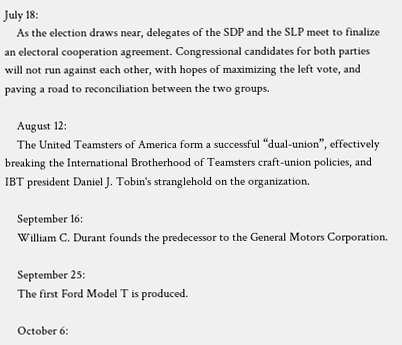July 18:
    As the election draws near, delegates of the SDP and the SLP meet to finalize an electoral cooperation agreement. Congressional candidates for both parties will not run against each other, with hopes of maximizing the left vote, and paving a road to reconciliation between the two groups.

    August 12:
    The United Teamsters of America form a successful “dual-union”, effectively breaking the International Brotherhood of Teamsters craft-union policies, and IBT president Daniel J. Tobin's stranglehold on the organization.

    September 16:
    William C. Durant founds the predecessor to the General Motors Corporation.

    September 25:
    The first Ford Model T is produced.

    October 6: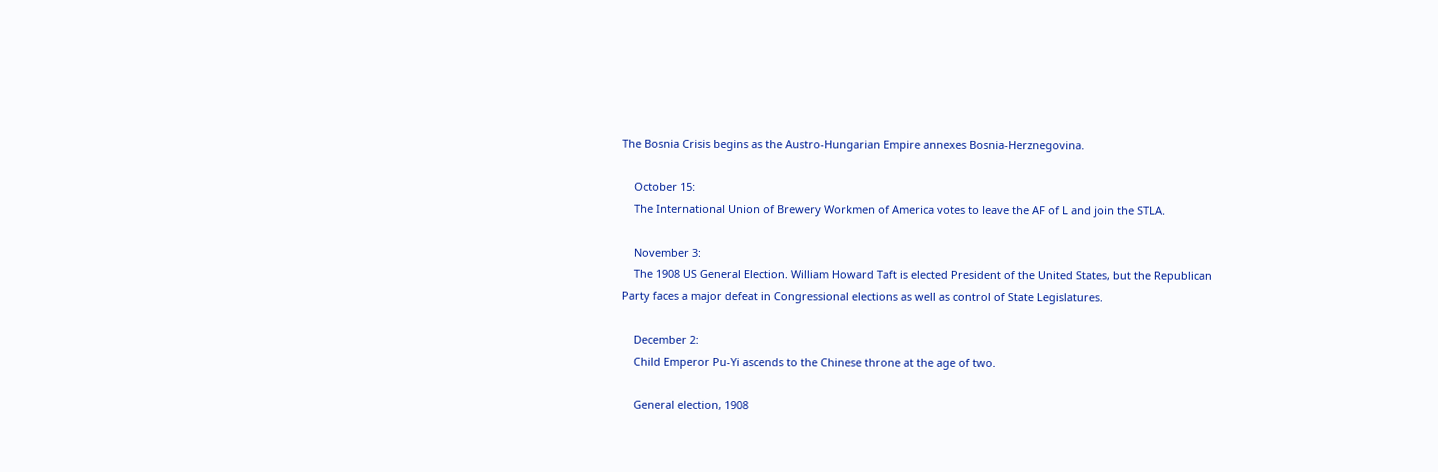The Bosnia Crisis begins as the Austro-Hungarian Empire annexes Bosnia-Herznegovina.

    October 15:
    The International Union of Brewery Workmen of America votes to leave the AF of L and join the STLA.

    November 3:
    The 1908 US General Election. William Howard Taft is elected President of the United States, but the Republican Party faces a major defeat in Congressional elections as well as control of State Legislatures.

    December 2:
    Child Emperor Pu-Yi ascends to the Chinese throne at the age of two.

    General election, 1908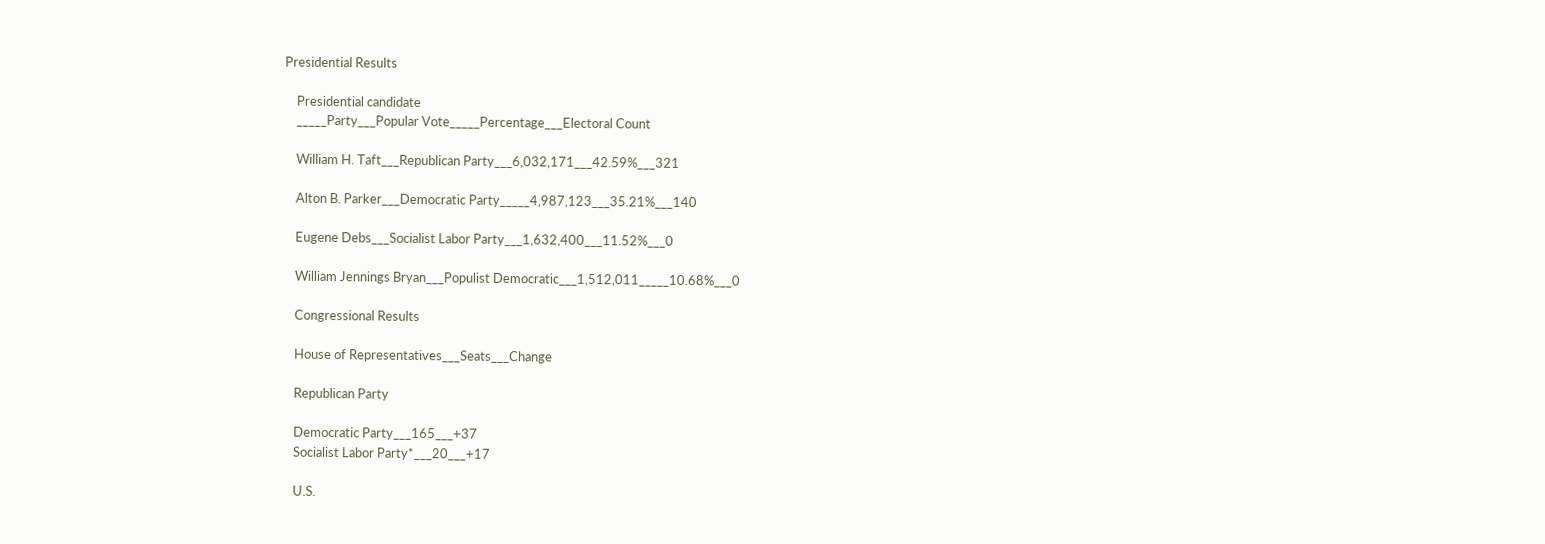Presidential Results

    Presidential candidate
    _____Party___Popular Vote_____Percentage___Electoral Count

    William H. Taft___Republican Party___6,032,171___42.59%___321

    Alton B. Parker___Democratic Party_____4,987,123___35.21%___140

    Eugene Debs___Socialist Labor Party___1,632,400___11.52%___0

    William Jennings Bryan___Populist Democratic___1,512,011_____10.68%___0

    Congressional Results

    House of Representatives___Seats___Change

    Republican Party

    Democratic Party___165___+37
    Socialist Labor Party*___20___+17

    U.S.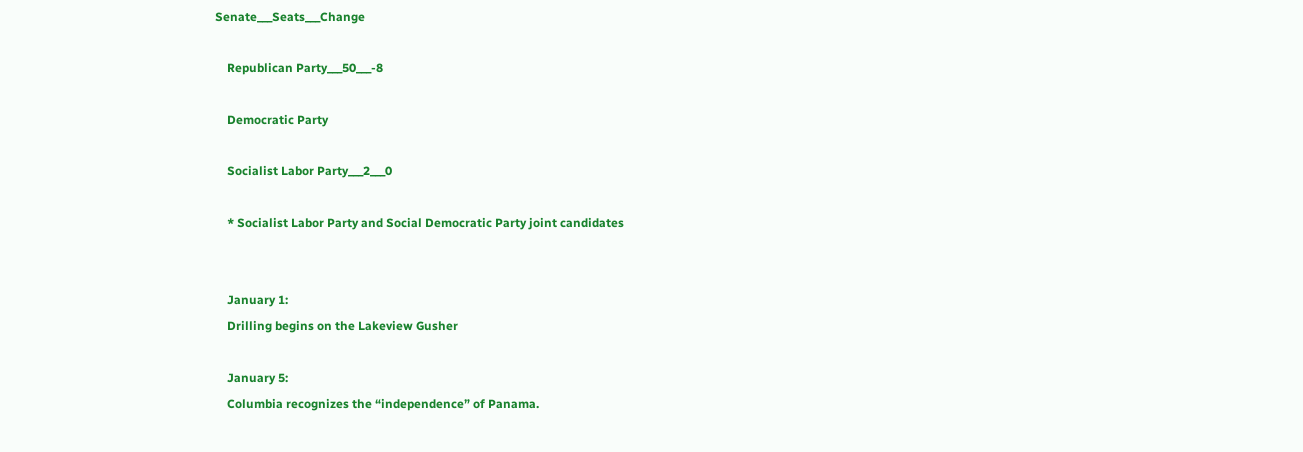Senate___Seats___Change

    Republican Party___50___-8

    Democratic Party

    Socialist Labor Party___2___0

    * Socialist Labor Party and Social Democratic Party joint candidates


    January 1:
    Drilling begins on the Lakeview Gusher

    January 5:
    Columbia recognizes the “independence” of Panama.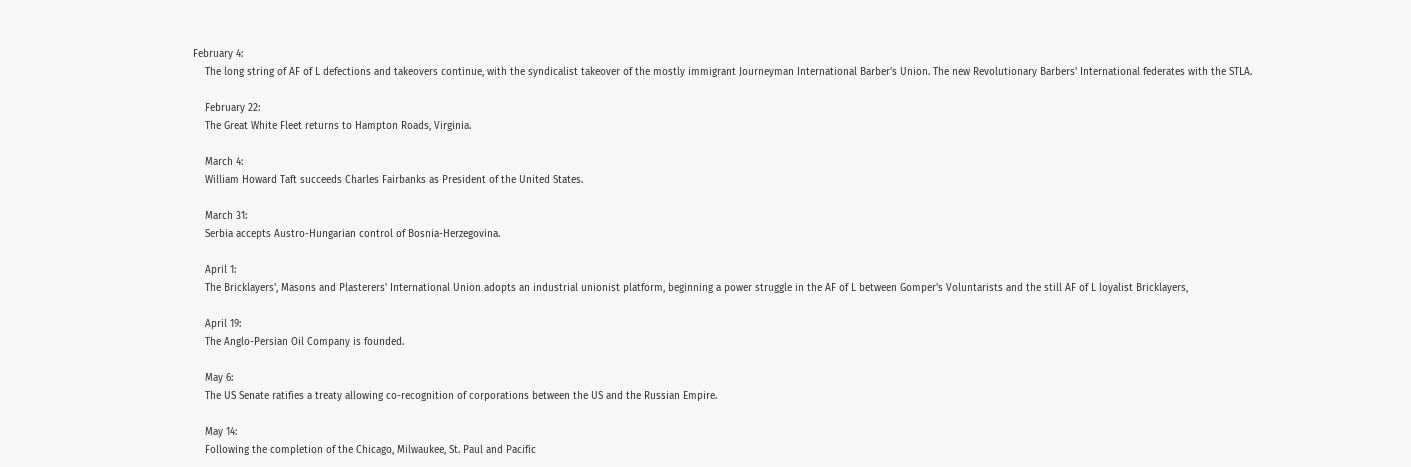February 4:
    The long string of AF of L defections and takeovers continue, with the syndicalist takeover of the mostly immigrant Journeyman International Barber's Union. The new Revolutionary Barbers' International federates with the STLA.

    February 22:
    The Great White Fleet returns to Hampton Roads, Virginia.

    March 4:
    William Howard Taft succeeds Charles Fairbanks as President of the United States.

    March 31:
    Serbia accepts Austro-Hungarian control of Bosnia-Herzegovina.

    April 1:
    The Bricklayers', Masons and Plasterers' International Union adopts an industrial unionist platform, beginning a power struggle in the AF of L between Gomper's Voluntarists and the still AF of L loyalist Bricklayers,

    April 19:
    The Anglo-Persian Oil Company is founded.

    May 6:
    The US Senate ratifies a treaty allowing co-recognition of corporations between the US and the Russian Empire.

    May 14:
    Following the completion of the Chicago, Milwaukee, St. Paul and Pacific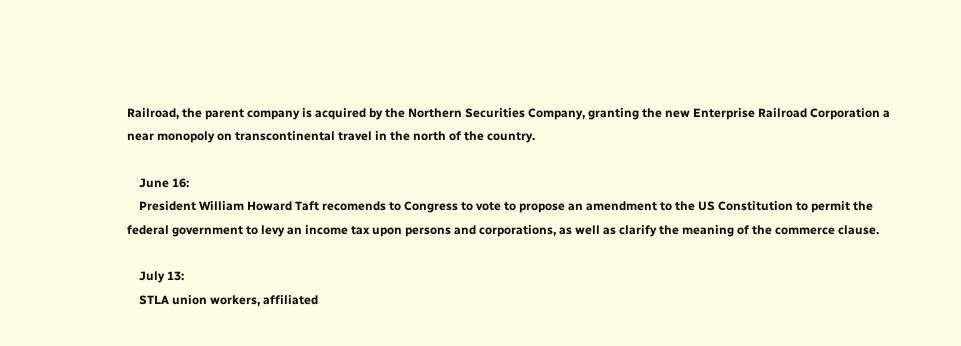Railroad, the parent company is acquired by the Northern Securities Company, granting the new Enterprise Railroad Corporation a near monopoly on transcontinental travel in the north of the country.

    June 16:
    President William Howard Taft recomends to Congress to vote to propose an amendment to the US Constitution to permit the federal government to levy an income tax upon persons and corporations, as well as clarify the meaning of the commerce clause.

    July 13:
    STLA union workers, affiliated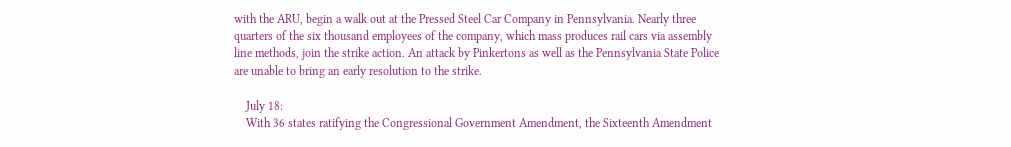with the ARU, begin a walk out at the Pressed Steel Car Company in Pennsylvania. Nearly three quarters of the six thousand employees of the company, which mass produces rail cars via assembly line methods, join the strike action. An attack by Pinkertons as well as the Pennsylvania State Police are unable to bring an early resolution to the strike.

    July 18:
    With 36 states ratifying the Congressional Government Amendment, the Sixteenth Amendment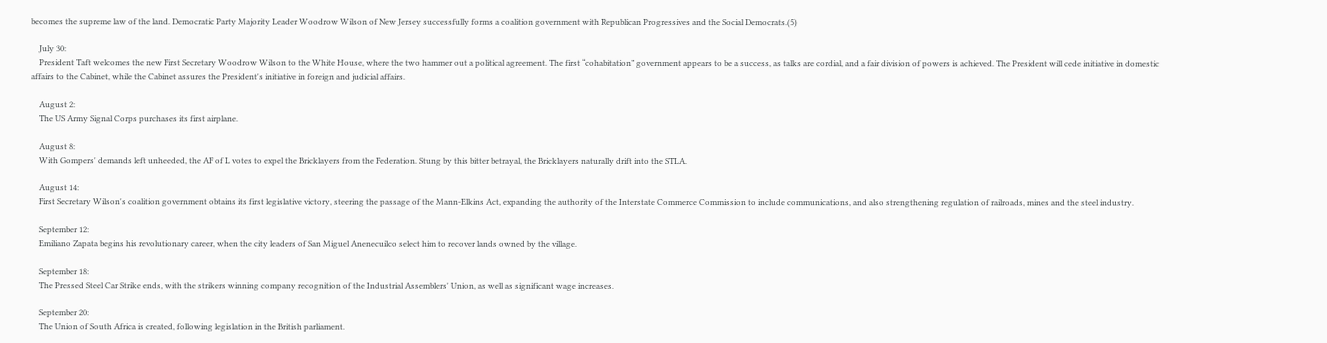becomes the supreme law of the land. Democratic Party Majority Leader Woodrow Wilson of New Jersey successfully forms a coalition government with Republican Progressives and the Social Democrats.(5)

    July 30:
    President Taft welcomes the new First Secretary Woodrow Wilson to the White House, where the two hammer out a political agreement. The first “cohabitation” government appears to be a success, as talks are cordial, and a fair division of powers is achieved. The President will cede initiative in domestic affairs to the Cabinet, while the Cabinet assures the President's initiative in foreign and judicial affairs.

    August 2:
    The US Army Signal Corps purchases its first airplane.

    August 8:
    With Gompers' demands left unheeded, the AF of L votes to expel the Bricklayers from the Federation. Stung by this bitter betrayal, the Bricklayers naturally drift into the STLA.

    August 14:
    First Secretary Wilson's coalition government obtains its first legislative victory, steering the passage of the Mann-Elkins Act, expanding the authority of the Interstate Commerce Commission to include communications, and also strengthening regulation of railroads, mines and the steel industry.

    September 12:
    Emiliano Zapata begins his revolutionary career, when the city leaders of San Miguel Anenecuilco select him to recover lands owned by the village.

    September 18:
    The Pressed Steel Car Strike ends, with the strikers winning company recognition of the Industrial Assemblers' Union, as well as significant wage increases.

    September 20:
    The Union of South Africa is created, following legislation in the British parliament.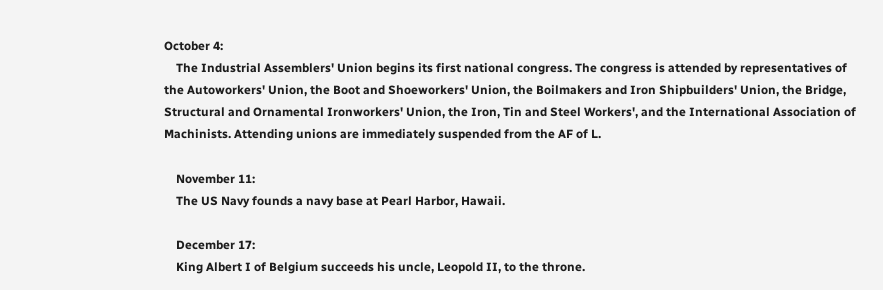October 4:
    The Industrial Assemblers' Union begins its first national congress. The congress is attended by representatives of the Autoworkers' Union, the Boot and Shoeworkers' Union, the Boilmakers and Iron Shipbuilders' Union, the Bridge, Structural and Ornamental Ironworkers' Union, the Iron, Tin and Steel Workers', and the International Association of Machinists. Attending unions are immediately suspended from the AF of L.

    November 11:
    The US Navy founds a navy base at Pearl Harbor, Hawaii.

    December 17:
    King Albert I of Belgium succeeds his uncle, Leopold II, to the throne.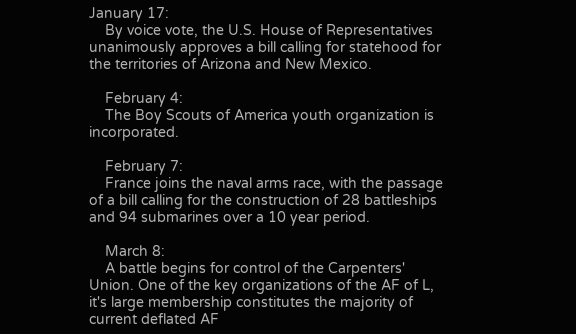January 17:
    By voice vote, the U.S. House of Representatives unanimously approves a bill calling for statehood for the territories of Arizona and New Mexico.

    February 4:
    The Boy Scouts of America youth organization is incorporated.

    February 7:
    France joins the naval arms race, with the passage of a bill calling for the construction of 28 battleships and 94 submarines over a 10 year period.

    March 8:
    A battle begins for control of the Carpenters' Union. One of the key organizations of the AF of L, it's large membership constitutes the majority of current deflated AF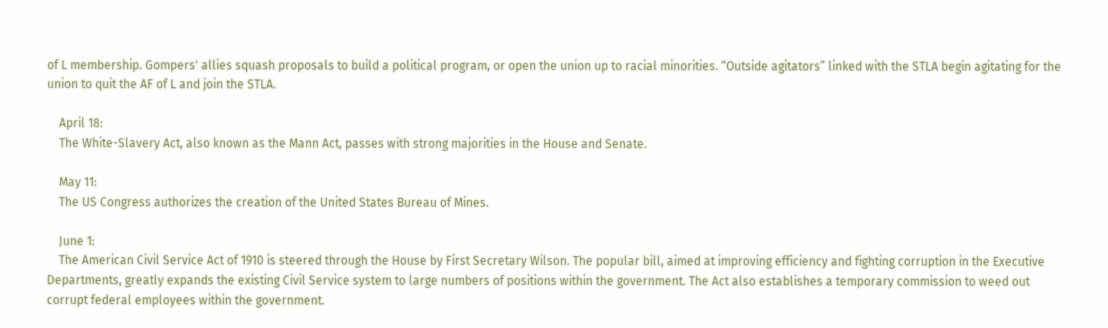of L membership. Gompers' allies squash proposals to build a political program, or open the union up to racial minorities. “Outside agitators” linked with the STLA begin agitating for the union to quit the AF of L and join the STLA.

    April 18:
    The White-Slavery Act, also known as the Mann Act, passes with strong majorities in the House and Senate.

    May 11:
    The US Congress authorizes the creation of the United States Bureau of Mines.

    June 1:
    The American Civil Service Act of 1910 is steered through the House by First Secretary Wilson. The popular bill, aimed at improving efficiency and fighting corruption in the Executive Departments, greatly expands the existing Civil Service system to large numbers of positions within the government. The Act also establishes a temporary commission to weed out corrupt federal employees within the government.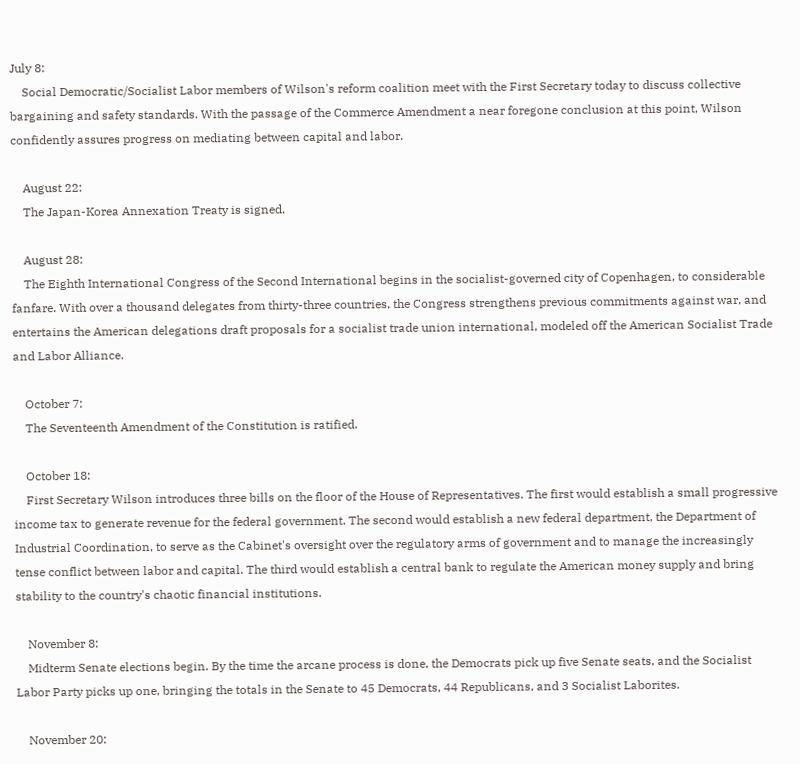July 8:
    Social Democratic/Socialist Labor members of Wilson's reform coalition meet with the First Secretary today to discuss collective bargaining and safety standards. With the passage of the Commerce Amendment a near foregone conclusion at this point, Wilson confidently assures progress on mediating between capital and labor.

    August 22:
    The Japan-Korea Annexation Treaty is signed.

    August 28:
    The Eighth International Congress of the Second International begins in the socialist-governed city of Copenhagen, to considerable fanfare. With over a thousand delegates from thirty-three countries, the Congress strengthens previous commitments against war, and entertains the American delegations draft proposals for a socialist trade union international, modeled off the American Socialist Trade and Labor Alliance.

    October 7:
    The Seventeenth Amendment of the Constitution is ratified.

    October 18:
    First Secretary Wilson introduces three bills on the floor of the House of Representatives. The first would establish a small progressive income tax to generate revenue for the federal government. The second would establish a new federal department, the Department of Industrial Coordination, to serve as the Cabinet's oversight over the regulatory arms of government and to manage the increasingly tense conflict between labor and capital. The third would establish a central bank to regulate the American money supply and bring stability to the country's chaotic financial institutions.

    November 8:
    Midterm Senate elections begin. By the time the arcane process is done, the Democrats pick up five Senate seats, and the Socialist Labor Party picks up one, bringing the totals in the Senate to 45 Democrats, 44 Republicans, and 3 Socialist Laborites.

    November 20: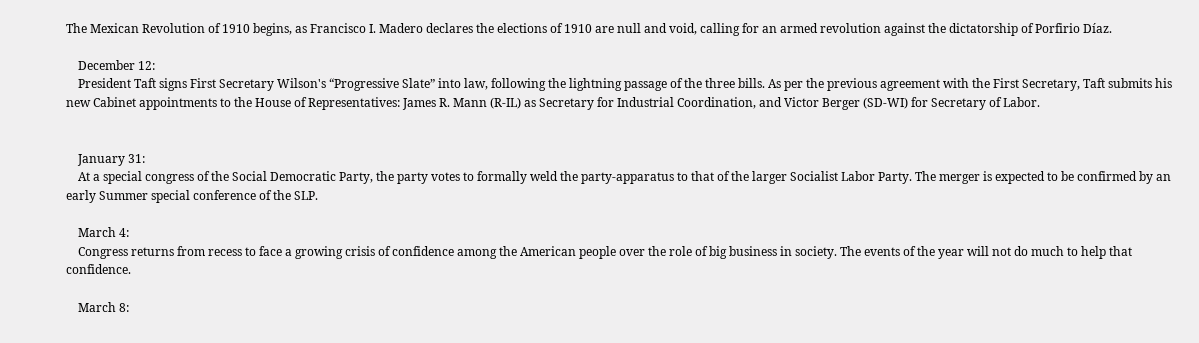The Mexican Revolution of 1910 begins, as Francisco I. Madero declares the elections of 1910 are null and void, calling for an armed revolution against the dictatorship of Porfirio Díaz.

    December 12:
    President Taft signs First Secretary Wilson's “Progressive Slate” into law, following the lightning passage of the three bills. As per the previous agreement with the First Secretary, Taft submits his new Cabinet appointments to the House of Representatives: James R. Mann (R-IL) as Secretary for Industrial Coordination, and Victor Berger (SD-WI) for Secretary of Labor.


    January 31:
    At a special congress of the Social Democratic Party, the party votes to formally weld the party-apparatus to that of the larger Socialist Labor Party. The merger is expected to be confirmed by an early Summer special conference of the SLP.

    March 4:
    Congress returns from recess to face a growing crisis of confidence among the American people over the role of big business in society. The events of the year will not do much to help that confidence.

    March 8: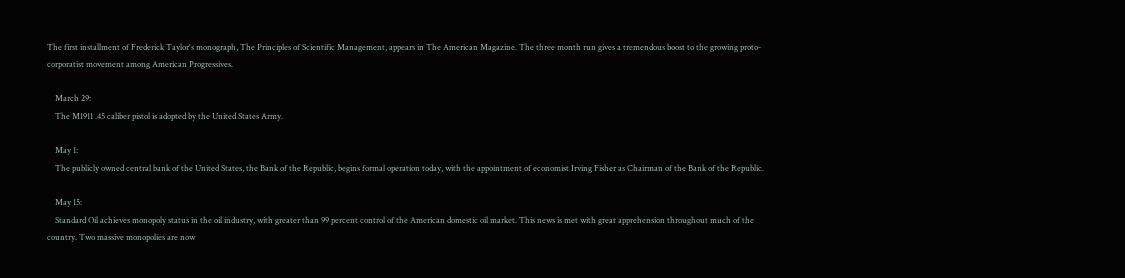The first installment of Frederick Taylor's monograph, The Principles of Scientific Management, appears in The American Magazine. The three month run gives a tremendous boost to the growing proto-corporatist movement among American Progressives.

    March 29:
    The M1911 .45 caliber pistol is adopted by the United States Army.

    May 1:
    The publicly owned central bank of the United States, the Bank of the Republic, begins formal operation today, with the appointment of economist Irving Fisher as Chairman of the Bank of the Republic.

    May 15:
    Standard Oil achieves monopoly status in the oil industry, with greater than 99 percent control of the American domestic oil market. This news is met with great apprehension throughout much of the country. Two massive monopolies are now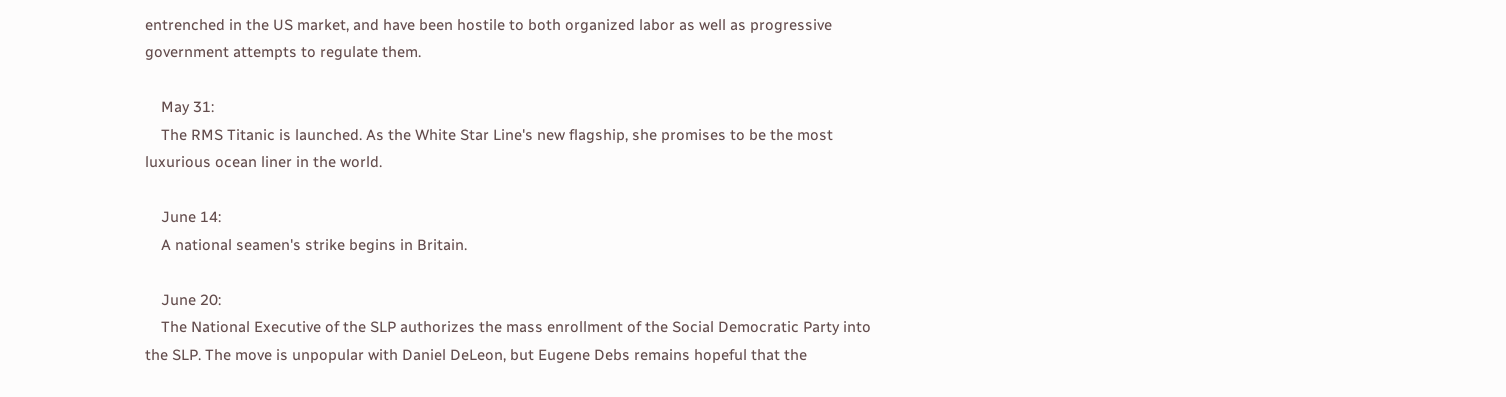entrenched in the US market, and have been hostile to both organized labor as well as progressive government attempts to regulate them.

    May 31:
    The RMS Titanic is launched. As the White Star Line's new flagship, she promises to be the most luxurious ocean liner in the world.

    June 14:
    A national seamen's strike begins in Britain.

    June 20:
    The National Executive of the SLP authorizes the mass enrollment of the Social Democratic Party into the SLP. The move is unpopular with Daniel DeLeon, but Eugene Debs remains hopeful that the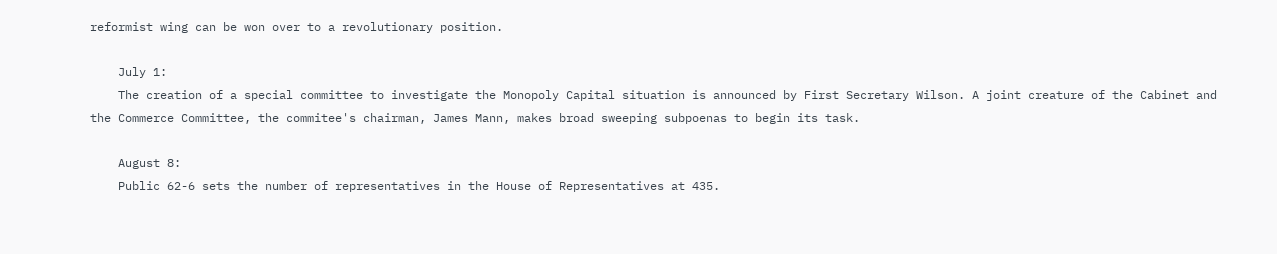reformist wing can be won over to a revolutionary position.

    July 1:
    The creation of a special committee to investigate the Monopoly Capital situation is announced by First Secretary Wilson. A joint creature of the Cabinet and the Commerce Committee, the commitee's chairman, James Mann, makes broad sweeping subpoenas to begin its task.

    August 8:
    Public 62-6 sets the number of representatives in the House of Representatives at 435.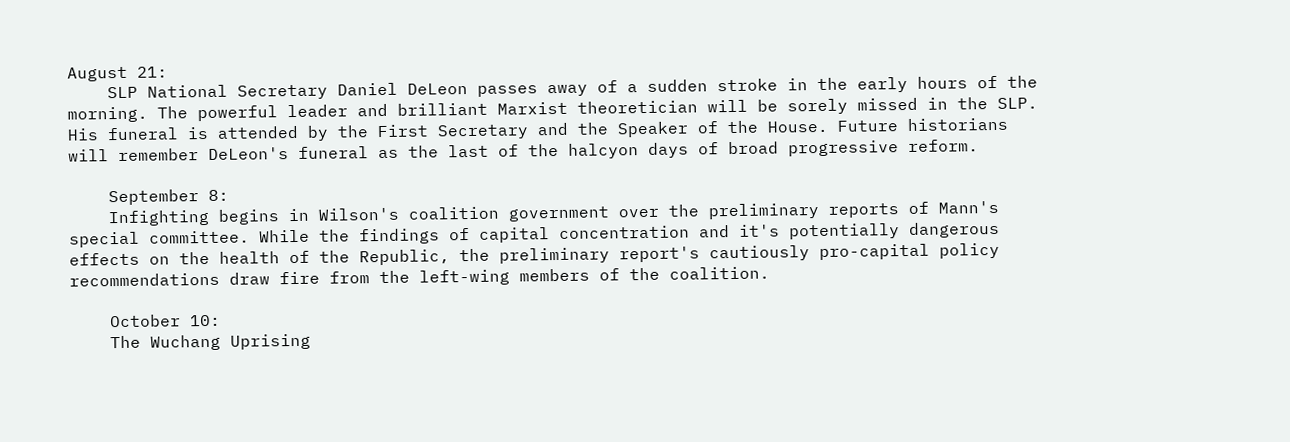August 21:
    SLP National Secretary Daniel DeLeon passes away of a sudden stroke in the early hours of the morning. The powerful leader and brilliant Marxist theoretician will be sorely missed in the SLP. His funeral is attended by the First Secretary and the Speaker of the House. Future historians will remember DeLeon's funeral as the last of the halcyon days of broad progressive reform.

    September 8:
    Infighting begins in Wilson's coalition government over the preliminary reports of Mann's special committee. While the findings of capital concentration and it's potentially dangerous effects on the health of the Republic, the preliminary report's cautiously pro-capital policy recommendations draw fire from the left-wing members of the coalition.

    October 10:
    The Wuchang Uprising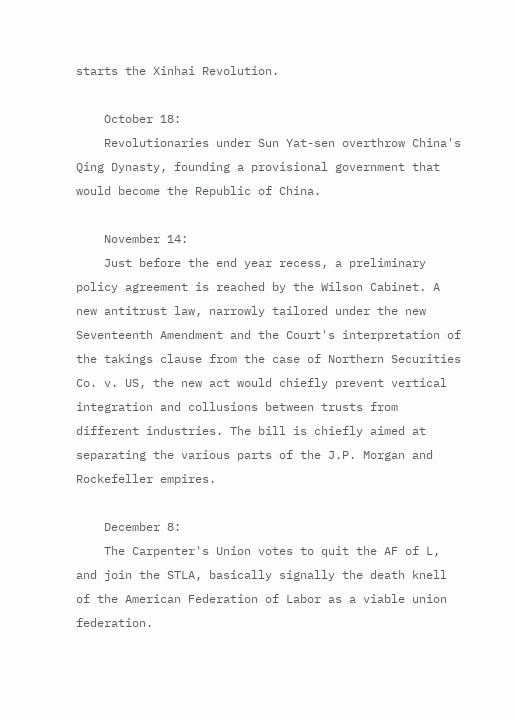starts the Xinhai Revolution.

    October 18:
    Revolutionaries under Sun Yat-sen overthrow China's Qing Dynasty, founding a provisional government that would become the Republic of China.

    November 14:
    Just before the end year recess, a preliminary policy agreement is reached by the Wilson Cabinet. A new antitrust law, narrowly tailored under the new Seventeenth Amendment and the Court's interpretation of the takings clause from the case of Northern Securities Co. v. US, the new act would chiefly prevent vertical integration and collusions between trusts from different industries. The bill is chiefly aimed at separating the various parts of the J.P. Morgan and Rockefeller empires.

    December 8:
    The Carpenter's Union votes to quit the AF of L, and join the STLA, basically signally the death knell of the American Federation of Labor as a viable union federation.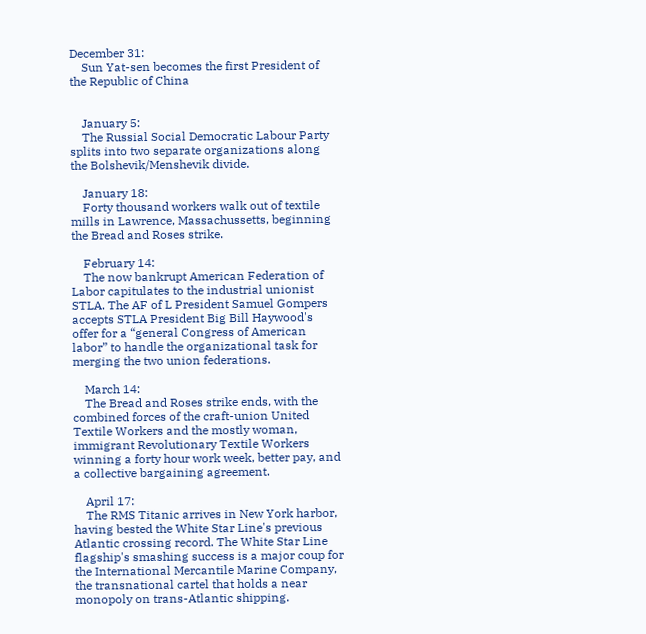December 31:
    Sun Yat-sen becomes the first President of the Republic of China


    January 5:
    The Russial Social Democratic Labour Party splits into two separate organizations along the Bolshevik/Menshevik divide.

    January 18:
    Forty thousand workers walk out of textile mills in Lawrence, Massachussetts, beginning the Bread and Roses strike.

    February 14:
    The now bankrupt American Federation of Labor capitulates to the industrial unionist STLA. The AF of L President Samuel Gompers accepts STLA President Big Bill Haywood's offer for a “general Congress of American labor” to handle the organizational task for merging the two union federations.

    March 14:
    The Bread and Roses strike ends, with the combined forces of the craft-union United Textile Workers and the mostly woman, immigrant Revolutionary Textile Workers winning a forty hour work week, better pay, and a collective bargaining agreement.

    April 17:
    The RMS Titanic arrives in New York harbor, having bested the White Star Line's previous Atlantic crossing record. The White Star Line flagship's smashing success is a major coup for the International Mercantile Marine Company, the transnational cartel that holds a near monopoly on trans-Atlantic shipping.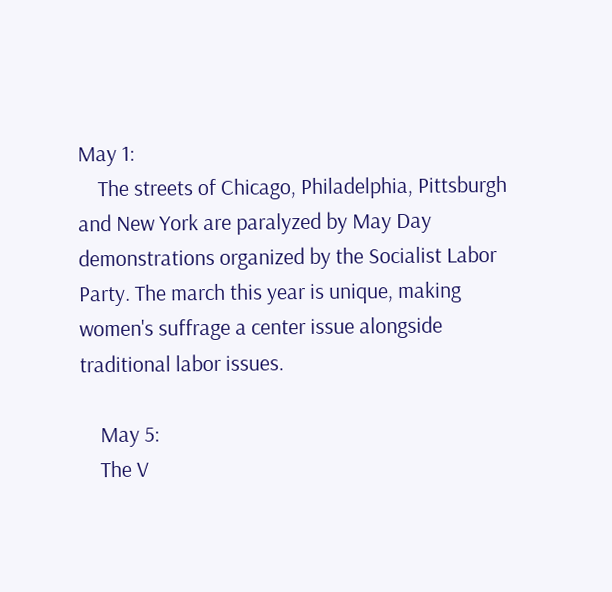May 1:
    The streets of Chicago, Philadelphia, Pittsburgh and New York are paralyzed by May Day demonstrations organized by the Socialist Labor Party. The march this year is unique, making women's suffrage a center issue alongside traditional labor issues.

    May 5:
    The V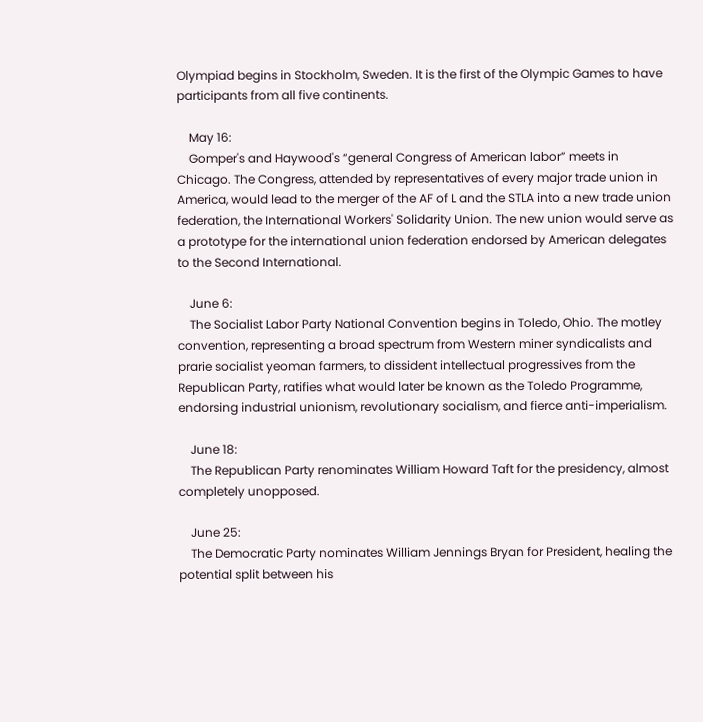Olympiad begins in Stockholm, Sweden. It is the first of the Olympic Games to have participants from all five continents.

    May 16:
    Gomper's and Haywood's “general Congress of American labor” meets in Chicago. The Congress, attended by representatives of every major trade union in America, would lead to the merger of the AF of L and the STLA into a new trade union federation, the International Workers' Solidarity Union. The new union would serve as a prototype for the international union federation endorsed by American delegates to the Second International.

    June 6:
    The Socialist Labor Party National Convention begins in Toledo, Ohio. The motley convention, representing a broad spectrum from Western miner syndicalists and prarie socialist yeoman farmers, to dissident intellectual progressives from the Republican Party, ratifies what would later be known as the Toledo Programme, endorsing industrial unionism, revolutionary socialism, and fierce anti-imperialism.

    June 18:
    The Republican Party renominates William Howard Taft for the presidency, almost completely unopposed.

    June 25:
    The Democratic Party nominates William Jennings Bryan for President, healing the potential split between his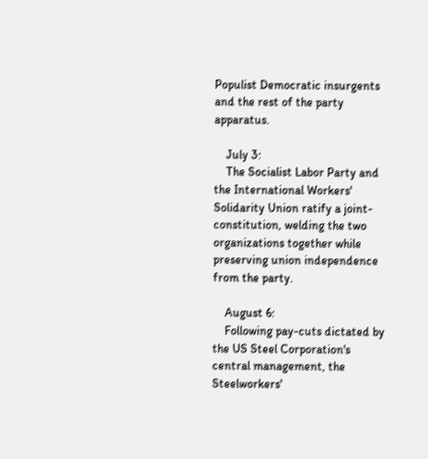Populist Democratic insurgents and the rest of the party apparatus.

    July 3:
    The Socialist Labor Party and the International Workers' Solidarity Union ratify a joint-constitution, welding the two organizations together while preserving union independence from the party.

    August 6:
    Following pay-cuts dictated by the US Steel Corporation's central management, the Steelworkers'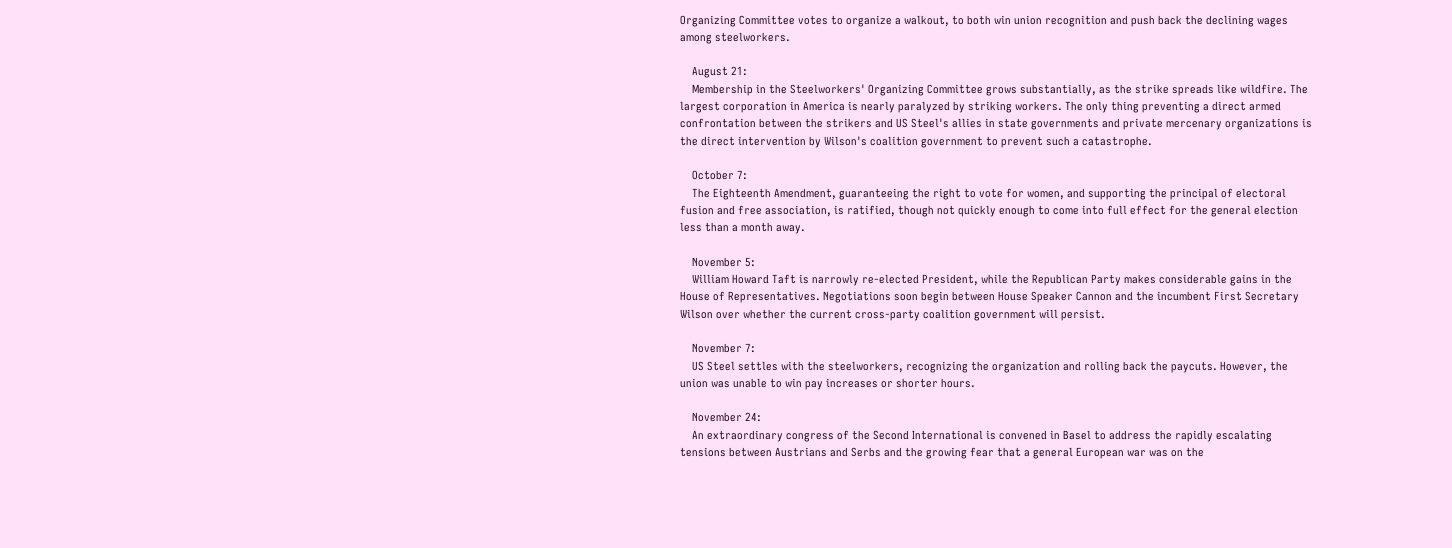Organizing Committee votes to organize a walkout, to both win union recognition and push back the declining wages among steelworkers.

    August 21:
    Membership in the Steelworkers' Organizing Committee grows substantially, as the strike spreads like wildfire. The largest corporation in America is nearly paralyzed by striking workers. The only thing preventing a direct armed confrontation between the strikers and US Steel's allies in state governments and private mercenary organizations is the direct intervention by Wilson's coalition government to prevent such a catastrophe.

    October 7:
    The Eighteenth Amendment, guaranteeing the right to vote for women, and supporting the principal of electoral fusion and free association, is ratified, though not quickly enough to come into full effect for the general election less than a month away.

    November 5:
    William Howard Taft is narrowly re-elected President, while the Republican Party makes considerable gains in the House of Representatives. Negotiations soon begin between House Speaker Cannon and the incumbent First Secretary Wilson over whether the current cross-party coalition government will persist.

    November 7:
    US Steel settles with the steelworkers, recognizing the organization and rolling back the paycuts. However, the union was unable to win pay increases or shorter hours.

    November 24:
    An extraordinary congress of the Second International is convened in Basel to address the rapidly escalating tensions between Austrians and Serbs and the growing fear that a general European war was on the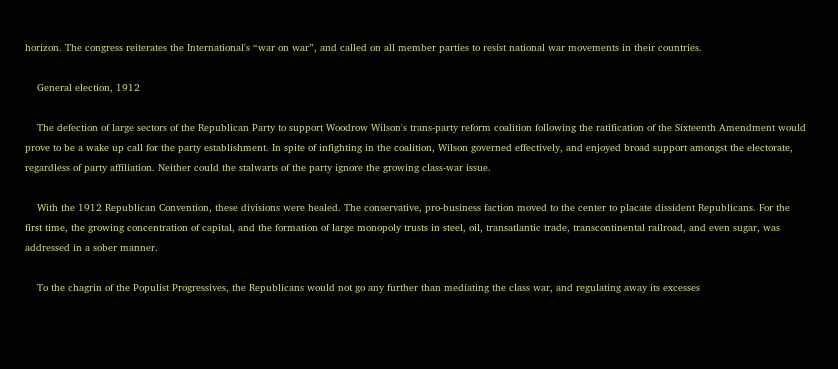horizon. The congress reiterates the International's “war on war”, and called on all member parties to resist national war movements in their countries.

    General election, 1912

    The defection of large sectors of the Republican Party to support Woodrow Wilson's trans-party reform coalition following the ratification of the Sixteenth Amendment would prove to be a wake up call for the party establishment. In spite of infighting in the coalition, Wilson governed effectively, and enjoyed broad support amongst the electorate, regardless of party affiliation. Neither could the stalwarts of the party ignore the growing class-war issue.

    With the 1912 Republican Convention, these divisions were healed. The conservative, pro-business faction moved to the center to placate dissident Republicans. For the first time, the growing concentration of capital, and the formation of large monopoly trusts in steel, oil, transatlantic trade, transcontinental railroad, and even sugar, was addressed in a sober manner.

    To the chagrin of the Populist Progressives, the Republicans would not go any further than mediating the class war, and regulating away its excesses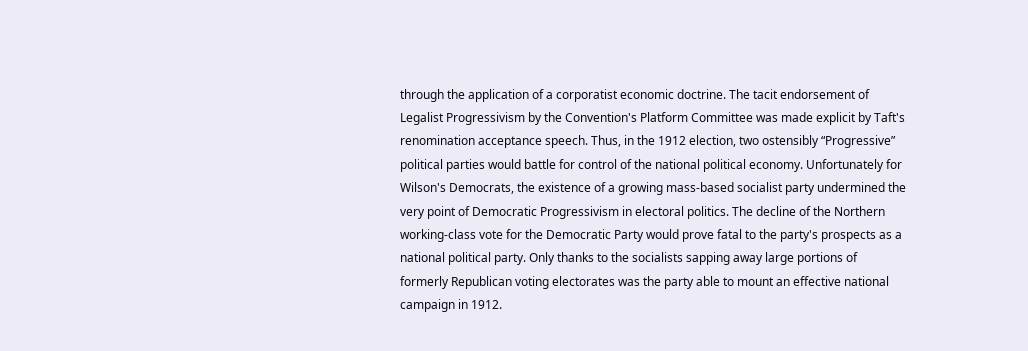through the application of a corporatist economic doctrine. The tacit endorsement of Legalist Progressivism by the Convention's Platform Committee was made explicit by Taft's renomination acceptance speech. Thus, in the 1912 election, two ostensibly “Progressive” political parties would battle for control of the national political economy. Unfortunately for Wilson's Democrats, the existence of a growing mass-based socialist party undermined the very point of Democratic Progressivism in electoral politics. The decline of the Northern working-class vote for the Democratic Party would prove fatal to the party's prospects as a national political party. Only thanks to the socialists sapping away large portions of formerly Republican voting electorates was the party able to mount an effective national campaign in 1912.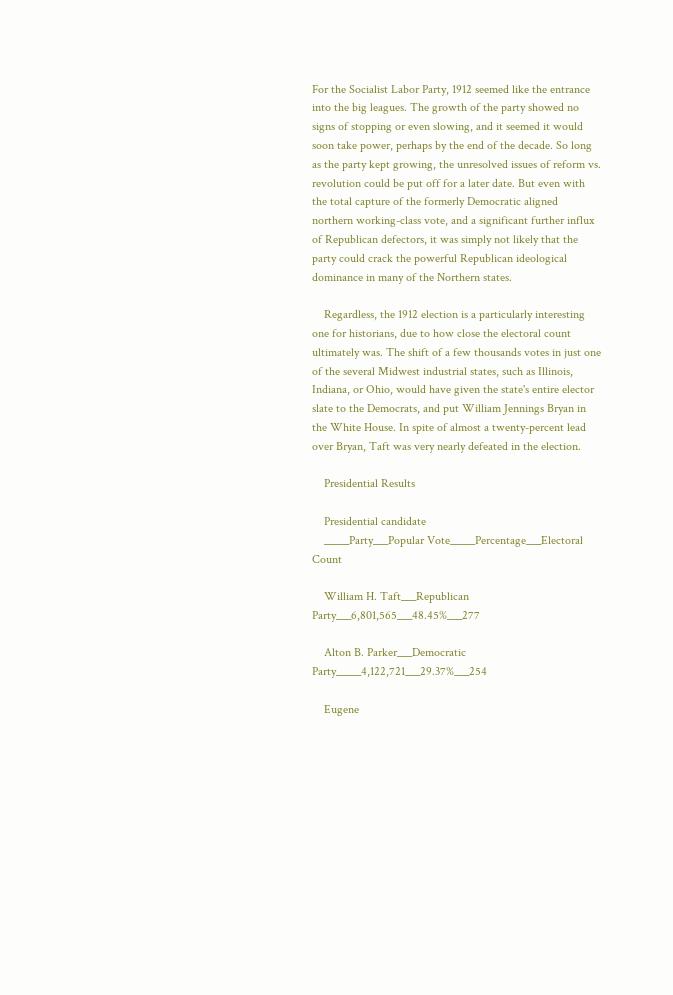For the Socialist Labor Party, 1912 seemed like the entrance into the big leagues. The growth of the party showed no signs of stopping or even slowing, and it seemed it would soon take power, perhaps by the end of the decade. So long as the party kept growing, the unresolved issues of reform vs. revolution could be put off for a later date. But even with the total capture of the formerly Democratic aligned northern working-class vote, and a significant further influx of Republican defectors, it was simply not likely that the party could crack the powerful Republican ideological dominance in many of the Northern states.

    Regardless, the 1912 election is a particularly interesting one for historians, due to how close the electoral count ultimately was. The shift of a few thousands votes in just one of the several Midwest industrial states, such as Illinois, Indiana, or Ohio, would have given the state's entire elector slate to the Democrats, and put William Jennings Bryan in the White House. In spite of almost a twenty-percent lead over Bryan, Taft was very nearly defeated in the election.

    Presidential Results

    Presidential candidate
    _____Party___Popular Vote_____Percentage___Electoral Count

    William H. Taft___Republican Party___6,801,565___48.45%___277

    Alton B. Parker___Democratic Party_____4,122,721___29.37%___254

    Eugene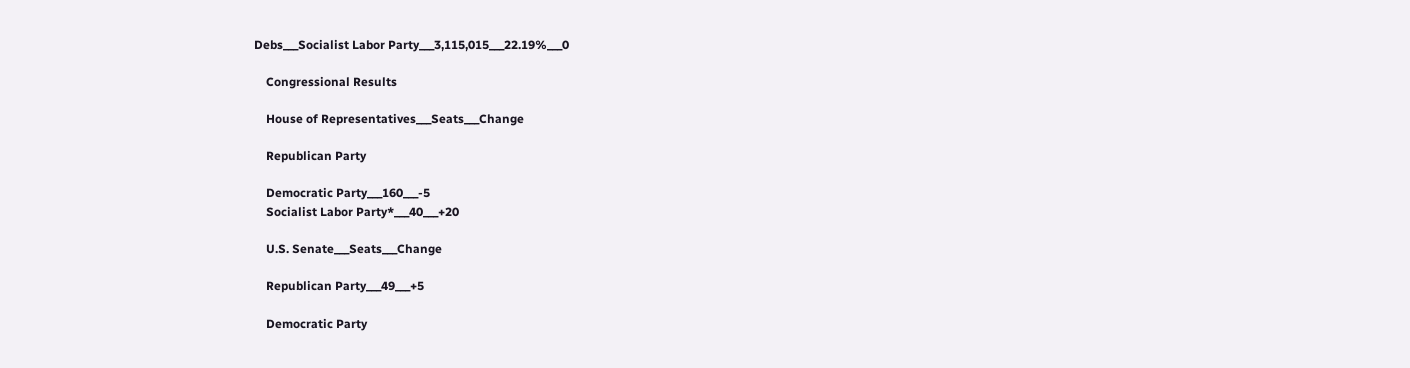Debs___Socialist Labor Party___3,115,015___22.19%___0

    Congressional Results

    House of Representatives___Seats___Change

    Republican Party

    Democratic Party___160___-5
    Socialist Labor Party*___40___+20

    U.S. Senate___Seats___Change

    Republican Party___49___+5

    Democratic Party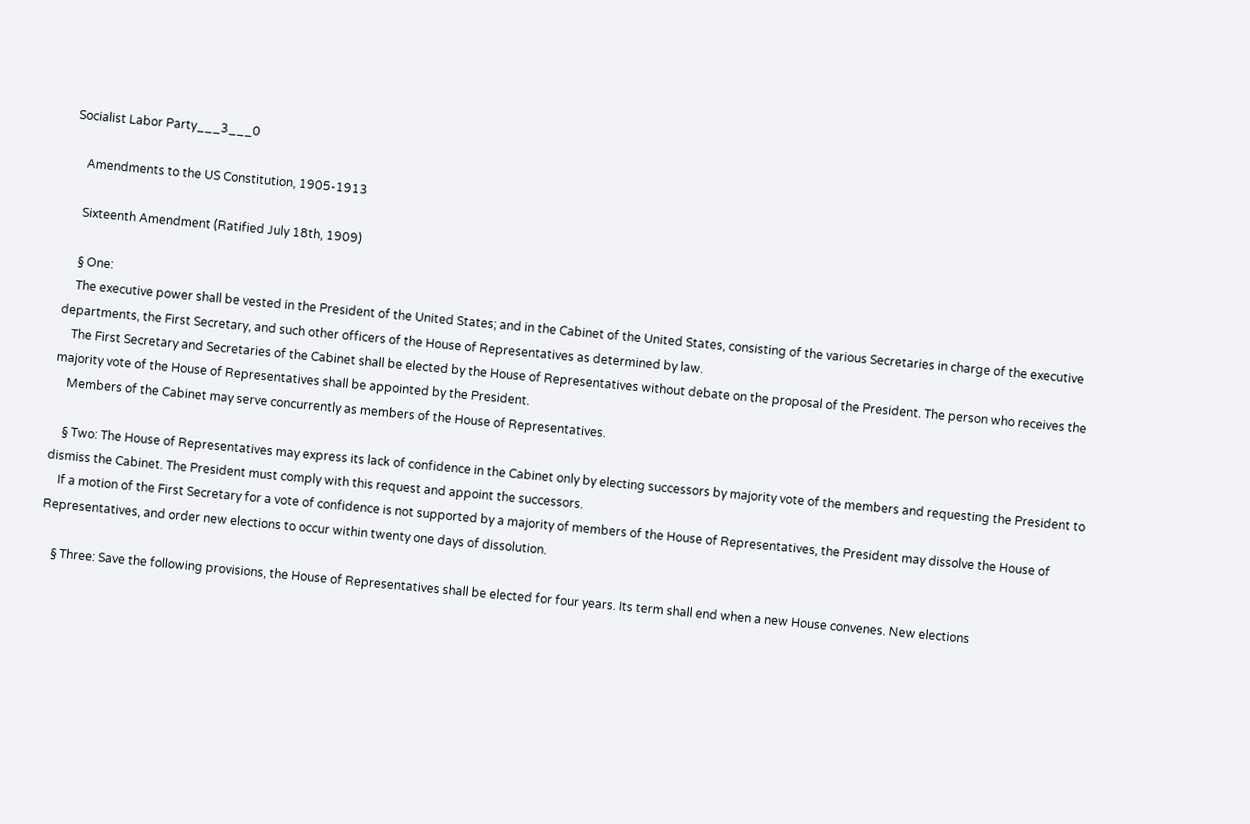Socialist Labor Party___3___0

    Amendments to the US Constitution, 1905-1913

    Sixteenth Amendment (Ratified July 18th, 1909)

    § One:
    The executive power shall be vested in the President of the United States; and in the Cabinet of the United States, consisting of the various Secretaries in charge of the executive departments, the First Secretary, and such other officers of the House of Representatives as determined by law.
    The First Secretary and Secretaries of the Cabinet shall be elected by the House of Representatives without debate on the proposal of the President. The person who receives the majority vote of the House of Representatives shall be appointed by the President.
    Members of the Cabinet may serve concurrently as members of the House of Representatives.

    § Two: The House of Representatives may express its lack of confidence in the Cabinet only by electing successors by majority vote of the members and requesting the President to dismiss the Cabinet. The President must comply with this request and appoint the successors.
    If a motion of the First Secretary for a vote of confidence is not supported by a majority of members of the House of Representatives, the President may dissolve the House of Representatives, and order new elections to occur within twenty one days of dissolution.

    § Three: Save the following provisions, the House of Representatives shall be elected for four years. Its term shall end when a new House convenes. New elections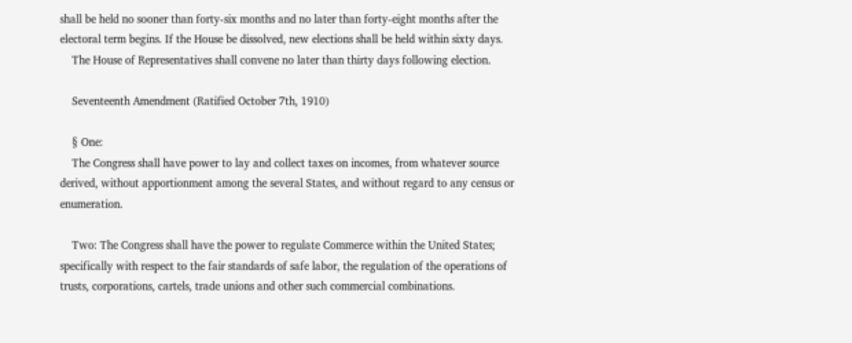shall be held no sooner than forty-six months and no later than forty-eight months after the electoral term begins. If the House be dissolved, new elections shall be held within sixty days.
    The House of Representatives shall convene no later than thirty days following election.

    Seventeenth Amendment (Ratified October 7th, 1910)

    § One:
    The Congress shall have power to lay and collect taxes on incomes, from whatever source derived, without apportionment among the several States, and without regard to any census or enumeration.

    Two: The Congress shall have the power to regulate Commerce within the United States; specifically with respect to the fair standards of safe labor, the regulation of the operations of trusts, corporations, cartels, trade unions and other such commercial combinations.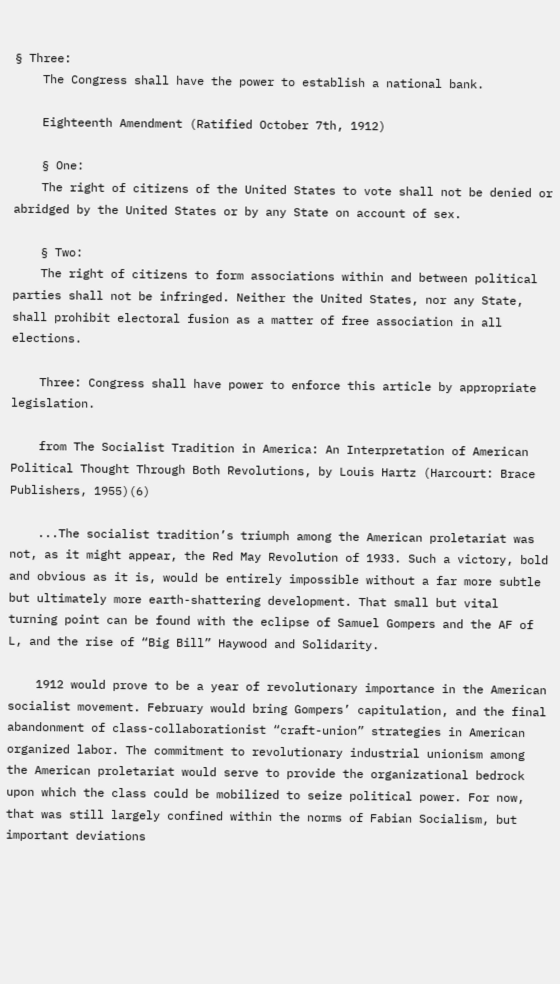§ Three:
    The Congress shall have the power to establish a national bank.

    Eighteenth Amendment (Ratified October 7th, 1912)

    § One:
    The right of citizens of the United States to vote shall not be denied or abridged by the United States or by any State on account of sex.

    § Two:
    The right of citizens to form associations within and between political parties shall not be infringed. Neither the United States, nor any State, shall prohibit electoral fusion as a matter of free association in all elections.

    Three: Congress shall have power to enforce this article by appropriate legislation.

    from The Socialist Tradition in America: An Interpretation of American Political Thought Through Both Revolutions, by Louis Hartz (Harcourt: Brace Publishers, 1955)(6)

    ...The socialist tradition’s triumph among the American proletariat was not, as it might appear, the Red May Revolution of 1933. Such a victory, bold and obvious as it is, would be entirely impossible without a far more subtle but ultimately more earth-shattering development. That small but vital turning point can be found with the eclipse of Samuel Gompers and the AF of L, and the rise of “Big Bill” Haywood and Solidarity.

    1912 would prove to be a year of revolutionary importance in the American socialist movement. February would bring Gompers’ capitulation, and the final abandonment of class-collaborationist “craft-union” strategies in American organized labor. The commitment to revolutionary industrial unionism among the American proletariat would serve to provide the organizational bedrock upon which the class could be mobilized to seize political power. For now, that was still largely confined within the norms of Fabian Socialism, but important deviations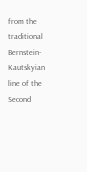from the traditional Bernstein-Kautskyian line of the Second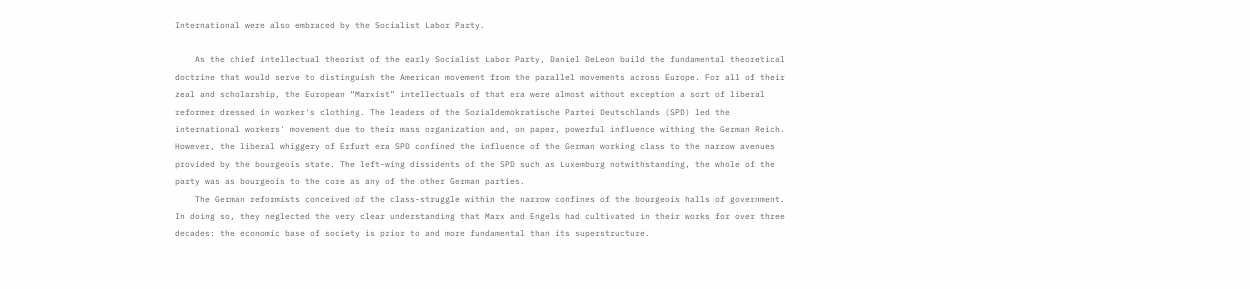International were also embraced by the Socialist Labor Party.

    As the chief intellectual theorist of the early Socialist Labor Party, Daniel DeLeon build the fundamental theoretical doctrine that would serve to distinguish the American movement from the parallel movements across Europe. For all of their zeal and scholarship, the European “Marxist” intellectuals of that era were almost without exception a sort of liberal reformer dressed in worker's clothing. The leaders of the Sozialdemokratische Partei Deutschlands (SPD) led the international workers' movement due to their mass organization and, on paper, powerful influence withing the German Reich. However, the liberal whiggery of Erfurt era SPD confined the influence of the German working class to the narrow avenues provided by the bourgeois state. The left-wing dissidents of the SPD such as Luxemburg notwithstanding, the whole of the party was as bourgeois to the core as any of the other German parties.
    The German reformists conceived of the class-struggle within the narrow confines of the bourgeois halls of government. In doing so, they neglected the very clear understanding that Marx and Engels had cultivated in their works for over three decades: the economic base of society is prior to and more fundamental than its superstructure.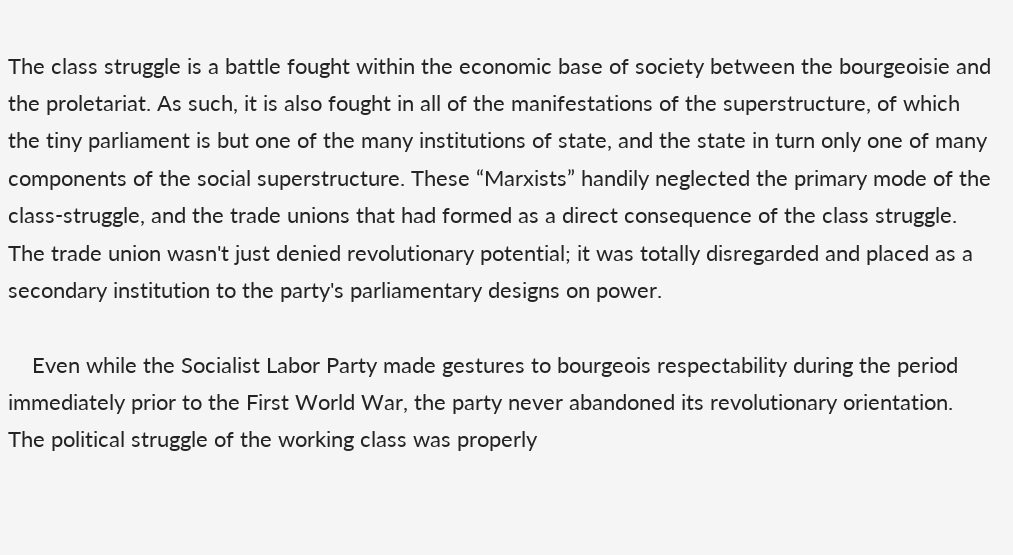The class struggle is a battle fought within the economic base of society between the bourgeoisie and the proletariat. As such, it is also fought in all of the manifestations of the superstructure, of which the tiny parliament is but one of the many institutions of state, and the state in turn only one of many components of the social superstructure. These “Marxists” handily neglected the primary mode of the class-struggle, and the trade unions that had formed as a direct consequence of the class struggle. The trade union wasn't just denied revolutionary potential; it was totally disregarded and placed as a secondary institution to the party's parliamentary designs on power.

    Even while the Socialist Labor Party made gestures to bourgeois respectability during the period immediately prior to the First World War, the party never abandoned its revolutionary orientation. The political struggle of the working class was properly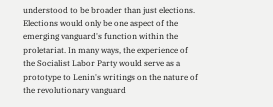understood to be broader than just elections. Elections would only be one aspect of the emerging vanguard's function within the proletariat. In many ways, the experience of the Socialist Labor Party would serve as a prototype to Lenin's writings on the nature of the revolutionary vanguard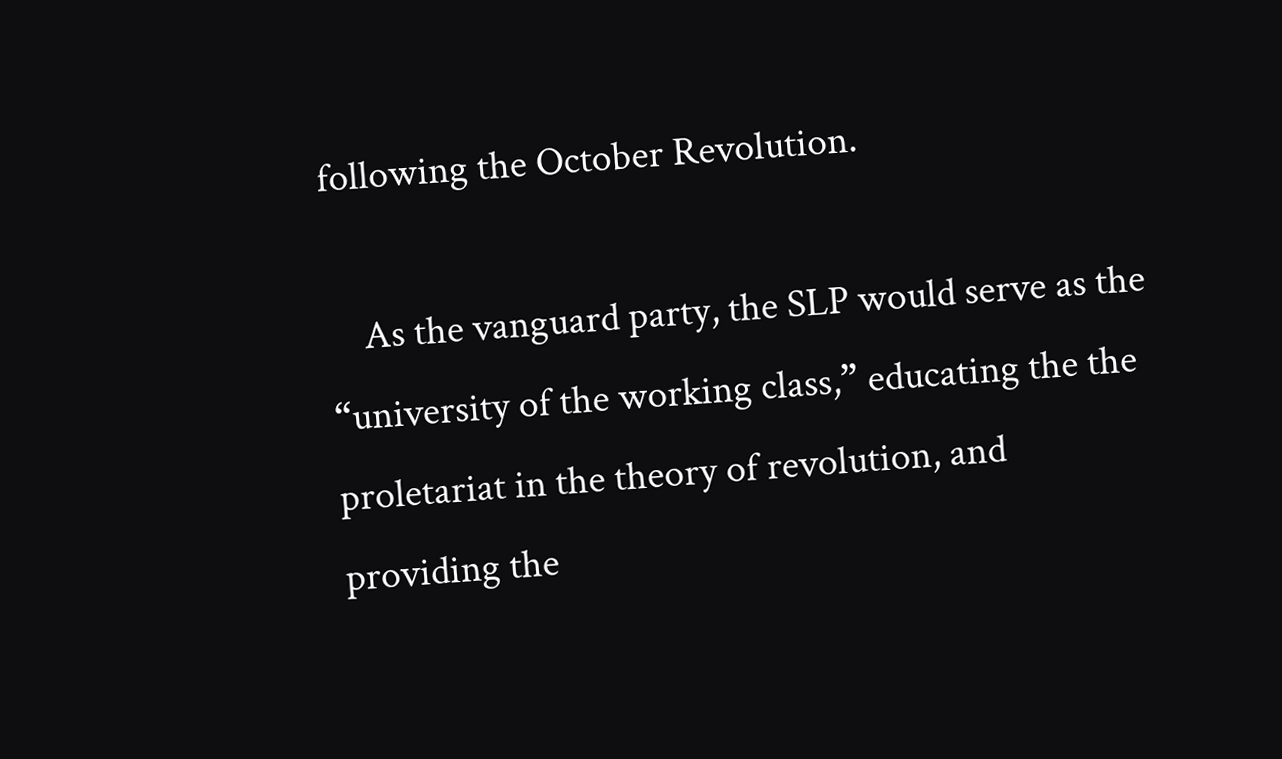following the October Revolution.

    As the vanguard party, the SLP would serve as the “university of the working class,” educating the the proletariat in the theory of revolution, and providing the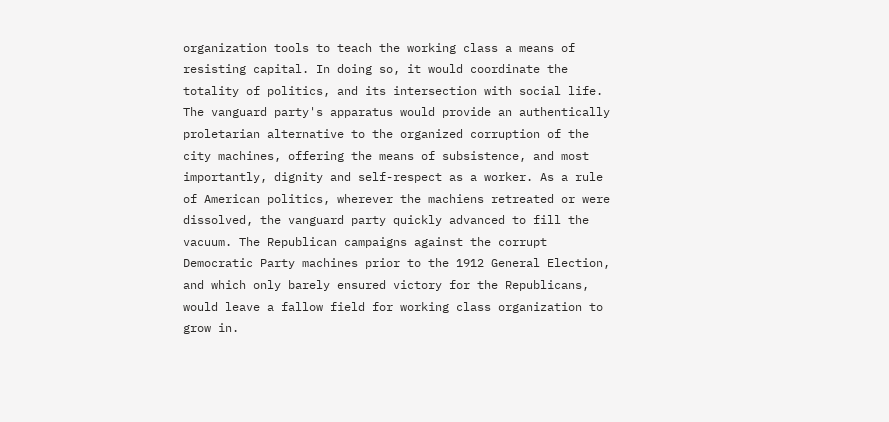organization tools to teach the working class a means of resisting capital. In doing so, it would coordinate the totality of politics, and its intersection with social life. The vanguard party's apparatus would provide an authentically proletarian alternative to the organized corruption of the city machines, offering the means of subsistence, and most importantly, dignity and self-respect as a worker. As a rule of American politics, wherever the machiens retreated or were dissolved, the vanguard party quickly advanced to fill the vacuum. The Republican campaigns against the corrupt Democratic Party machines prior to the 1912 General Election, and which only barely ensured victory for the Republicans, would leave a fallow field for working class organization to grow in.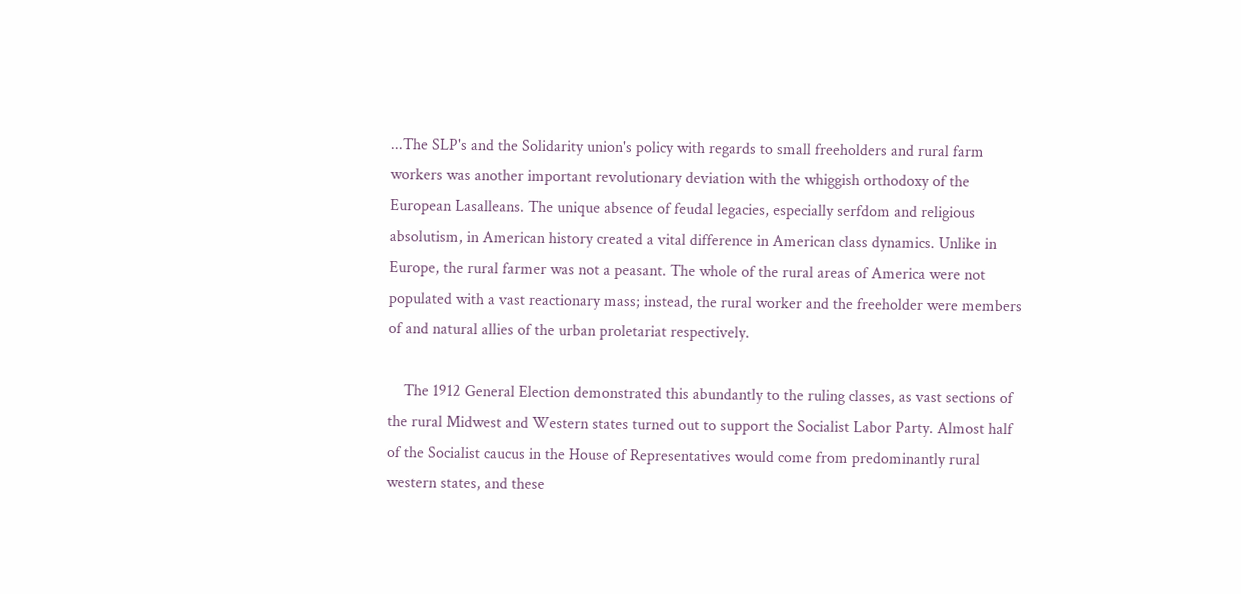...The SLP's and the Solidarity union's policy with regards to small freeholders and rural farm workers was another important revolutionary deviation with the whiggish orthodoxy of the European Lasalleans. The unique absence of feudal legacies, especially serfdom and religious absolutism, in American history created a vital difference in American class dynamics. Unlike in Europe, the rural farmer was not a peasant. The whole of the rural areas of America were not populated with a vast reactionary mass; instead, the rural worker and the freeholder were members of and natural allies of the urban proletariat respectively.

    The 1912 General Election demonstrated this abundantly to the ruling classes, as vast sections of the rural Midwest and Western states turned out to support the Socialist Labor Party. Almost half of the Socialist caucus in the House of Representatives would come from predominantly rural western states, and these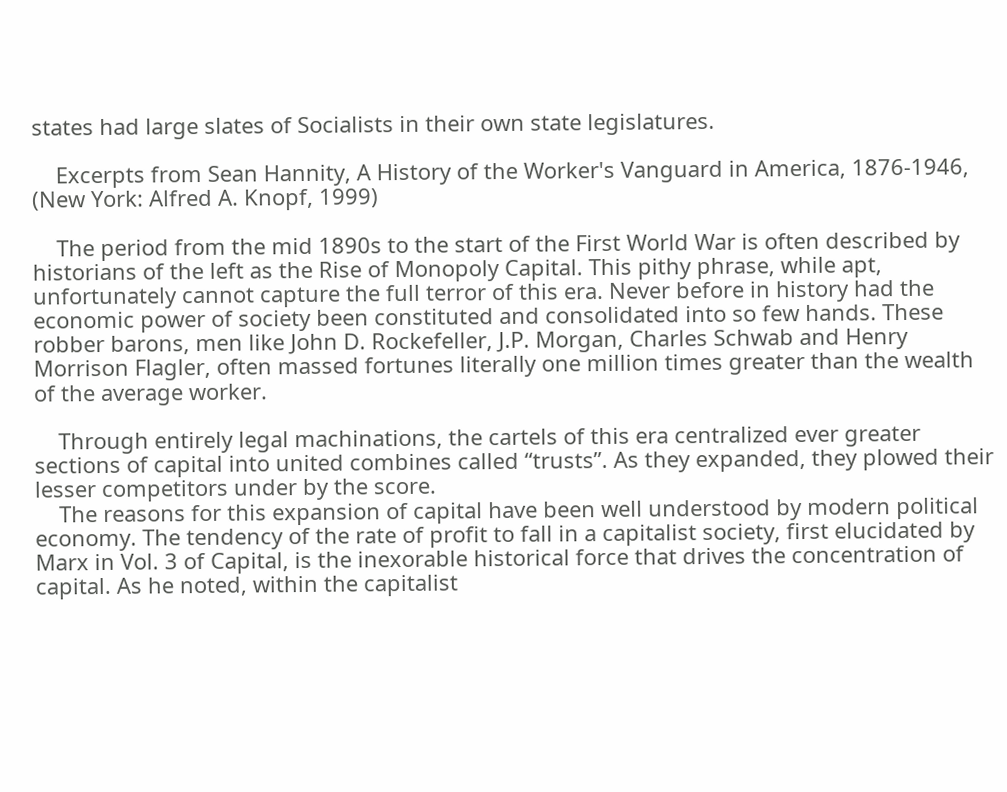states had large slates of Socialists in their own state legislatures.

    Excerpts from Sean Hannity, A History of the Worker's Vanguard in America, 1876-1946, (New York: Alfred A. Knopf, 1999)

    The period from the mid 1890s to the start of the First World War is often described by historians of the left as the Rise of Monopoly Capital. This pithy phrase, while apt, unfortunately cannot capture the full terror of this era. Never before in history had the economic power of society been constituted and consolidated into so few hands. These robber barons, men like John D. Rockefeller, J.P. Morgan, Charles Schwab and Henry Morrison Flagler, often massed fortunes literally one million times greater than the wealth of the average worker.

    Through entirely legal machinations, the cartels of this era centralized ever greater sections of capital into united combines called “trusts”. As they expanded, they plowed their lesser competitors under by the score.
    The reasons for this expansion of capital have been well understood by modern political economy. The tendency of the rate of profit to fall in a capitalist society, first elucidated by Marx in Vol. 3 of Capital, is the inexorable historical force that drives the concentration of capital. As he noted, within the capitalist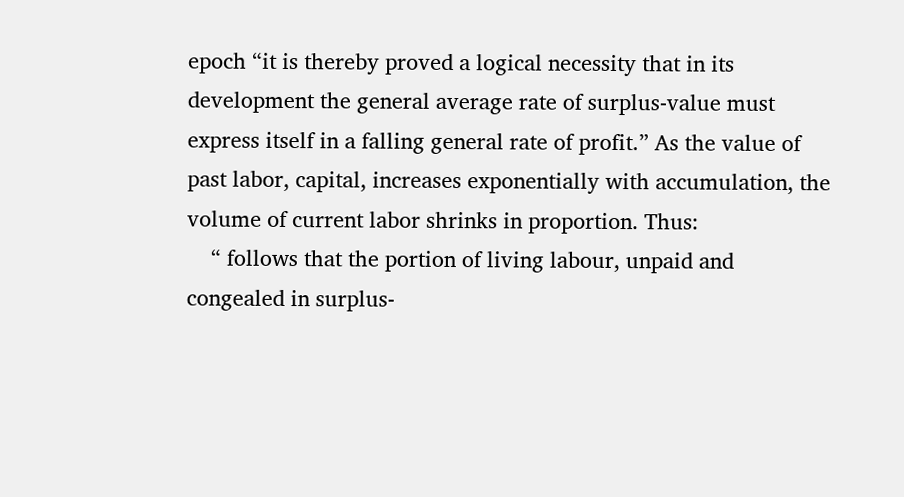epoch “it is thereby proved a logical necessity that in its development the general average rate of surplus-value must express itself in a falling general rate of profit.” As the value of past labor, capital, increases exponentially with accumulation, the volume of current labor shrinks in proportion. Thus:
    “ follows that the portion of living labour, unpaid and congealed in surplus-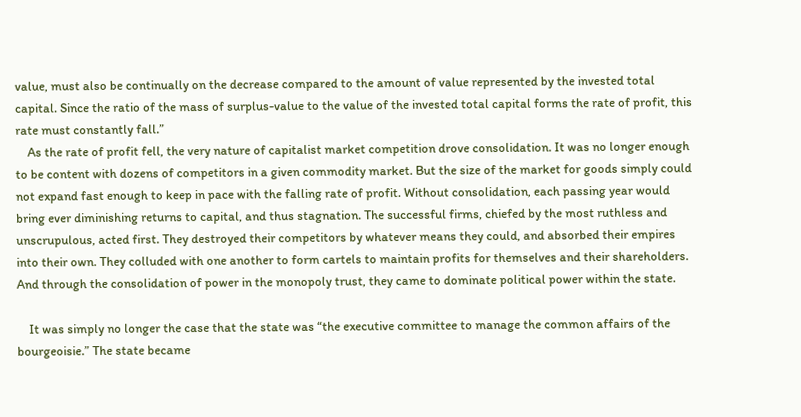value, must also be continually on the decrease compared to the amount of value represented by the invested total capital. Since the ratio of the mass of surplus-value to the value of the invested total capital forms the rate of profit, this rate must constantly fall.”
    As the rate of profit fell, the very nature of capitalist market competition drove consolidation. It was no longer enough to be content with dozens of competitors in a given commodity market. But the size of the market for goods simply could not expand fast enough to keep in pace with the falling rate of profit. Without consolidation, each passing year would bring ever diminishing returns to capital, and thus stagnation. The successful firms, chiefed by the most ruthless and unscrupulous, acted first. They destroyed their competitors by whatever means they could, and absorbed their empires into their own. They colluded with one another to form cartels to maintain profits for themselves and their shareholders. And through the consolidation of power in the monopoly trust, they came to dominate political power within the state.

    It was simply no longer the case that the state was “the executive committee to manage the common affairs of the bourgeoisie.” The state became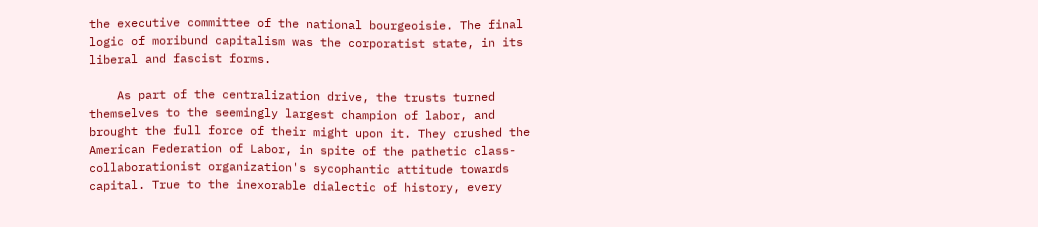the executive committee of the national bourgeoisie. The final logic of moribund capitalism was the corporatist state, in its liberal and fascist forms.

    As part of the centralization drive, the trusts turned themselves to the seemingly largest champion of labor, and brought the full force of their might upon it. They crushed the American Federation of Labor, in spite of the pathetic class-collaborationist organization's sycophantic attitude towards capital. True to the inexorable dialectic of history, every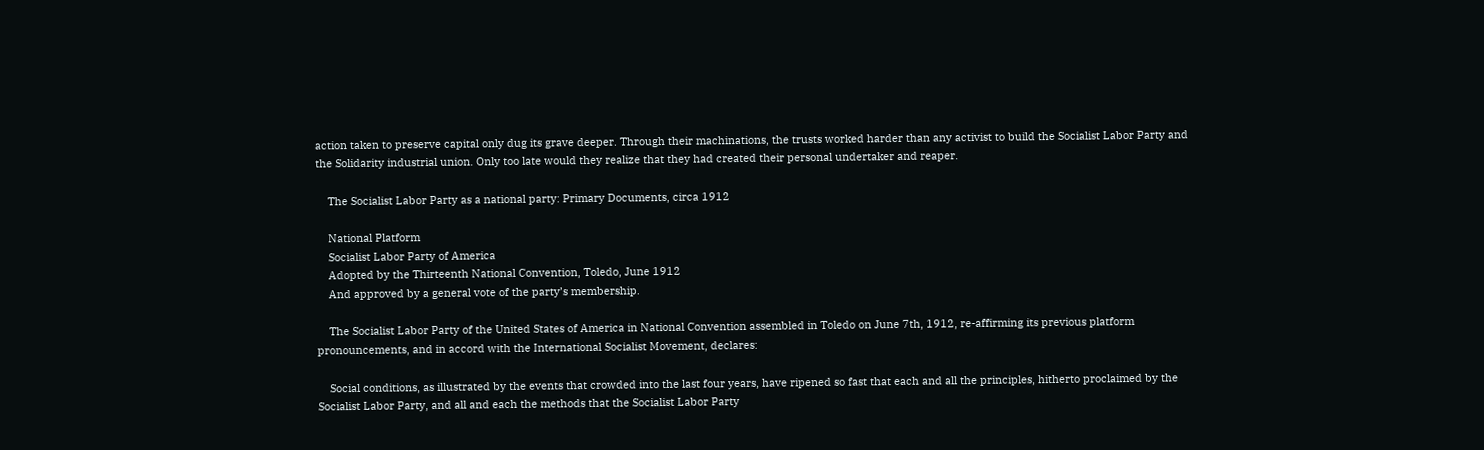action taken to preserve capital only dug its grave deeper. Through their machinations, the trusts worked harder than any activist to build the Socialist Labor Party and the Solidarity industrial union. Only too late would they realize that they had created their personal undertaker and reaper.

    The Socialist Labor Party as a national party: Primary Documents, circa 1912

    National Platform
    Socialist Labor Party of America
    Adopted by the Thirteenth National Convention, Toledo, June 1912
    And approved by a general vote of the party’s membership.

    The Socialist Labor Party of the United States of America in National Convention assembled in Toledo on June 7th, 1912, re-affirming its previous platform pronouncements, and in accord with the International Socialist Movement, declares:

    Social conditions, as illustrated by the events that crowded into the last four years, have ripened so fast that each and all the principles, hitherto proclaimed by the Socialist Labor Party, and all and each the methods that the Socialist Labor Party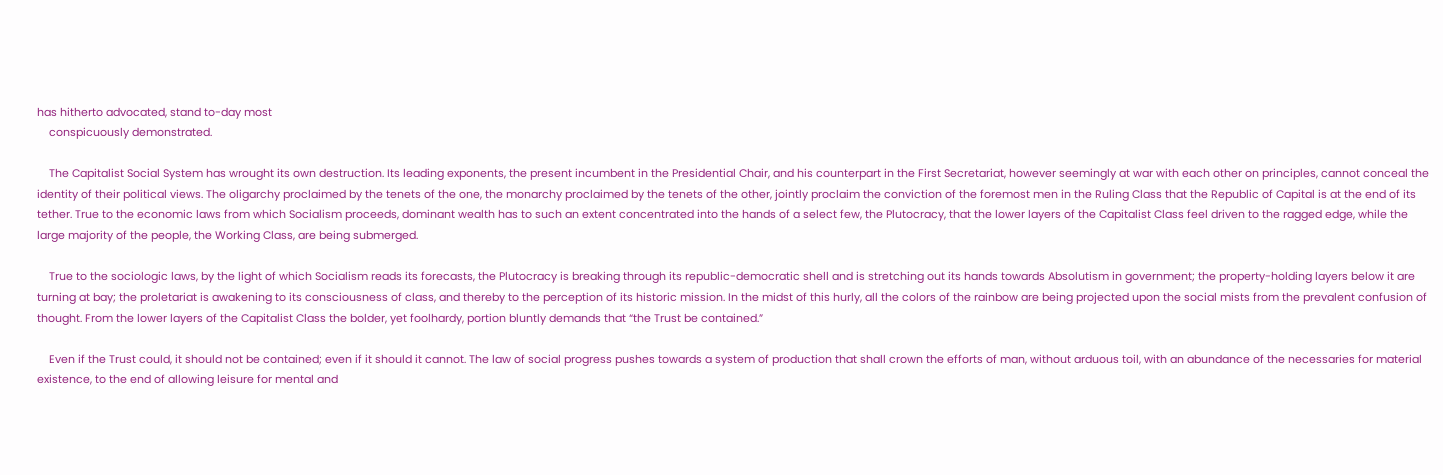has hitherto advocated, stand to-day most
    conspicuously demonstrated.

    The Capitalist Social System has wrought its own destruction. Its leading exponents, the present incumbent in the Presidential Chair, and his counterpart in the First Secretariat, however seemingly at war with each other on principles, cannot conceal the identity of their political views. The oligarchy proclaimed by the tenets of the one, the monarchy proclaimed by the tenets of the other, jointly proclaim the conviction of the foremost men in the Ruling Class that the Republic of Capital is at the end of its tether. True to the economic laws from which Socialism proceeds, dominant wealth has to such an extent concentrated into the hands of a select few, the Plutocracy, that the lower layers of the Capitalist Class feel driven to the ragged edge, while the large majority of the people, the Working Class, are being submerged.

    True to the sociologic laws, by the light of which Socialism reads its forecasts, the Plutocracy is breaking through its republic-democratic shell and is stretching out its hands towards Absolutism in government; the property-holding layers below it are turning at bay; the proletariat is awakening to its consciousness of class, and thereby to the perception of its historic mission. In the midst of this hurly, all the colors of the rainbow are being projected upon the social mists from the prevalent confusion of thought. From the lower layers of the Capitalist Class the bolder, yet foolhardy, portion bluntly demands that “the Trust be contained.”

    Even if the Trust could, it should not be contained; even if it should it cannot. The law of social progress pushes towards a system of production that shall crown the efforts of man, without arduous toil, with an abundance of the necessaries for material existence, to the end of allowing leisure for mental and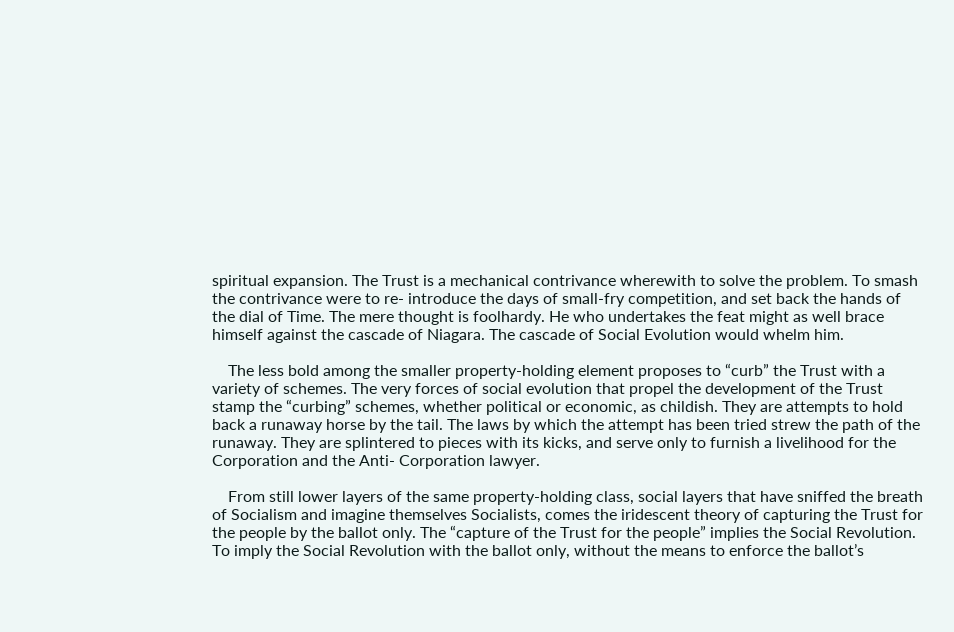spiritual expansion. The Trust is a mechanical contrivance wherewith to solve the problem. To smash the contrivance were to re- introduce the days of small-fry competition, and set back the hands of the dial of Time. The mere thought is foolhardy. He who undertakes the feat might as well brace himself against the cascade of Niagara. The cascade of Social Evolution would whelm him.

    The less bold among the smaller property-holding element proposes to “curb” the Trust with a variety of schemes. The very forces of social evolution that propel the development of the Trust stamp the “curbing” schemes, whether political or economic, as childish. They are attempts to hold back a runaway horse by the tail. The laws by which the attempt has been tried strew the path of the runaway. They are splintered to pieces with its kicks, and serve only to furnish a livelihood for the Corporation and the Anti- Corporation lawyer.

    From still lower layers of the same property-holding class, social layers that have sniffed the breath of Socialism and imagine themselves Socialists, comes the iridescent theory of capturing the Trust for the people by the ballot only. The “capture of the Trust for the people” implies the Social Revolution. To imply the Social Revolution with the ballot only, without the means to enforce the ballot’s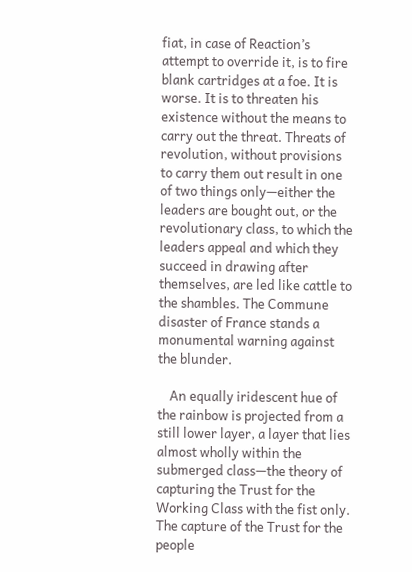fiat, in case of Reaction’s attempt to override it, is to fire blank cartridges at a foe. It is worse. It is to threaten his existence without the means to carry out the threat. Threats of revolution, without provisions to carry them out result in one of two things only—either the leaders are bought out, or the revolutionary class, to which the leaders appeal and which they succeed in drawing after themselves, are led like cattle to the shambles. The Commune disaster of France stands a monumental warning against the blunder.

    An equally iridescent hue of the rainbow is projected from a still lower layer, a layer that lies almost wholly within the submerged class—the theory of capturing the Trust for the Working Class with the fist only. The capture of the Trust for the people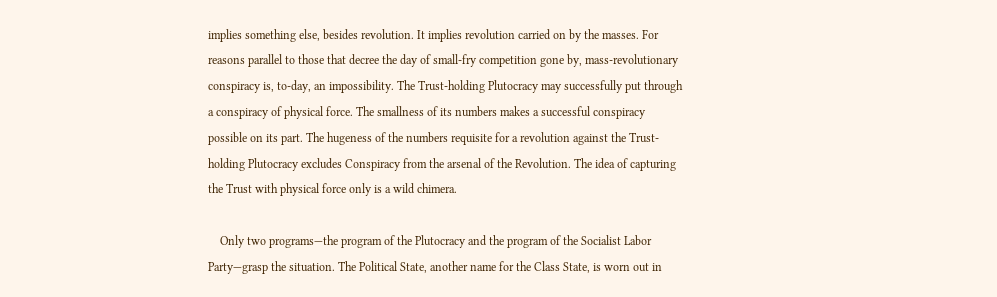implies something else, besides revolution. It implies revolution carried on by the masses. For reasons parallel to those that decree the day of small-fry competition gone by, mass-revolutionary conspiracy is, to-day, an impossibility. The Trust-holding Plutocracy may successfully put through a conspiracy of physical force. The smallness of its numbers makes a successful conspiracy possible on its part. The hugeness of the numbers requisite for a revolution against the Trust-holding Plutocracy excludes Conspiracy from the arsenal of the Revolution. The idea of capturing the Trust with physical force only is a wild chimera.

    Only two programs—the program of the Plutocracy and the program of the Socialist Labor Party—grasp the situation. The Political State, another name for the Class State, is worn out in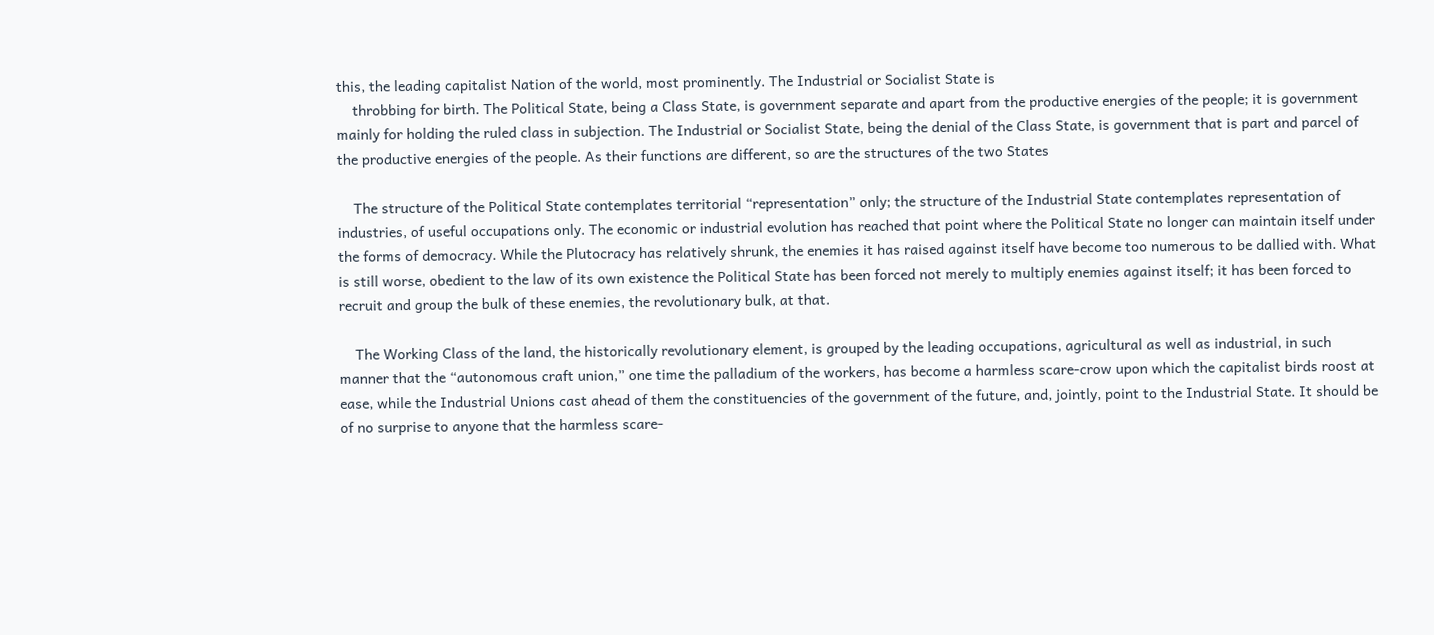this, the leading capitalist Nation of the world, most prominently. The Industrial or Socialist State is
    throbbing for birth. The Political State, being a Class State, is government separate and apart from the productive energies of the people; it is government mainly for holding the ruled class in subjection. The Industrial or Socialist State, being the denial of the Class State, is government that is part and parcel of the productive energies of the people. As their functions are different, so are the structures of the two States

    The structure of the Political State contemplates territorial “representation” only; the structure of the Industrial State contemplates representation of industries, of useful occupations only. The economic or industrial evolution has reached that point where the Political State no longer can maintain itself under the forms of democracy. While the Plutocracy has relatively shrunk, the enemies it has raised against itself have become too numerous to be dallied with. What is still worse, obedient to the law of its own existence the Political State has been forced not merely to multiply enemies against itself; it has been forced to recruit and group the bulk of these enemies, the revolutionary bulk, at that.

    The Working Class of the land, the historically revolutionary element, is grouped by the leading occupations, agricultural as well as industrial, in such manner that the “autonomous craft union,” one time the palladium of the workers, has become a harmless scare-crow upon which the capitalist birds roost at ease, while the Industrial Unions cast ahead of them the constituencies of the government of the future, and, jointly, point to the Industrial State. It should be of no surprise to anyone that the harmless scare-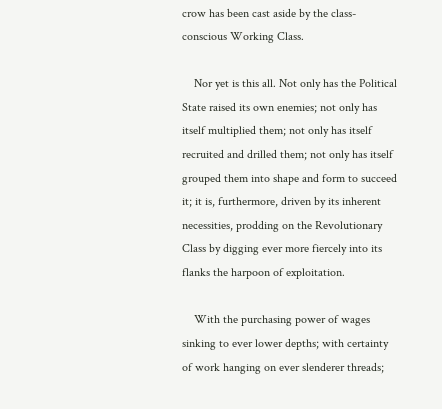crow has been cast aside by the class-conscious Working Class.

    Nor yet is this all. Not only has the Political State raised its own enemies; not only has itself multiplied them; not only has itself recruited and drilled them; not only has itself grouped them into shape and form to succeed it; it is, furthermore, driven by its inherent necessities, prodding on the Revolutionary Class by digging ever more fiercely into its flanks the harpoon of exploitation.

    With the purchasing power of wages sinking to ever lower depths; with certainty of work hanging on ever slenderer threads;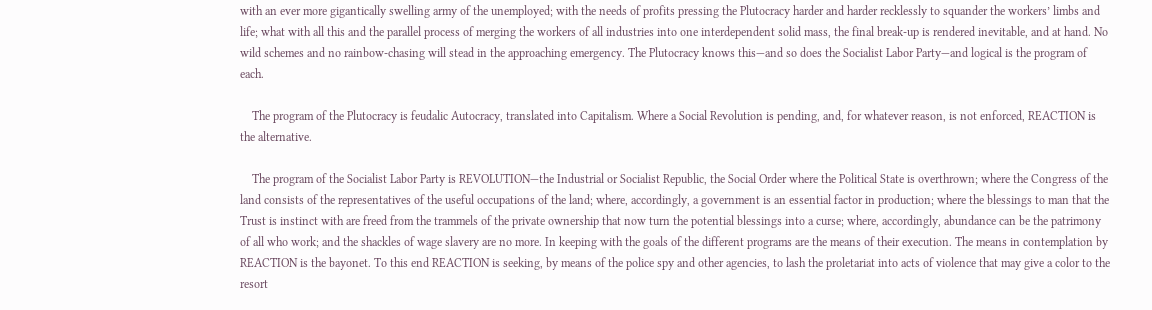with an ever more gigantically swelling army of the unemployed; with the needs of profits pressing the Plutocracy harder and harder recklessly to squander the workers’ limbs and life; what with all this and the parallel process of merging the workers of all industries into one interdependent solid mass, the final break-up is rendered inevitable, and at hand. No wild schemes and no rainbow-chasing will stead in the approaching emergency. The Plutocracy knows this—and so does the Socialist Labor Party—and logical is the program of each.

    The program of the Plutocracy is feudalic Autocracy, translated into Capitalism. Where a Social Revolution is pending, and, for whatever reason, is not enforced, REACTION is the alternative.

    The program of the Socialist Labor Party is REVOLUTION—the Industrial or Socialist Republic, the Social Order where the Political State is overthrown; where the Congress of the land consists of the representatives of the useful occupations of the land; where, accordingly, a government is an essential factor in production; where the blessings to man that the Trust is instinct with are freed from the trammels of the private ownership that now turn the potential blessings into a curse; where, accordingly, abundance can be the patrimony of all who work; and the shackles of wage slavery are no more. In keeping with the goals of the different programs are the means of their execution. The means in contemplation by REACTION is the bayonet. To this end REACTION is seeking, by means of the police spy and other agencies, to lash the proletariat into acts of violence that may give a color to the resort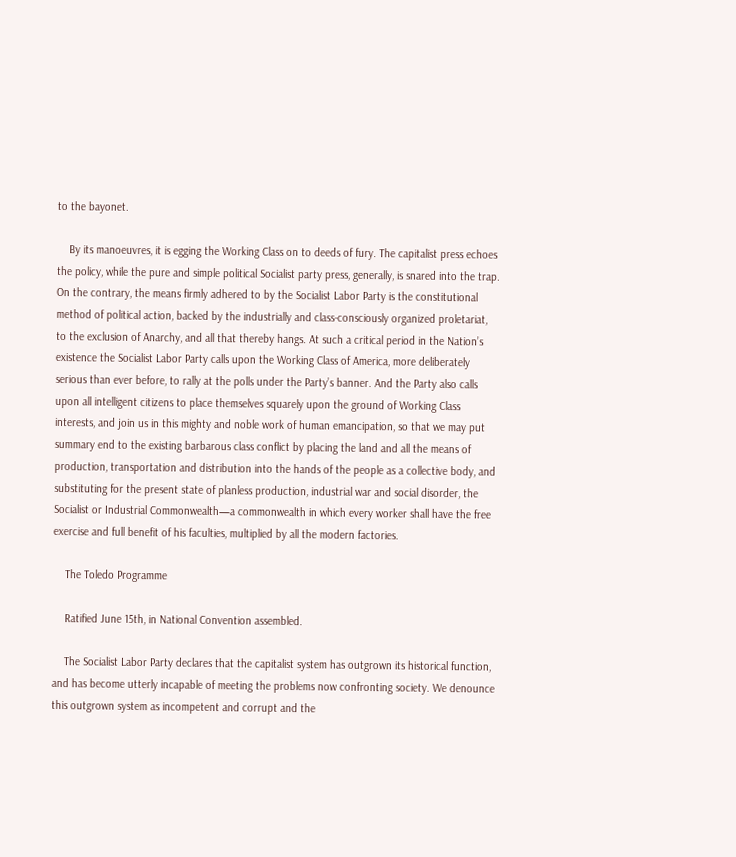to the bayonet.

    By its manoeuvres, it is egging the Working Class on to deeds of fury. The capitalist press echoes the policy, while the pure and simple political Socialist party press, generally, is snared into the trap. On the contrary, the means firmly adhered to by the Socialist Labor Party is the constitutional method of political action, backed by the industrially and class-consciously organized proletariat, to the exclusion of Anarchy, and all that thereby hangs. At such a critical period in the Nation’s existence the Socialist Labor Party calls upon the Working Class of America, more deliberately serious than ever before, to rally at the polls under the Party’s banner. And the Party also calls upon all intelligent citizens to place themselves squarely upon the ground of Working Class interests, and join us in this mighty and noble work of human emancipation, so that we may put summary end to the existing barbarous class conflict by placing the land and all the means of production, transportation and distribution into the hands of the people as a collective body, and substituting for the present state of planless production, industrial war and social disorder, the Socialist or Industrial Commonwealth—a commonwealth in which every worker shall have the free exercise and full benefit of his faculties, multiplied by all the modern factories.

    The Toledo Programme

    Ratified June 15th, in National Convention assembled.

    The Socialist Labor Party declares that the capitalist system has outgrown its historical function, and has become utterly incapable of meeting the problems now confronting society. We denounce this outgrown system as incompetent and corrupt and the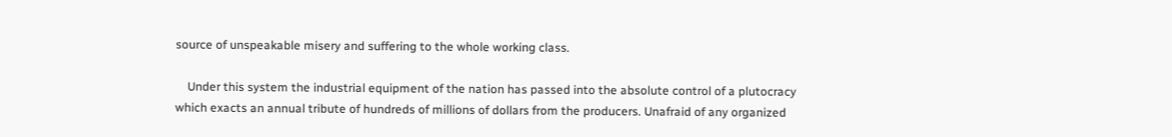source of unspeakable misery and suffering to the whole working class.

    Under this system the industrial equipment of the nation has passed into the absolute control of a plutocracy which exacts an annual tribute of hundreds of millions of dollars from the producers. Unafraid of any organized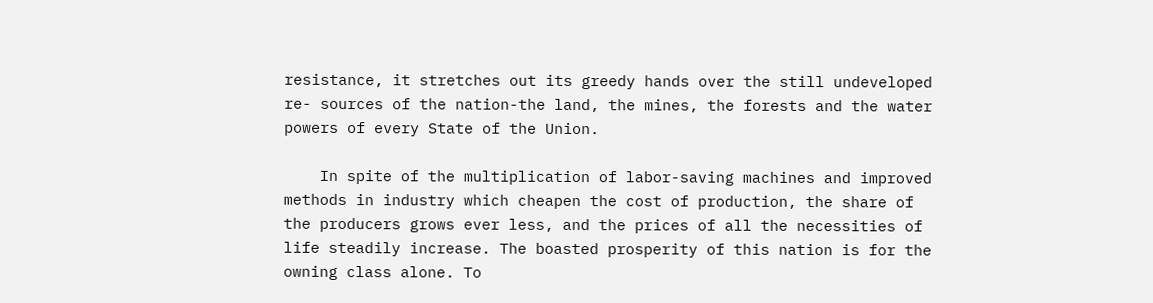resistance, it stretches out its greedy hands over the still undeveloped re- sources of the nation-the land, the mines, the forests and the water powers of every State of the Union.

    In spite of the multiplication of labor-saving machines and improved methods in industry which cheapen the cost of production, the share of the producers grows ever less, and the prices of all the necessities of life steadily increase. The boasted prosperity of this nation is for the owning class alone. To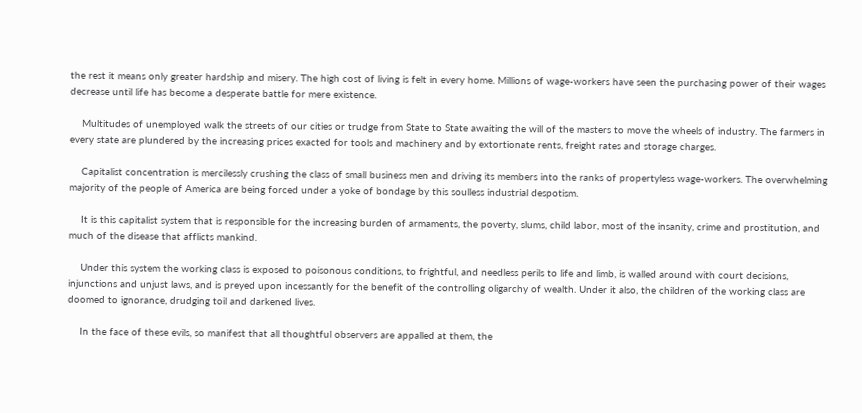the rest it means only greater hardship and misery. The high cost of living is felt in every home. Millions of wage-workers have seen the purchasing power of their wages decrease until life has become a desperate battle for mere existence.

    Multitudes of unemployed walk the streets of our cities or trudge from State to State awaiting the will of the masters to move the wheels of industry. The farmers in every state are plundered by the increasing prices exacted for tools and machinery and by extortionate rents, freight rates and storage charges.

    Capitalist concentration is mercilessly crushing the class of small business men and driving its members into the ranks of propertyless wage-workers. The overwhelming majority of the people of America are being forced under a yoke of bondage by this soulless industrial despotism.

    It is this capitalist system that is responsible for the increasing burden of armaments, the poverty, slums, child labor, most of the insanity, crime and prostitution, and much of the disease that afflicts mankind.

    Under this system the working class is exposed to poisonous conditions, to frightful, and needless perils to life and limb, is walled around with court decisions, injunctions and unjust laws, and is preyed upon incessantly for the benefit of the controlling oligarchy of wealth. Under it also, the children of the working class are doomed to ignorance, drudging toil and darkened lives.

    In the face of these evils, so manifest that all thoughtful observers are appalled at them, the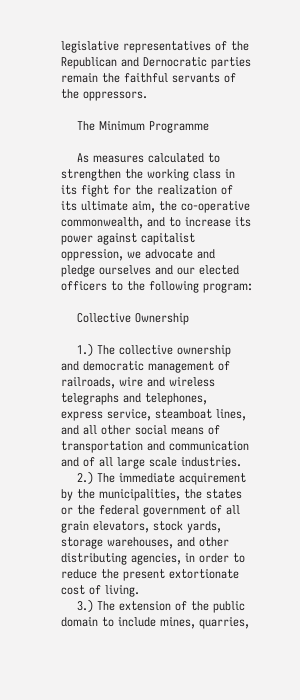legislative representatives of the Republican and Dernocratic parties remain the faithful servants of the oppressors.

    The Minimum Programme

    As measures calculated to strengthen the working class in its fight for the realization of its ultimate aim, the co-operative commonwealth, and to increase its power against capitalist oppression, we advocate and pledge ourselves and our elected officers to the following program:

    Collective Ownership

    1.) The collective ownership and democratic management of railroads, wire and wireless telegraphs and telephones, express service, steamboat lines, and all other social means of transportation and communication and of all large scale industries.
    2.) The immediate acquirement by the municipalities, the states or the federal government of all grain elevators, stock yards, storage warehouses, and other distributing agencies, in order to reduce the present extortionate cost of living.
    3.) The extension of the public domain to include mines, quarries,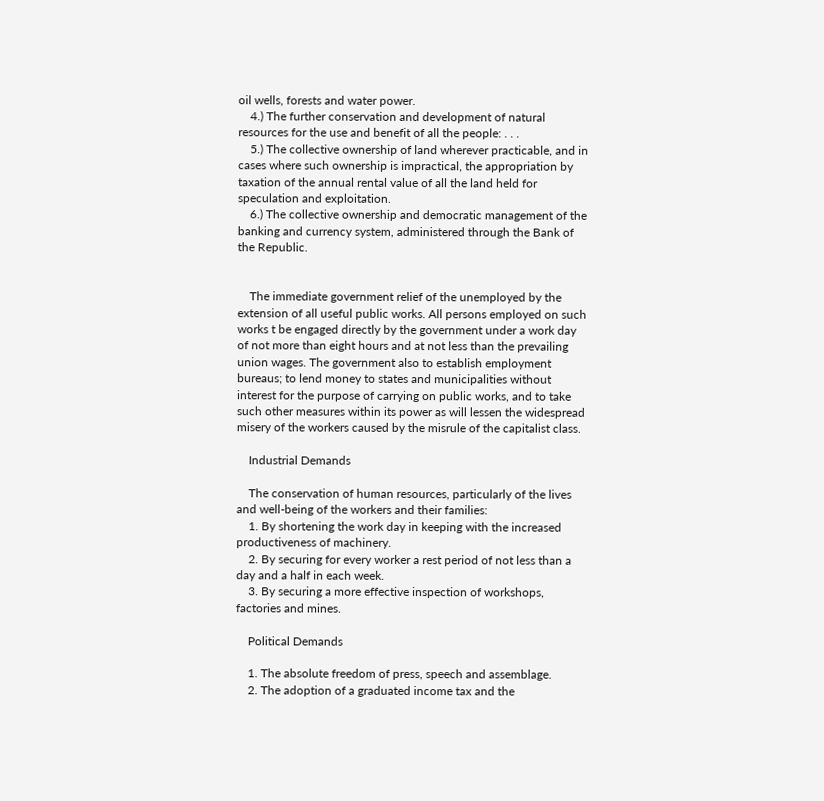oil wells, forests and water power.
    4.) The further conservation and development of natural resources for the use and benefit of all the people: . . .
    5.) The collective ownership of land wherever practicable, and in cases where such ownership is impractical, the appropriation by taxation of the annual rental value of all the land held for speculation and exploitation.
    6.) The collective ownership and democratic management of the banking and currency system, administered through the Bank of the Republic.


    The immediate government relief of the unemployed by the extension of all useful public works. All persons employed on such works t be engaged directly by the government under a work day of not more than eight hours and at not less than the prevailing union wages. The government also to establish employment bureaus; to lend money to states and municipalities without interest for the purpose of carrying on public works, and to take such other measures within its power as will lessen the widespread misery of the workers caused by the misrule of the capitalist class.

    Industrial Demands

    The conservation of human resources, particularly of the lives and well-being of the workers and their families:
    1. By shortening the work day in keeping with the increased productiveness of machinery.
    2. By securing for every worker a rest period of not less than a day and a half in each week.
    3. By securing a more effective inspection of workshops, factories and mines.

    Political Demands

    1. The absolute freedom of press, speech and assemblage.
    2. The adoption of a graduated income tax and the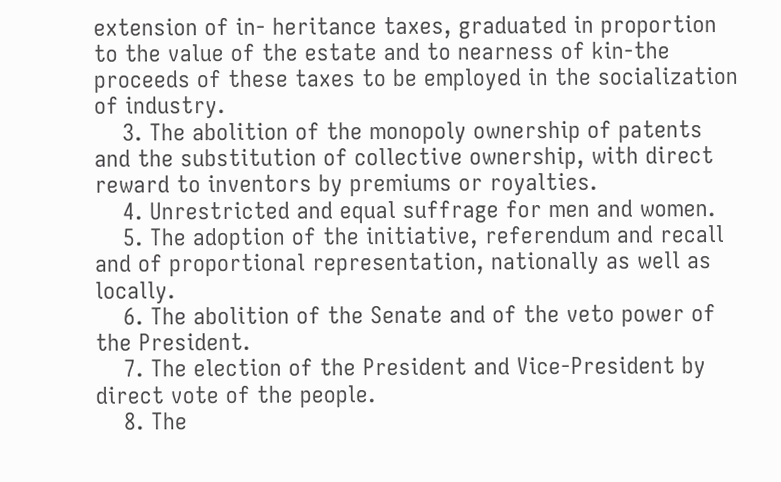extension of in- heritance taxes, graduated in proportion to the value of the estate and to nearness of kin-the proceeds of these taxes to be employed in the socialization of industry.
    3. The abolition of the monopoly ownership of patents and the substitution of collective ownership, with direct reward to inventors by premiums or royalties.
    4. Unrestricted and equal suffrage for men and women.
    5. The adoption of the initiative, referendum and recall and of proportional representation, nationally as well as locally.
    6. The abolition of the Senate and of the veto power of the President.
    7. The election of the President and Vice-President by direct vote of the people.
    8. The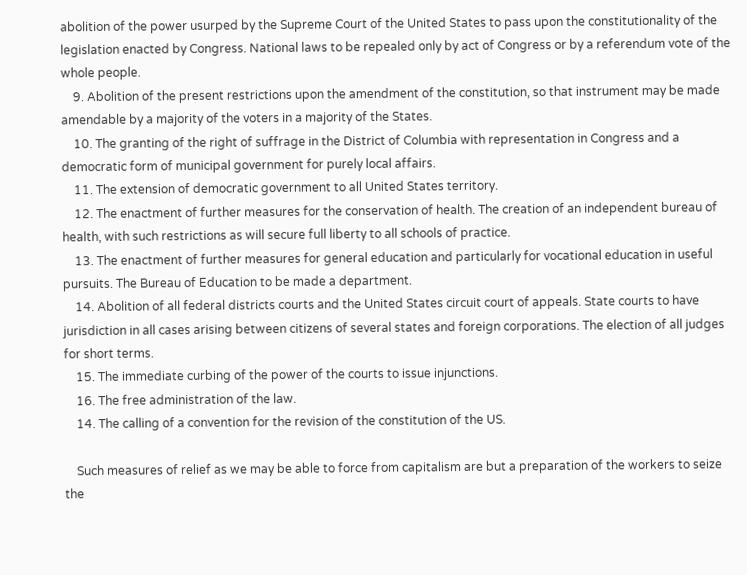abolition of the power usurped by the Supreme Court of the United States to pass upon the constitutionality of the legislation enacted by Congress. National laws to be repealed only by act of Congress or by a referendum vote of the whole people.
    9. Abolition of the present restrictions upon the amendment of the constitution, so that instrument may be made amendable by a majority of the voters in a majority of the States.
    10. The granting of the right of suffrage in the District of Columbia with representation in Congress and a democratic form of municipal government for purely local affairs.
    11. The extension of democratic government to all United States territory.
    12. The enactment of further measures for the conservation of health. The creation of an independent bureau of health, with such restrictions as will secure full liberty to all schools of practice.
    13. The enactment of further measures for general education and particularly for vocational education in useful pursuits. The Bureau of Education to be made a department.
    14. Abolition of all federal districts courts and the United States circuit court of appeals. State courts to have jurisdiction in all cases arising between citizens of several states and foreign corporations. The election of all judges for short terms.
    15. The immediate curbing of the power of the courts to issue injunctions.
    16. The free administration of the law.
    14. The calling of a convention for the revision of the constitution of the US.

    Such measures of relief as we may be able to force from capitalism are but a preparation of the workers to seize the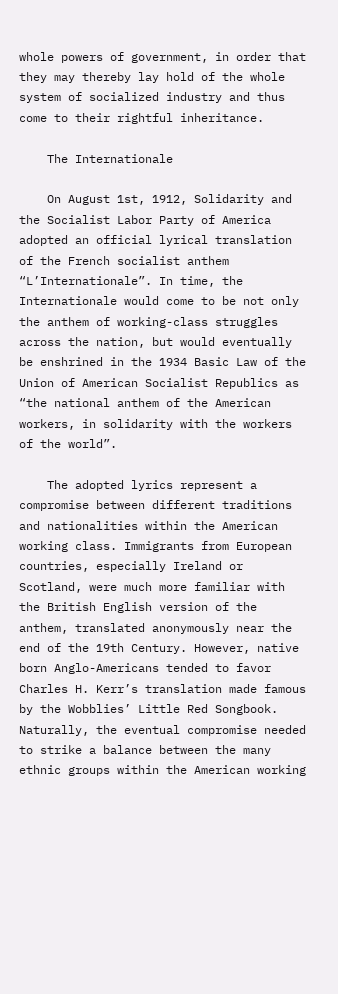whole powers of government, in order that they may thereby lay hold of the whole system of socialized industry and thus come to their rightful inheritance.

    The Internationale

    On August 1st, 1912, Solidarity and the Socialist Labor Party of America adopted an official lyrical translation of the French socialist anthem “L’Internationale”. In time, the Internationale would come to be not only the anthem of working-class struggles across the nation, but would eventually be enshrined in the 1934 Basic Law of the Union of American Socialist Republics as “the national anthem of the American workers, in solidarity with the workers of the world”.

    The adopted lyrics represent a compromise between different traditions and nationalities within the American working class. Immigrants from European countries, especially Ireland or Scotland, were much more familiar with the British English version of the anthem, translated anonymously near the end of the 19th Century. However, native born Anglo-Americans tended to favor Charles H. Kerr’s translation made famous by the Wobblies’ Little Red Songbook. Naturally, the eventual compromise needed to strike a balance between the many ethnic groups within the American working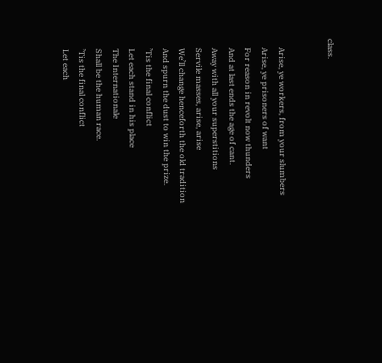class.


    Arise, ye workers, from your slumbers
    Arise, ye prisoners of want
    For reason in revolt now thunders
    And at last ends the age of cant.
    Away with all your superstitions
    Servile masses, arise, arise
    We’ll change henceforth the old tradition
    And spurn the dust to win the prize.
    ’Tis the final conflict
    Let each stand in his place
    The Internationale
    Shall be the human race.
    ’Tis the final conflict
    Let each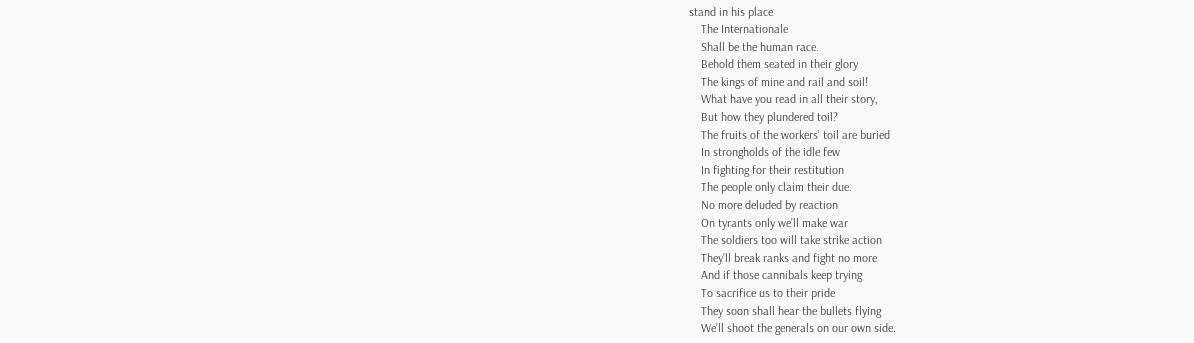stand in his place
    The Internationale
    Shall be the human race.
    Behold them seated in their glory
    The kings of mine and rail and soil!
    What have you read in all their story,
    But how they plundered toil?
    The fruits of the workers’ toil are buried
    In strongholds of the idle few
    In fighting for their restitution
    The people only claim their due.
    No more deluded by reaction
    On tyrants only we’ll make war
    The soldiers too will take strike action
    They’ll break ranks and fight no more
    And if those cannibals keep trying
    To sacrifice us to their pride
    They soon shall hear the bullets flying
    We’ll shoot the generals on our own side.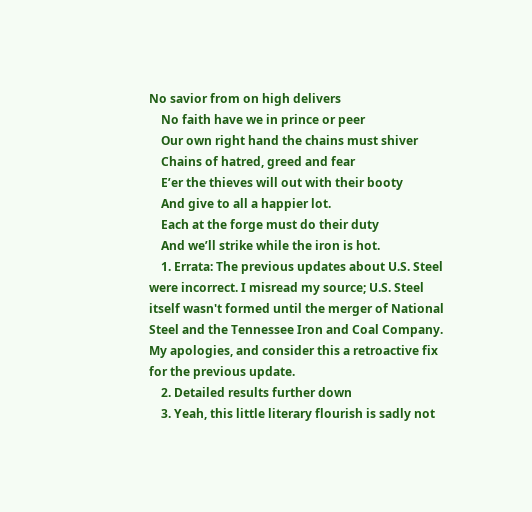No savior from on high delivers
    No faith have we in prince or peer
    Our own right hand the chains must shiver
    Chains of hatred, greed and fear
    E’er the thieves will out with their booty
    And give to all a happier lot.
    Each at the forge must do their duty
    And we’ll strike while the iron is hot.
    1. Errata: The previous updates about U.S. Steel were incorrect. I misread my source; U.S. Steel itself wasn't formed until the merger of National Steel and the Tennessee Iron and Coal Company. My apologies, and consider this a retroactive fix for the previous update.
    2. Detailed results further down
    3. Yeah, this little literary flourish is sadly not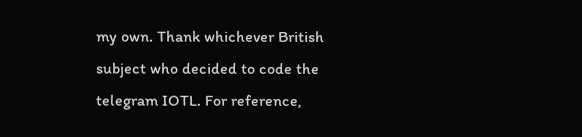my own. Thank whichever British subject who decided to code the telegram IOTL. For reference,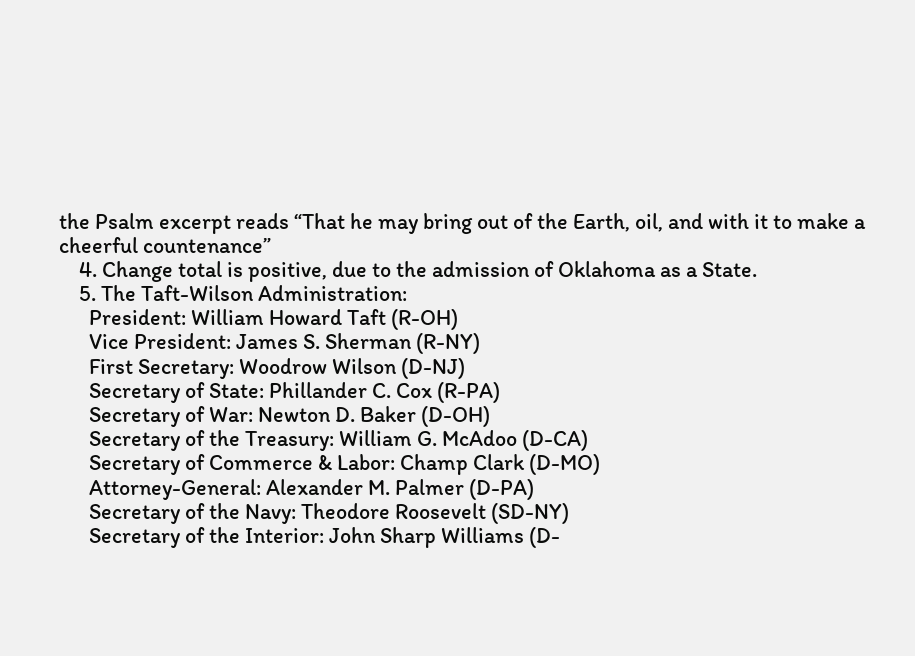the Psalm excerpt reads “That he may bring out of the Earth, oil, and with it to make a cheerful countenance”
    4. Change total is positive, due to the admission of Oklahoma as a State.
    5. The Taft-Wilson Administration:
      President: William Howard Taft (R-OH)
      Vice President: James S. Sherman (R-NY)
      First Secretary: Woodrow Wilson (D-NJ)
      Secretary of State: Phillander C. Cox (R-PA)
      Secretary of War: Newton D. Baker (D-OH)
      Secretary of the Treasury: William G. McAdoo (D-CA)
      Secretary of Commerce & Labor: Champ Clark (D-MO)
      Attorney-General: Alexander M. Palmer (D-PA)
      Secretary of the Navy: Theodore Roosevelt (SD-NY)
      Secretary of the Interior: John Sharp Williams (D-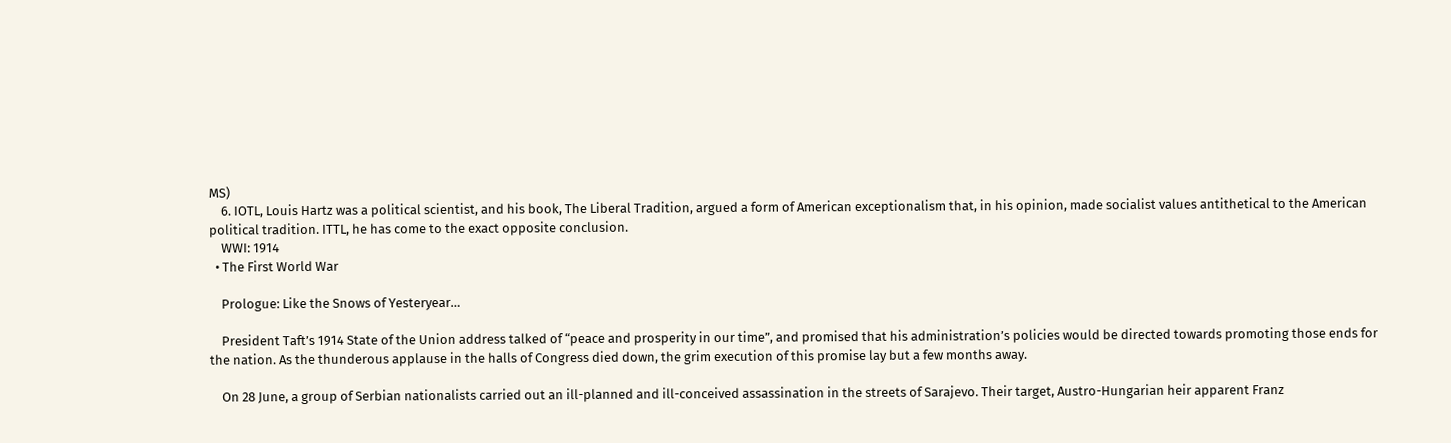MS)
    6. IOTL, Louis Hartz was a political scientist, and his book, The Liberal Tradition, argued a form of American exceptionalism that, in his opinion, made socialist values antithetical to the American political tradition. ITTL, he has come to the exact opposite conclusion.
    WWI: 1914
  • The First World War

    Prologue: Like the Snows of Yesteryear…

    President Taft’s 1914 State of the Union address talked of “peace and prosperity in our time”, and promised that his administration’s policies would be directed towards promoting those ends for the nation. As the thunderous applause in the halls of Congress died down, the grim execution of this promise lay but a few months away.

    On 28 June, a group of Serbian nationalists carried out an ill-planned and ill-conceived assassination in the streets of Sarajevo. Their target, Austro-Hungarian heir apparent Franz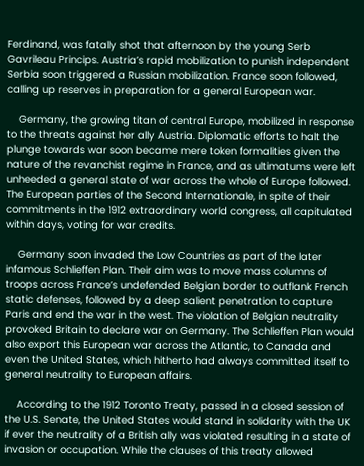Ferdinand, was fatally shot that afternoon by the young Serb Gavrileau Princips. Austria’s rapid mobilization to punish independent Serbia soon triggered a Russian mobilization. France soon followed, calling up reserves in preparation for a general European war.

    Germany, the growing titan of central Europe, mobilized in response to the threats against her ally Austria. Diplomatic efforts to halt the plunge towards war soon became mere token formalities given the nature of the revanchist regime in France, and as ultimatums were left unheeded a general state of war across the whole of Europe followed. The European parties of the Second Internationale, in spite of their commitments in the 1912 extraordinary world congress, all capitulated within days, voting for war credits.

    Germany soon invaded the Low Countries as part of the later infamous Schlieffen Plan. Their aim was to move mass columns of troops across France’s undefended Belgian border to outflank French static defenses, followed by a deep salient penetration to capture Paris and end the war in the west. The violation of Belgian neutrality provoked Britain to declare war on Germany. The Schlieffen Plan would also export this European war across the Atlantic, to Canada and even the United States, which hitherto had always committed itself to general neutrality to European affairs.

    According to the 1912 Toronto Treaty, passed in a closed session of the U.S. Senate, the United States would stand in solidarity with the UK if ever the neutrality of a British ally was violated resulting in a state of invasion or occupation. While the clauses of this treaty allowed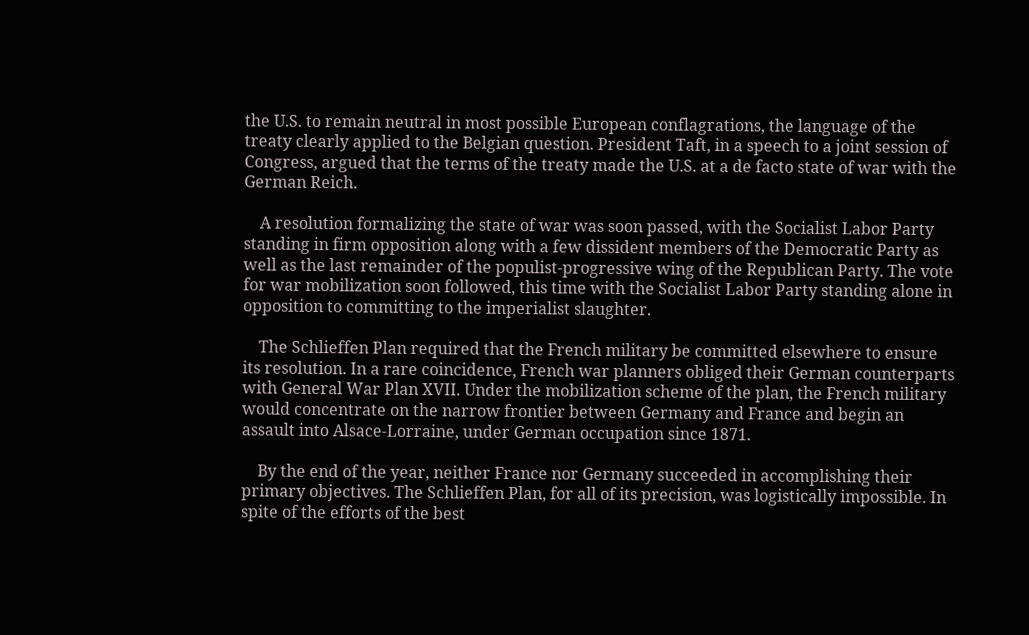the U.S. to remain neutral in most possible European conflagrations, the language of the treaty clearly applied to the Belgian question. President Taft, in a speech to a joint session of Congress, argued that the terms of the treaty made the U.S. at a de facto state of war with the German Reich.

    A resolution formalizing the state of war was soon passed, with the Socialist Labor Party standing in firm opposition along with a few dissident members of the Democratic Party as well as the last remainder of the populist-progressive wing of the Republican Party. The vote for war mobilization soon followed, this time with the Socialist Labor Party standing alone in opposition to committing to the imperialist slaughter.

    The Schlieffen Plan required that the French military be committed elsewhere to ensure its resolution. In a rare coincidence, French war planners obliged their German counterparts with General War Plan XVII. Under the mobilization scheme of the plan, the French military would concentrate on the narrow frontier between Germany and France and begin an assault into Alsace-Lorraine, under German occupation since 1871.

    By the end of the year, neither France nor Germany succeeded in accomplishing their primary objectives. The Schlieffen Plan, for all of its precision, was logistically impossible. In spite of the efforts of the best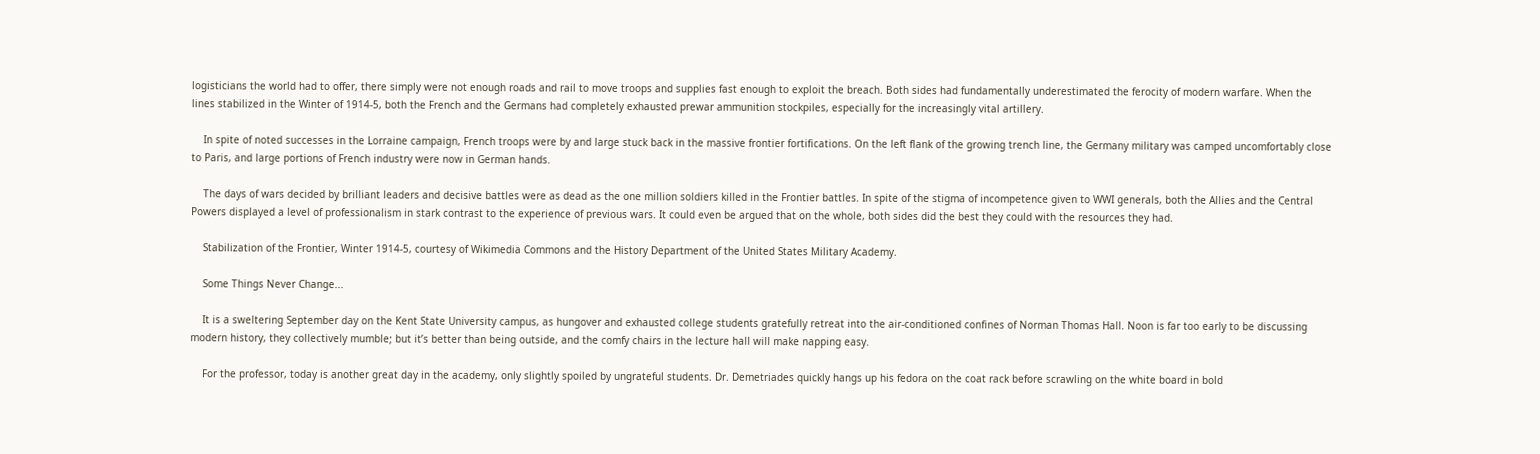logisticians the world had to offer, there simply were not enough roads and rail to move troops and supplies fast enough to exploit the breach. Both sides had fundamentally underestimated the ferocity of modern warfare. When the lines stabilized in the Winter of 1914-5, both the French and the Germans had completely exhausted prewar ammunition stockpiles, especially for the increasingly vital artillery.

    In spite of noted successes in the Lorraine campaign, French troops were by and large stuck back in the massive frontier fortifications. On the left flank of the growing trench line, the Germany military was camped uncomfortably close to Paris, and large portions of French industry were now in German hands.

    The days of wars decided by brilliant leaders and decisive battles were as dead as the one million soldiers killed in the Frontier battles. In spite of the stigma of incompetence given to WWI generals, both the Allies and the Central Powers displayed a level of professionalism in stark contrast to the experience of previous wars. It could even be argued that on the whole, both sides did the best they could with the resources they had.

    Stabilization of the Frontier, Winter 1914-5, courtesy of Wikimedia Commons and the History Department of the United States Military Academy.

    Some Things Never Change...

    It is a sweltering September day on the Kent State University campus, as hungover and exhausted college students gratefully retreat into the air-conditioned confines of Norman Thomas Hall. Noon is far too early to be discussing modern history, they collectively mumble; but it’s better than being outside, and the comfy chairs in the lecture hall will make napping easy.

    For the professor, today is another great day in the academy, only slightly spoiled by ungrateful students. Dr. Demetriades quickly hangs up his fedora on the coat rack before scrawling on the white board in bold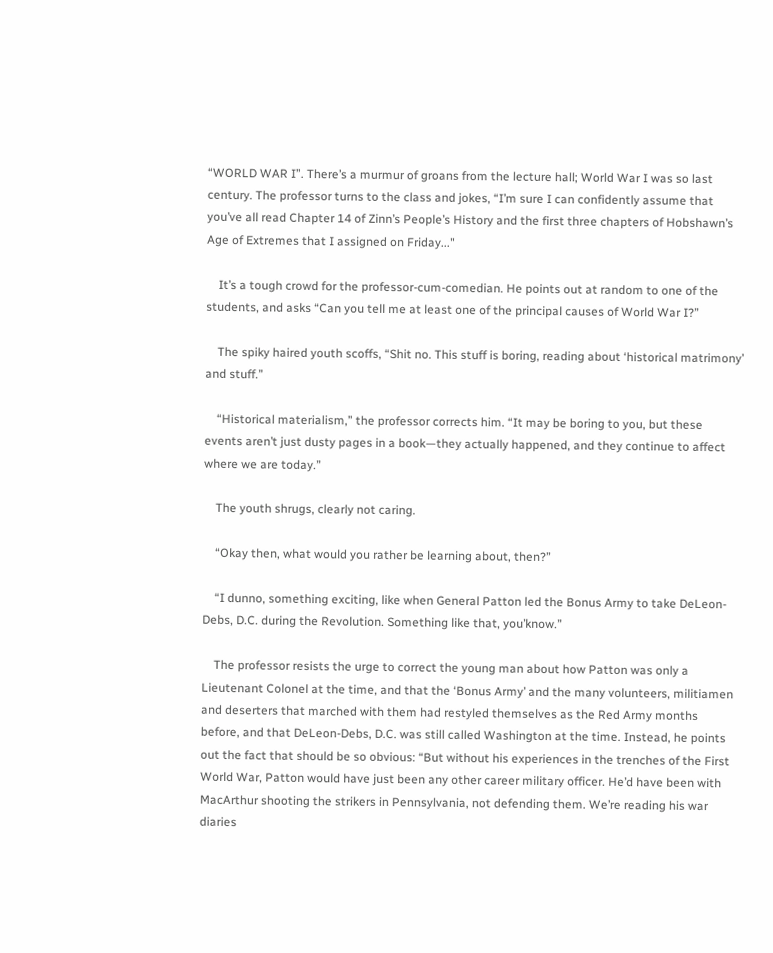“WORLD WAR I”. There’s a murmur of groans from the lecture hall; World War I was so last century. The professor turns to the class and jokes, “I’m sure I can confidently assume that you’ve all read Chapter 14 of Zinn’s People’s History and the first three chapters of Hobshawn’s Age of Extremes that I assigned on Friday..."

    It’s a tough crowd for the professor-cum-comedian. He points out at random to one of the students, and asks “Can you tell me at least one of the principal causes of World War I?”

    The spiky haired youth scoffs, “Shit no. This stuff is boring, reading about ‘historical matrimony’ and stuff.”

    “Historical materialism,” the professor corrects him. “It may be boring to you, but these events aren’t just dusty pages in a book—they actually happened, and they continue to affect where we are today.”

    The youth shrugs, clearly not caring.

    “Okay then, what would you rather be learning about, then?”

    “I dunno, something exciting, like when General Patton led the Bonus Army to take DeLeon-Debs, D.C. during the Revolution. Something like that, you’know.”

    The professor resists the urge to correct the young man about how Patton was only a Lieutenant Colonel at the time, and that the ‘Bonus Army’ and the many volunteers, militiamen and deserters that marched with them had restyled themselves as the Red Army months before, and that DeLeon-Debs, D.C. was still called Washington at the time. Instead, he points out the fact that should be so obvious: “But without his experiences in the trenches of the First World War, Patton would have just been any other career military officer. He’d have been with MacArthur shooting the strikers in Pennsylvania, not defending them. We’re reading his war diaries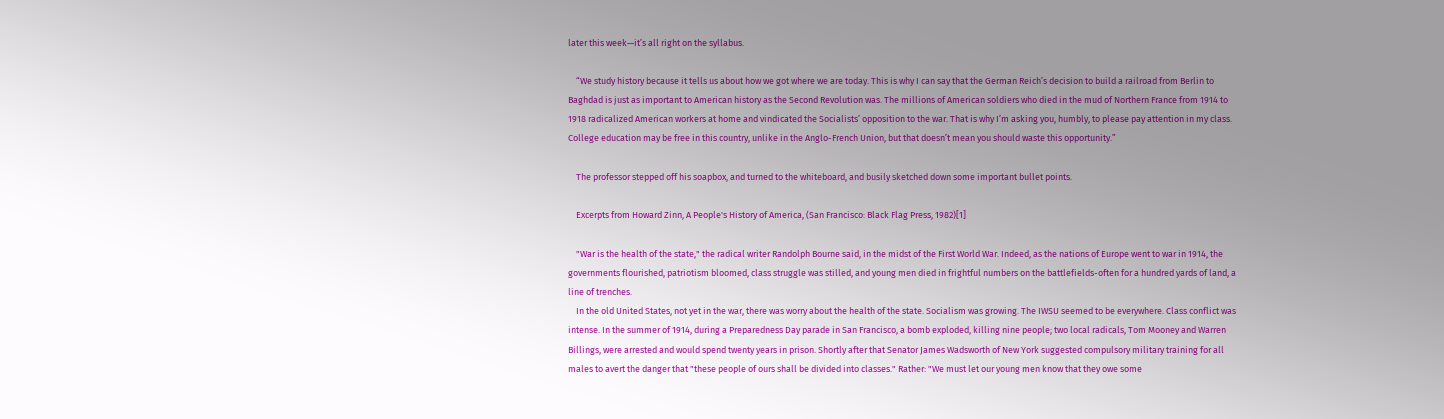later this week—it’s all right on the syllabus.

    “We study history because it tells us about how we got where we are today. This is why I can say that the German Reich’s decision to build a railroad from Berlin to Baghdad is just as important to American history as the Second Revolution was. The millions of American soldiers who died in the mud of Northern France from 1914 to 1918 radicalized American workers at home and vindicated the Socialists’ opposition to the war. That is why I’m asking you, humbly, to please pay attention in my class. College education may be free in this country, unlike in the Anglo-French Union, but that doesn’t mean you should waste this opportunity.”

    The professor stepped off his soapbox, and turned to the whiteboard, and busily sketched down some important bullet points.

    Excerpts from Howard Zinn, A People's History of America, (San Francisco: Black Flag Press, 1982)[1]

    "War is the health of the state," the radical writer Randolph Bourne said, in the midst of the First World War. Indeed, as the nations of Europe went to war in 1914, the governments flourished, patriotism bloomed, class struggle was stilled, and young men died in frightful numbers on the battlefields-often for a hundred yards of land, a line of trenches.
    In the old United States, not yet in the war, there was worry about the health of the state. Socialism was growing. The IWSU seemed to be everywhere. Class conflict was intense. In the summer of 1914, during a Preparedness Day parade in San Francisco, a bomb exploded, killing nine people; two local radicals, Tom Mooney and Warren Billings, were arrested and would spend twenty years in prison. Shortly after that Senator James Wadsworth of New York suggested compulsory military training for all males to avert the danger that "these people of ours shall be divided into classes." Rather: "We must let our young men know that they owe some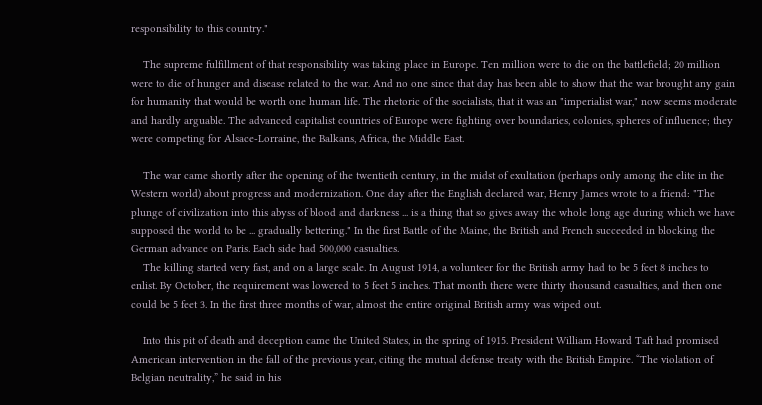responsibility to this country."

    The supreme fulfillment of that responsibility was taking place in Europe. Ten million were to die on the battlefield; 20 million were to die of hunger and disease related to the war. And no one since that day has been able to show that the war brought any gain for humanity that would be worth one human life. The rhetoric of the socialists, that it was an "imperialist war," now seems moderate and hardly arguable. The advanced capitalist countries of Europe were fighting over boundaries, colonies, spheres of influence; they were competing for Alsace-Lorraine, the Balkans, Africa, the Middle East.

    The war came shortly after the opening of the twentieth century, in the midst of exultation (perhaps only among the elite in the Western world) about progress and modernization. One day after the English declared war, Henry James wrote to a friend: "The plunge of civilization into this abyss of blood and darkness ... is a thing that so gives away the whole long age during which we have supposed the world to be ... gradually bettering." In the first Battle of the Maine, the British and French succeeded in blocking the German advance on Paris. Each side had 500,000 casualties.
    The killing started very fast, and on a large scale. In August 1914, a volunteer for the British army had to be 5 feet 8 inches to enlist. By October, the requirement was lowered to 5 feet 5 inches. That month there were thirty thousand casualties, and then one could be 5 feet 3. In the first three months of war, almost the entire original British army was wiped out.

    Into this pit of death and deception came the United States, in the spring of 1915. President William Howard Taft had promised American intervention in the fall of the previous year, citing the mutual defense treaty with the British Empire. “The violation of Belgian neutrality,” he said in his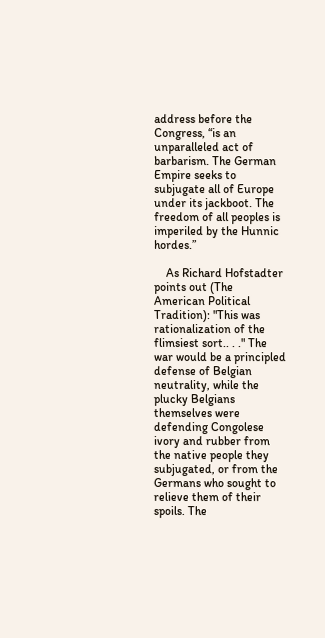address before the Congress, “is an unparalleled act of barbarism. The German Empire seeks to subjugate all of Europe under its jackboot. The freedom of all peoples is imperiled by the Hunnic hordes.”

    As Richard Hofstadter points out (The American Political Tradition): "This was rationalization of the flimsiest sort.. . ." The war would be a principled defense of Belgian neutrality, while the plucky Belgians themselves were defending Congolese ivory and rubber from the native people they subjugated, or from the Germans who sought to relieve them of their spoils. The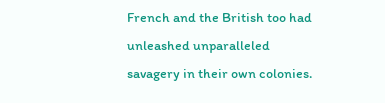French and the British too had unleashed unparalleled savagery in their own colonies.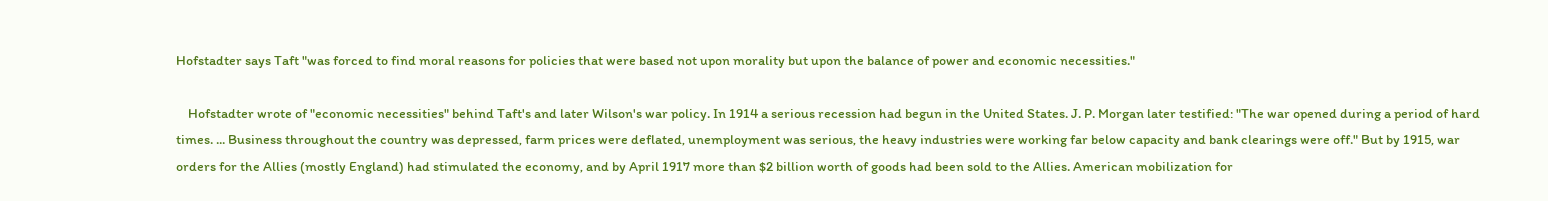Hofstadter says Taft "was forced to find moral reasons for policies that were based not upon morality but upon the balance of power and economic necessities."

    Hofstadter wrote of "economic necessities" behind Taft's and later Wilson's war policy. In 1914 a serious recession had begun in the United States. J. P. Morgan later testified: "The war opened during a period of hard times. ... Business throughout the country was depressed, farm prices were deflated, unemployment was serious, the heavy industries were working far below capacity and bank clearings were off." But by 1915, war orders for the Allies (mostly England) had stimulated the economy, and by April 1917 more than $2 billion worth of goods had been sold to the Allies. American mobilization for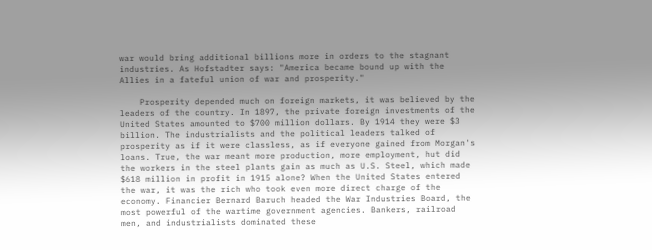war would bring additional billions more in orders to the stagnant industries. As Hofstadter says: "America became bound up with the Allies in a fateful union of war and prosperity."

    Prosperity depended much on foreign markets, it was believed by the leaders of the country. In 1897, the private foreign investments of the United States amounted to $700 million dollars. By 1914 they were $3 billion. The industrialists and the political leaders talked of prosperity as if it were classless, as if everyone gained from Morgan's loans. True, the war meant more production, more employment, hut did the workers in the steel plants gain as much as U.S. Steel, which made $618 million in profit in 1915 alone? When the United States entered the war, it was the rich who took even more direct charge of the economy. Financier Bernard Baruch headed the War Industries Board, the most powerful of the wartime government agencies. Bankers, railroad men, and industrialists dominated these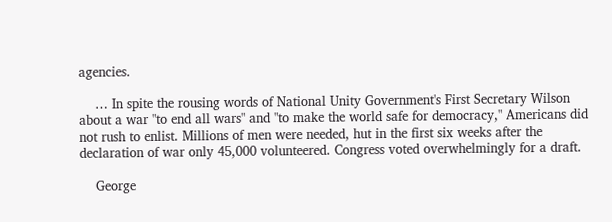agencies.

    … In spite the rousing words of National Unity Government's First Secretary Wilson about a war "to end all wars" and "to make the world safe for democracy," Americans did not rush to enlist. Millions of men were needed, hut in the first six weeks after the declaration of war only 45,000 volunteered. Congress voted overwhelmingly for a draft.

    George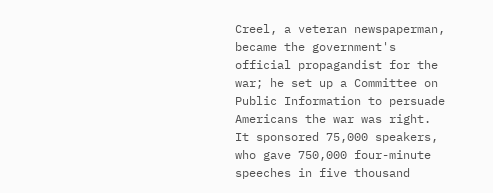Creel, a veteran newspaperman, became the government's official propagandist for the war; he set up a Committee on Public Information to persuade Americans the war was right. It sponsored 75,000 speakers, who gave 750,000 four-minute speeches in five thousand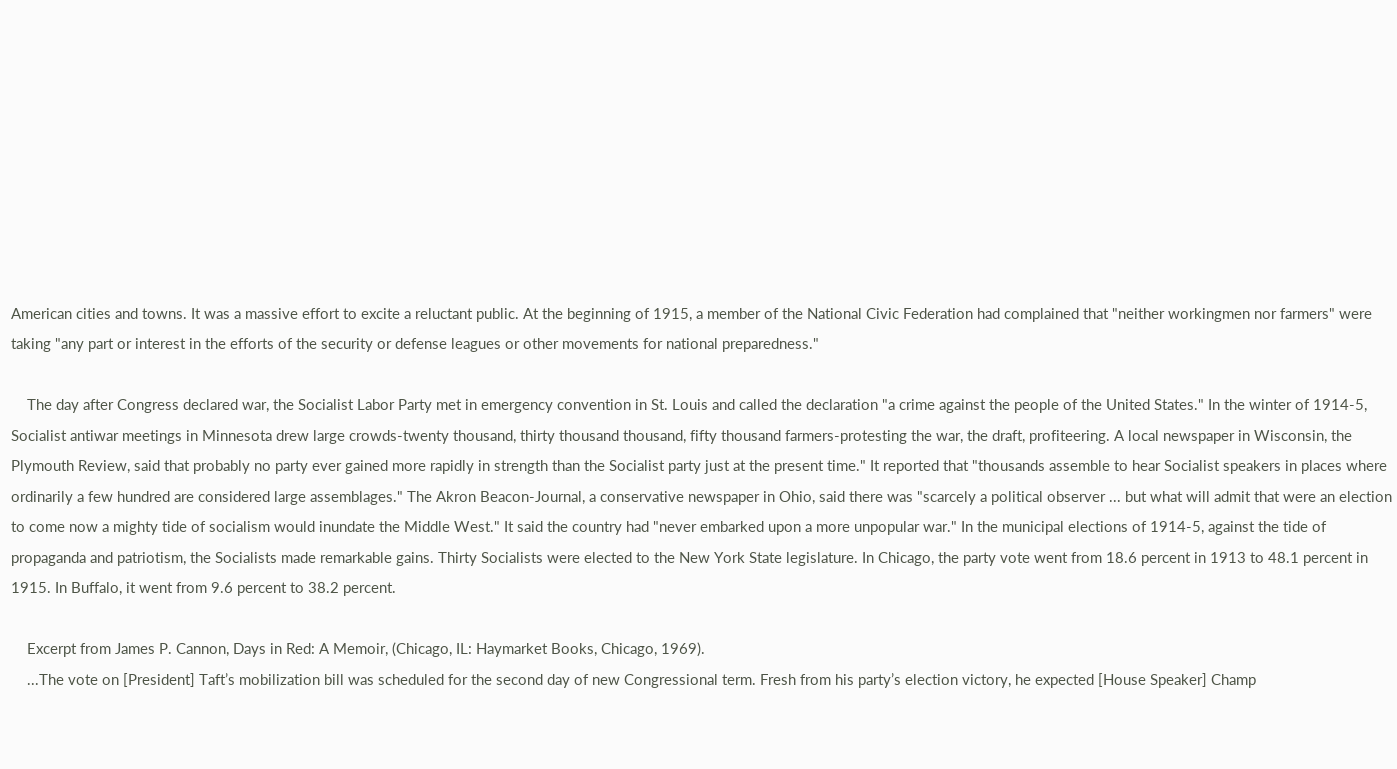American cities and towns. It was a massive effort to excite a reluctant public. At the beginning of 1915, a member of the National Civic Federation had complained that "neither workingmen nor farmers" were taking "any part or interest in the efforts of the security or defense leagues or other movements for national preparedness."

    The day after Congress declared war, the Socialist Labor Party met in emergency convention in St. Louis and called the declaration "a crime against the people of the United States." In the winter of 1914-5, Socialist antiwar meetings in Minnesota drew large crowds-twenty thousand, thirty thousand thousand, fifty thousand farmers-protesting the war, the draft, profiteering. A local newspaper in Wisconsin, the Plymouth Review, said that probably no party ever gained more rapidly in strength than the Socialist party just at the present time." It reported that "thousands assemble to hear Socialist speakers in places where ordinarily a few hundred are considered large assemblages." The Akron Beacon-Journal, a conservative newspaper in Ohio, said there was "scarcely a political observer ... but what will admit that were an election to come now a mighty tide of socialism would inundate the Middle West." It said the country had "never embarked upon a more unpopular war." In the municipal elections of 1914-5, against the tide of propaganda and patriotism, the Socialists made remarkable gains. Thirty Socialists were elected to the New York State legislature. In Chicago, the party vote went from 18.6 percent in 1913 to 48.1 percent in 1915. In Buffalo, it went from 9.6 percent to 38.2 percent.

    Excerpt from James P. Cannon, Days in Red: A Memoir, (Chicago, IL: Haymarket Books, Chicago, 1969).
    ...The vote on [President] Taft’s mobilization bill was scheduled for the second day of new Congressional term. Fresh from his party’s election victory, he expected [House Speaker] Champ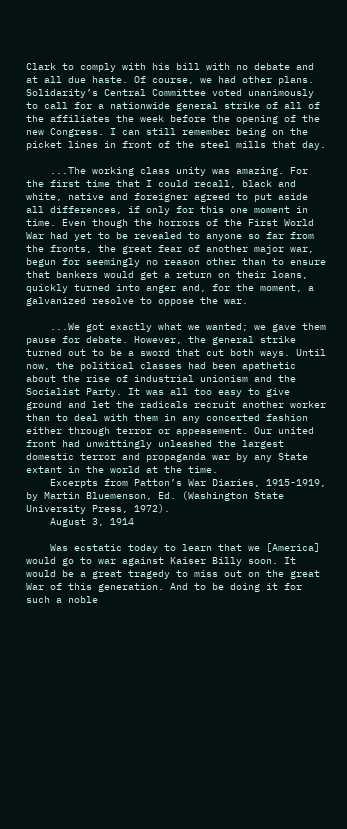Clark to comply with his bill with no debate and at all due haste. Of course, we had other plans. Solidarity’s Central Committee voted unanimously to call for a nationwide general strike of all of the affiliates the week before the opening of the new Congress. I can still remember being on the picket lines in front of the steel mills that day.

    ...The working class unity was amazing. For the first time that I could recall, black and white, native and foreigner agreed to put aside all differences, if only for this one moment in time. Even though the horrors of the First World War had yet to be revealed to anyone so far from the fronts, the great fear of another major war, begun for seemingly no reason other than to ensure that bankers would get a return on their loans, quickly turned into anger and, for the moment, a galvanized resolve to oppose the war.

    ...We got exactly what we wanted; we gave them pause for debate. However, the general strike turned out to be a sword that cut both ways. Until now, the political classes had been apathetic about the rise of industrial unionism and the Socialist Party. It was all too easy to give ground and let the radicals recruit another worker than to deal with them in any concerted fashion either through terror or appeasement. Our united front had unwittingly unleashed the largest domestic terror and propaganda war by any State extant in the world at the time.
    Excerpts from Patton’s War Diaries, 1915-1919, by Martin Bluemenson, Ed. (Washington State University Press, 1972).
    August 3, 1914

    Was ecstatic today to learn that we [America] would go to war against Kaiser Billy soon. It would be a great tragedy to miss out on the great War of this generation. And to be doing it for such a noble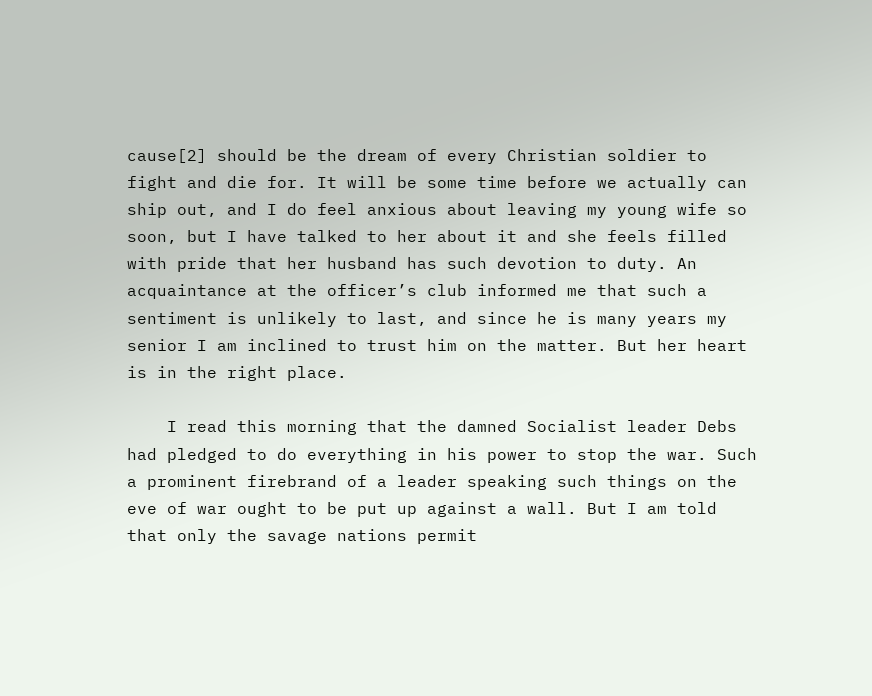cause[2] should be the dream of every Christian soldier to fight and die for. It will be some time before we actually can ship out, and I do feel anxious about leaving my young wife so soon, but I have talked to her about it and she feels filled with pride that her husband has such devotion to duty. An acquaintance at the officer’s club informed me that such a sentiment is unlikely to last, and since he is many years my senior I am inclined to trust him on the matter. But her heart is in the right place.

    I read this morning that the damned Socialist leader Debs had pledged to do everything in his power to stop the war. Such a prominent firebrand of a leader speaking such things on the eve of war ought to be put up against a wall. But I am told that only the savage nations permit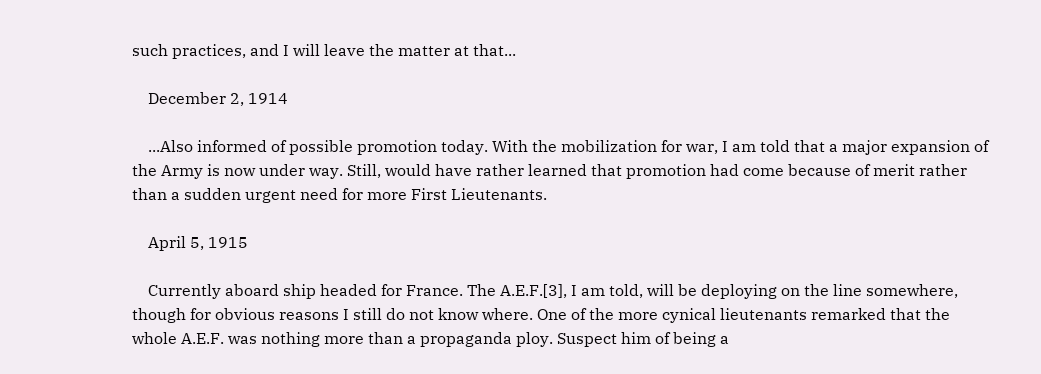such practices, and I will leave the matter at that...

    December 2, 1914

    ...Also informed of possible promotion today. With the mobilization for war, I am told that a major expansion of the Army is now under way. Still, would have rather learned that promotion had come because of merit rather than a sudden urgent need for more First Lieutenants.

    April 5, 1915

    Currently aboard ship headed for France. The A.E.F.[3], I am told, will be deploying on the line somewhere, though for obvious reasons I still do not know where. One of the more cynical lieutenants remarked that the whole A.E.F. was nothing more than a propaganda ploy. Suspect him of being a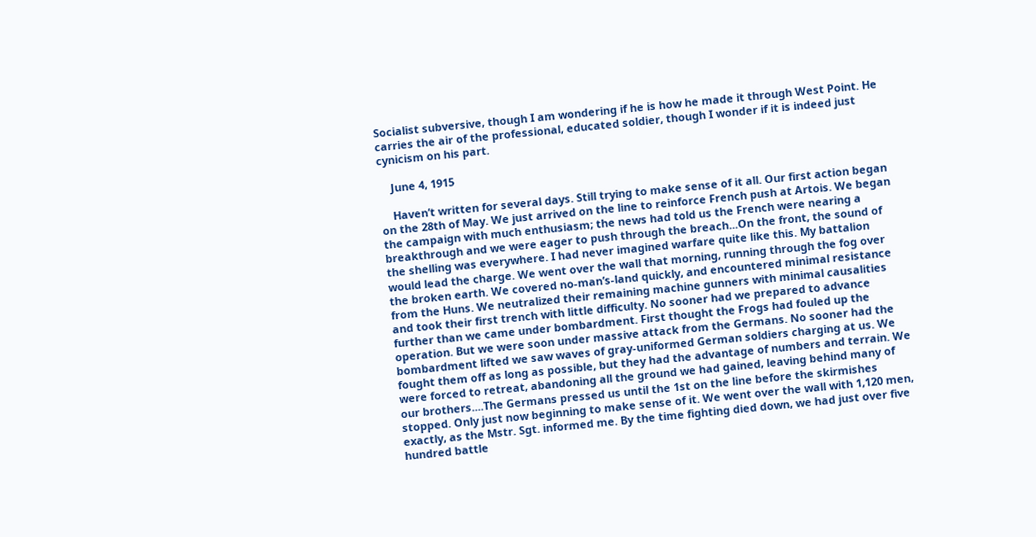Socialist subversive, though I am wondering if he is how he made it through West Point. He carries the air of the professional, educated soldier, though I wonder if it is indeed just cynicism on his part.

    June 4, 1915

    Haven’t written for several days. Still trying to make sense of it all. Our first action began on the 28th of May. We just arrived on the line to reinforce French push at Artois. We began the campaign with much enthusiasm; the news had told us the French were nearing a breakthrough and we were eager to push through the breach...On the front, the sound of the shelling was everywhere. I had never imagined warfare quite like this. My battalion would lead the charge. We went over the wall that morning, running through the fog over the broken earth. We covered no-man’s-land quickly, and encountered minimal resistance from the Huns. We neutralized their remaining machine gunners with minimal causalities and took their first trench with little difficulty. No sooner had we prepared to advance further than we came under bombardment. First thought the Frogs had fouled up the operation. But we were soon under massive attack from the Germans. No sooner had the bombardment lifted we saw waves of gray-uniformed German soldiers charging at us. We fought them off as long as possible, but they had the advantage of numbers and terrain. We were forced to retreat, abandoning all the ground we had gained, leaving behind many of our brothers....The Germans pressed us until the 1st on the line before the skirmishes stopped. Only just now beginning to make sense of it. We went over the wall with 1,120 men, exactly, as the Mstr. Sgt. informed me. By the time fighting died down, we had just over five hundred battle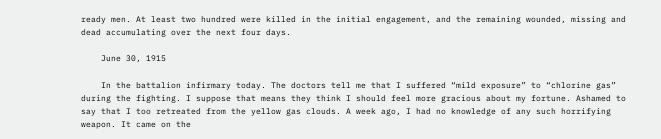ready men. At least two hundred were killed in the initial engagement, and the remaining wounded, missing and dead accumulating over the next four days.

    June 30, 1915

    In the battalion infirmary today. The doctors tell me that I suffered “mild exposure” to “chlorine gas” during the fighting. I suppose that means they think I should feel more gracious about my fortune. Ashamed to say that I too retreated from the yellow gas clouds. A week ago, I had no knowledge of any such horrifying weapon. It came on the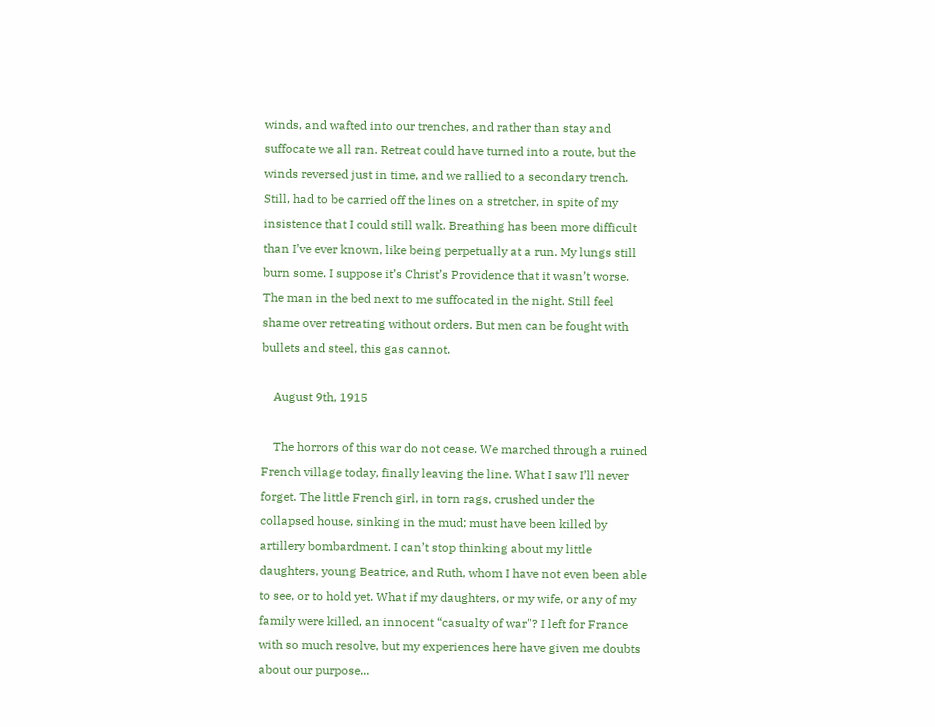winds, and wafted into our trenches, and rather than stay and suffocate we all ran. Retreat could have turned into a route, but the winds reversed just in time, and we rallied to a secondary trench. Still, had to be carried off the lines on a stretcher, in spite of my insistence that I could still walk. Breathing has been more difficult than I’ve ever known, like being perpetually at a run. My lungs still burn some. I suppose it’s Christ’s Providence that it wasn’t worse. The man in the bed next to me suffocated in the night. Still feel shame over retreating without orders. But men can be fought with bullets and steel, this gas cannot.

    August 9th, 1915

    The horrors of this war do not cease. We marched through a ruined French village today, finally leaving the line. What I saw I’ll never forget. The little French girl, in torn rags, crushed under the collapsed house, sinking in the mud; must have been killed by artillery bombardment. I can’t stop thinking about my little daughters, young Beatrice, and Ruth, whom I have not even been able to see, or to hold yet. What if my daughters, or my wife, or any of my family were killed, an innocent “casualty of war"? I left for France with so much resolve, but my experiences here have given me doubts about our purpose...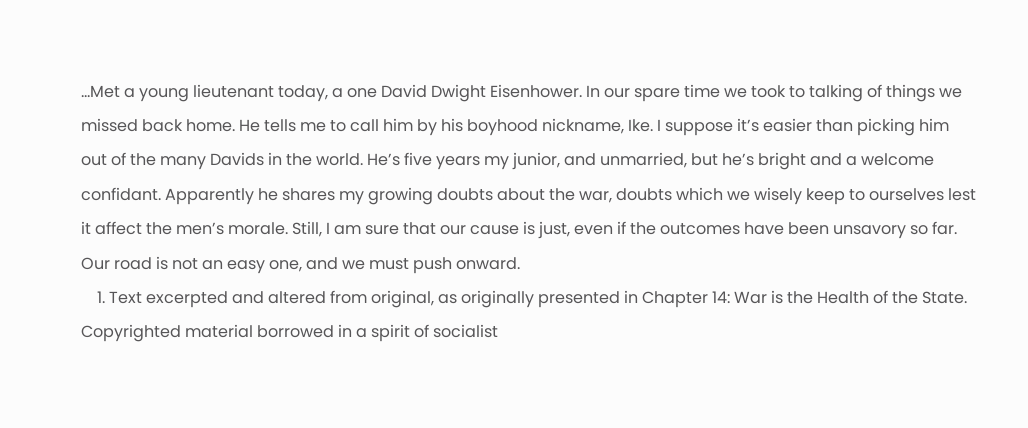...Met a young lieutenant today, a one David Dwight Eisenhower. In our spare time we took to talking of things we missed back home. He tells me to call him by his boyhood nickname, Ike. I suppose it’s easier than picking him out of the many Davids in the world. He’s five years my junior, and unmarried, but he’s bright and a welcome confidant. Apparently he shares my growing doubts about the war, doubts which we wisely keep to ourselves lest it affect the men’s morale. Still, I am sure that our cause is just, even if the outcomes have been unsavory so far. Our road is not an easy one, and we must push onward.
    1. Text excerpted and altered from original, as originally presented in Chapter 14: War is the Health of the State. Copyrighted material borrowed in a spirit of socialist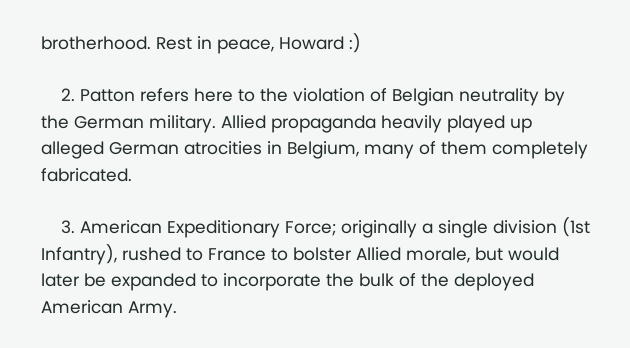brotherhood. Rest in peace, Howard :)

    2. Patton refers here to the violation of Belgian neutrality by the German military. Allied propaganda heavily played up alleged German atrocities in Belgium, many of them completely fabricated.

    3. American Expeditionary Force; originally a single division (1st Infantry), rushed to France to bolster Allied morale, but would later be expanded to incorporate the bulk of the deployed American Army.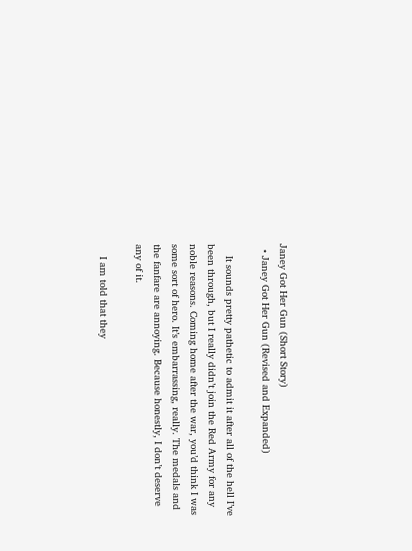Janey Got Her Gun (Short Story)
  • Janey Got Her Gun (Revised and Expanded)

    It sounds pretty pathetic to admit it after all of the hell I’ve been through, but I really didn’t join the Red Army for any noble reasons. Coming home after the war, you’d think I was some sort of hero. It’s embarrassing, really. The medals and the fanfare are annoying. Because honestly, I don’t deserve any of it.

    I am told that they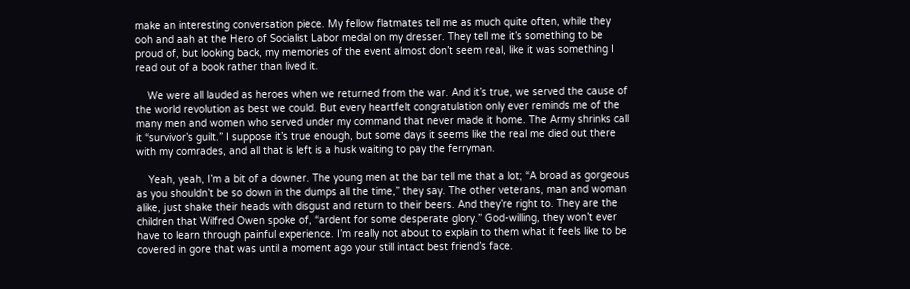make an interesting conversation piece. My fellow flatmates tell me as much quite often, while they ooh and aah at the Hero of Socialist Labor medal on my dresser. They tell me it’s something to be proud of, but looking back, my memories of the event almost don’t seem real, like it was something I read out of a book rather than lived it.

    We were all lauded as heroes when we returned from the war. And it’s true, we served the cause of the world revolution as best we could. But every heartfelt congratulation only ever reminds me of the many men and women who served under my command that never made it home. The Army shrinks call it “survivor’s guilt.” I suppose it’s true enough, but some days it seems like the real me died out there with my comrades, and all that is left is a husk waiting to pay the ferryman.

    Yeah, yeah, I’m a bit of a downer. The young men at the bar tell me that a lot; “A broad as gorgeous as you shouldn’t be so down in the dumps all the time,” they say. The other veterans, man and woman alike, just shake their heads with disgust and return to their beers. And they’re right to. They are the children that Wilfred Owen spoke of, “ardent for some desperate glory.” God-willing, they won’t ever have to learn through painful experience. I’m really not about to explain to them what it feels like to be covered in gore that was until a moment ago your still intact best friend’s face.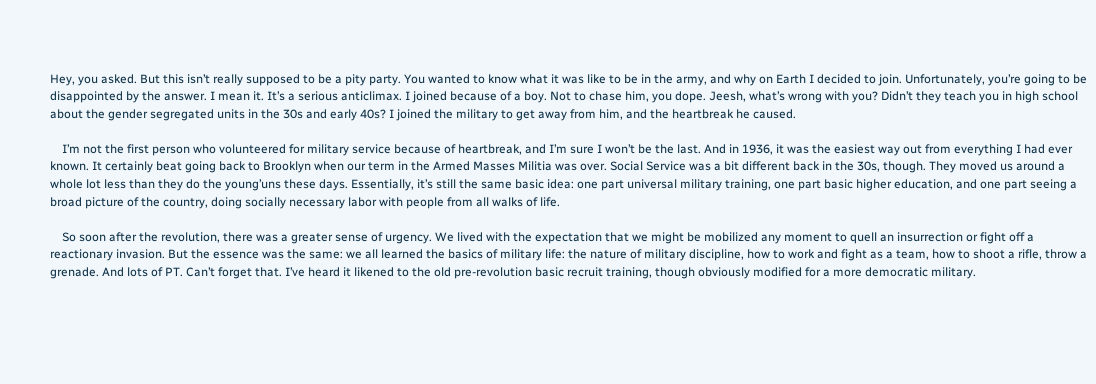Hey, you asked. But this isn’t really supposed to be a pity party. You wanted to know what it was like to be in the army, and why on Earth I decided to join. Unfortunately, you’re going to be disappointed by the answer. I mean it. It’s a serious anticlimax. I joined because of a boy. Not to chase him, you dope. Jeesh, what’s wrong with you? Didn’t they teach you in high school about the gender segregated units in the 30s and early 40s? I joined the military to get away from him, and the heartbreak he caused.

    I’m not the first person who volunteered for military service because of heartbreak, and I’m sure I won’t be the last. And in 1936, it was the easiest way out from everything I had ever known. It certainly beat going back to Brooklyn when our term in the Armed Masses Militia was over. Social Service was a bit different back in the 30s, though. They moved us around a whole lot less than they do the young’uns these days. Essentially, it’s still the same basic idea: one part universal military training, one part basic higher education, and one part seeing a broad picture of the country, doing socially necessary labor with people from all walks of life.

    So soon after the revolution, there was a greater sense of urgency. We lived with the expectation that we might be mobilized any moment to quell an insurrection or fight off a reactionary invasion. But the essence was the same: we all learned the basics of military life: the nature of military discipline, how to work and fight as a team, how to shoot a rifle, throw a grenade. And lots of PT. Can’t forget that. I’ve heard it likened to the old pre-revolution basic recruit training, though obviously modified for a more democratic military.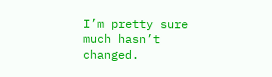I’m pretty sure much hasn’t changed.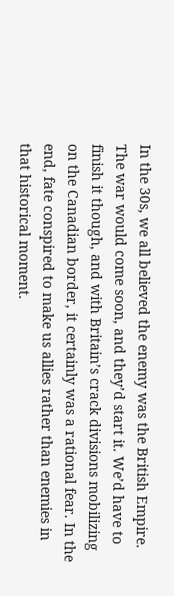In the 30s, we all believed the enemy was the British Empire. The war would come soon, and they’d start it. We’d have to finish it though, and with Britain’s crack divisions mobilizing on the Canadian border, it certainly was a rational fear. In the end, fate conspired to make us allies rather than enemies in that historical moment.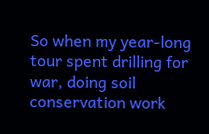So when my year-long tour spent drilling for war, doing soil conservation work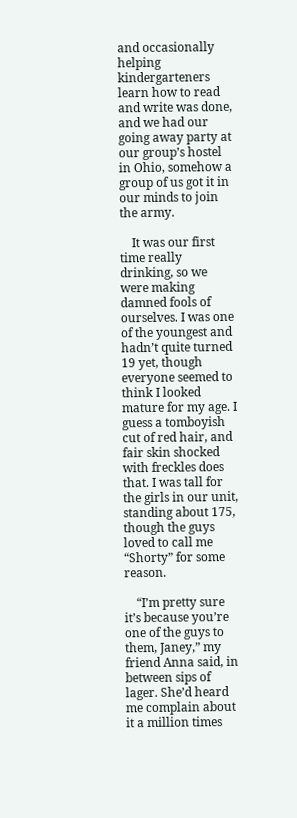and occasionally helping kindergarteners learn how to read and write was done, and we had our going away party at our group’s hostel in Ohio, somehow a group of us got it in our minds to join the army.

    It was our first time really drinking, so we were making damned fools of ourselves. I was one of the youngest and hadn’t quite turned 19 yet, though everyone seemed to think I looked mature for my age. I guess a tomboyish cut of red hair, and fair skin shocked with freckles does that. I was tall for the girls in our unit, standing about 175, though the guys loved to call me “Shorty” for some reason.

    “I’m pretty sure it’s because you’re one of the guys to them, Janey,” my friend Anna said, in between sips of lager. She’d heard me complain about it a million times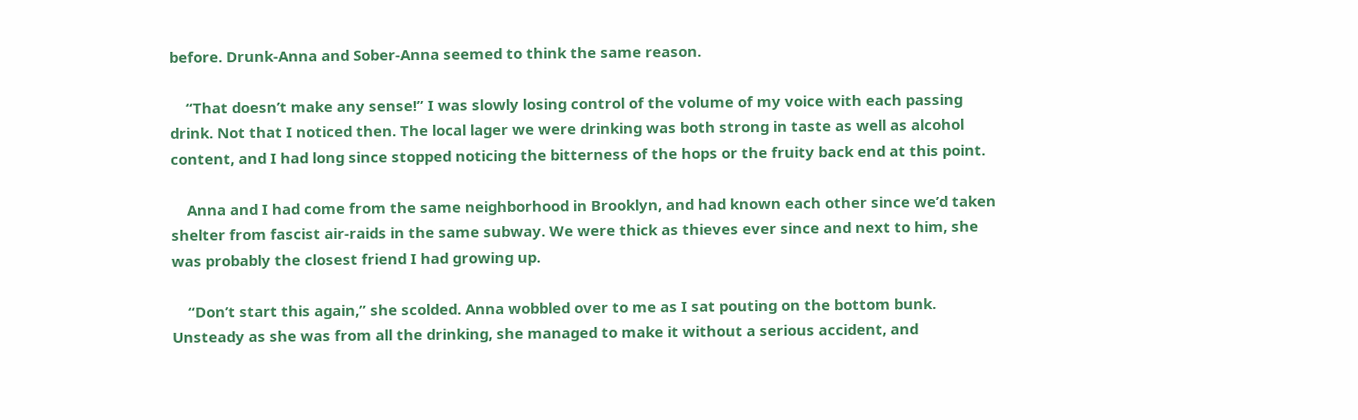before. Drunk-Anna and Sober-Anna seemed to think the same reason.

    “That doesn’t make any sense!” I was slowly losing control of the volume of my voice with each passing drink. Not that I noticed then. The local lager we were drinking was both strong in taste as well as alcohol content, and I had long since stopped noticing the bitterness of the hops or the fruity back end at this point.

    Anna and I had come from the same neighborhood in Brooklyn, and had known each other since we’d taken shelter from fascist air-raids in the same subway. We were thick as thieves ever since and next to him, she was probably the closest friend I had growing up.

    “Don’t start this again,” she scolded. Anna wobbled over to me as I sat pouting on the bottom bunk. Unsteady as she was from all the drinking, she managed to make it without a serious accident, and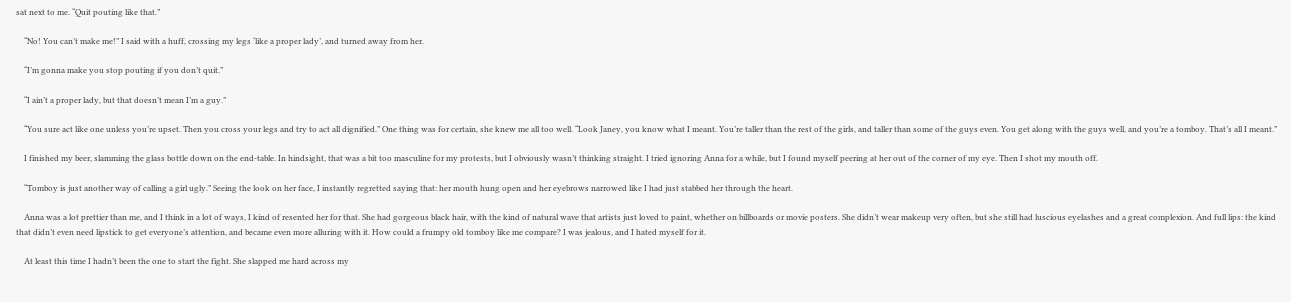sat next to me. “Quit pouting like that.”

    “No! You can’t make me!” I said with a huff, crossing my legs ‘like a proper lady’, and turned away from her.

    “I’m gonna make you stop pouting if you don’t quit.”

    “I ain’t a proper lady, but that doesn’t mean I’m a guy.”

    “You sure act like one unless you’re upset. Then you cross your legs and try to act all dignified.” One thing was for certain, she knew me all too well. “Look Janey, you know what I meant. You’re taller than the rest of the girls, and taller than some of the guys even. You get along with the guys well, and you’re a tomboy. That’s all I meant.”

    I finished my beer, slamming the glass bottle down on the end-table. In hindsight, that was a bit too masculine for my protests, but I obviously wasn’t thinking straight. I tried ignoring Anna for a while, but I found myself peering at her out of the corner of my eye. Then I shot my mouth off.

    “Tomboy is just another way of calling a girl ugly.” Seeing the look on her face, I instantly regretted saying that: her mouth hung open and her eyebrows narrowed like I had just stabbed her through the heart.

    Anna was a lot prettier than me, and I think in a lot of ways, I kind of resented her for that. She had gorgeous black hair, with the kind of natural wave that artists just loved to paint, whether on billboards or movie posters. She didn’t wear makeup very often, but she still had luscious eyelashes and a great complexion. And full lips: the kind that didn’t even need lipstick to get everyone’s attention, and became even more alluring with it. How could a frumpy old tomboy like me compare? I was jealous, and I hated myself for it.

    At least this time I hadn’t been the one to start the fight. She slapped me hard across my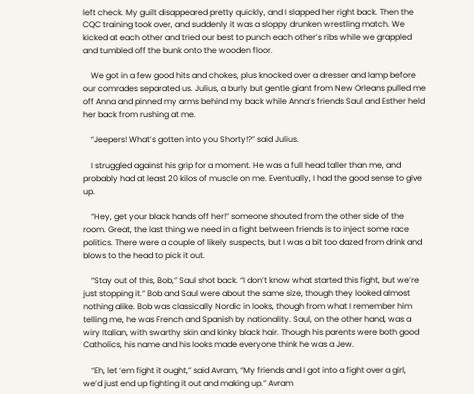left check. My guilt disappeared pretty quickly, and I slapped her right back. Then the CQC training took over, and suddenly it was a sloppy drunken wrestling match. We kicked at each other and tried our best to punch each other’s ribs while we grappled and tumbled off the bunk onto the wooden floor.

    We got in a few good hits and chokes, plus knocked over a dresser and lamp before our comrades separated us. Julius, a burly but gentle giant from New Orleans pulled me off Anna and pinned my arms behind my back while Anna’s friends Saul and Esther held her back from rushing at me.

    “Jeepers! What’s gotten into you Shorty!?” said Julius.

    I struggled against his grip for a moment. He was a full head taller than me, and probably had at least 20 kilos of muscle on me. Eventually, I had the good sense to give up.

    “Hey, get your black hands off her!” someone shouted from the other side of the room. Great, the last thing we need in a fight between friends is to inject some race politics. There were a couple of likely suspects, but I was a bit too dazed from drink and blows to the head to pick it out.

    “Stay out of this, Bob,” Saul shot back. “I don’t know what started this fight, but we’re just stopping it.” Bob and Saul were about the same size, though they looked almost nothing alike. Bob was classically Nordic in looks, though from what I remember him telling me, he was French and Spanish by nationality. Saul, on the other hand, was a wiry Italian, with swarthy skin and kinky black hair. Though his parents were both good Catholics, his name and his looks made everyone think he was a Jew.

    “Eh, let ‘em fight it ought,” said Avram, “My friends and I got into a fight over a girl, we’d just end up fighting it out and making up.” Avram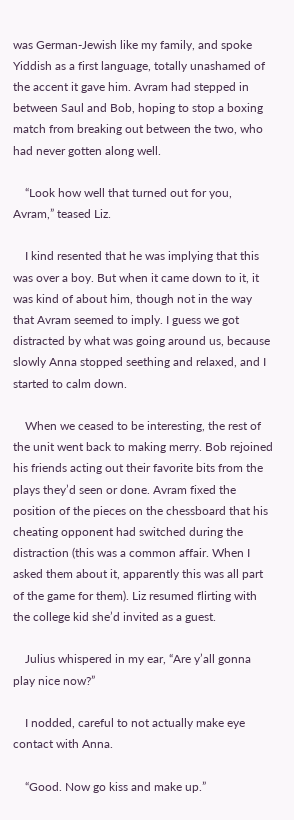was German-Jewish like my family, and spoke Yiddish as a first language, totally unashamed of the accent it gave him. Avram had stepped in between Saul and Bob, hoping to stop a boxing match from breaking out between the two, who had never gotten along well.

    “Look how well that turned out for you, Avram,” teased Liz.

    I kind resented that he was implying that this was over a boy. But when it came down to it, it was kind of about him, though not in the way that Avram seemed to imply. I guess we got distracted by what was going around us, because slowly Anna stopped seething and relaxed, and I started to calm down.

    When we ceased to be interesting, the rest of the unit went back to making merry. Bob rejoined his friends acting out their favorite bits from the plays they’d seen or done. Avram fixed the position of the pieces on the chessboard that his cheating opponent had switched during the distraction (this was a common affair. When I asked them about it, apparently this was all part of the game for them). Liz resumed flirting with the college kid she’d invited as a guest.

    Julius whispered in my ear, “Are y’all gonna play nice now?”

    I nodded, careful to not actually make eye contact with Anna.

    “Good. Now go kiss and make up.”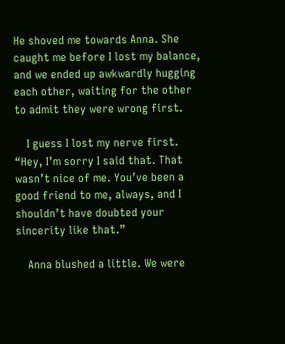He shoved me towards Anna. She caught me before I lost my balance, and we ended up awkwardly hugging each other, waiting for the other to admit they were wrong first.

    I guess I lost my nerve first. “Hey, I’m sorry I said that. That wasn’t nice of me. You’ve been a good friend to me, always, and I shouldn’t have doubted your sincerity like that.”

    Anna blushed a little. We were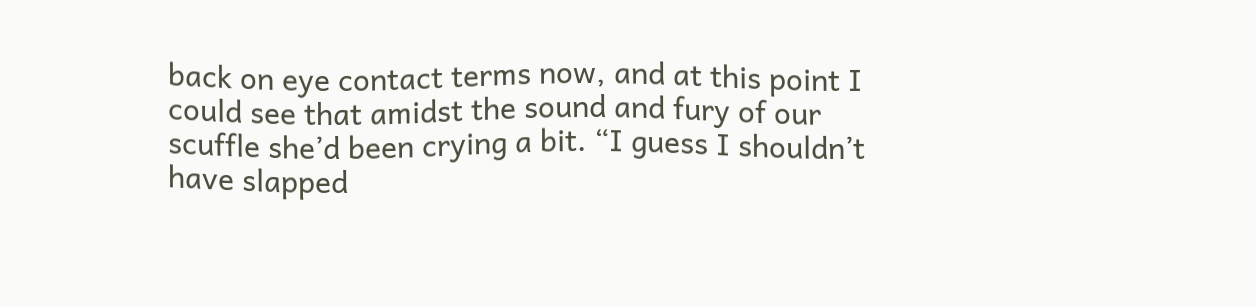back on eye contact terms now, and at this point I could see that amidst the sound and fury of our scuffle she’d been crying a bit. “I guess I shouldn’t have slapped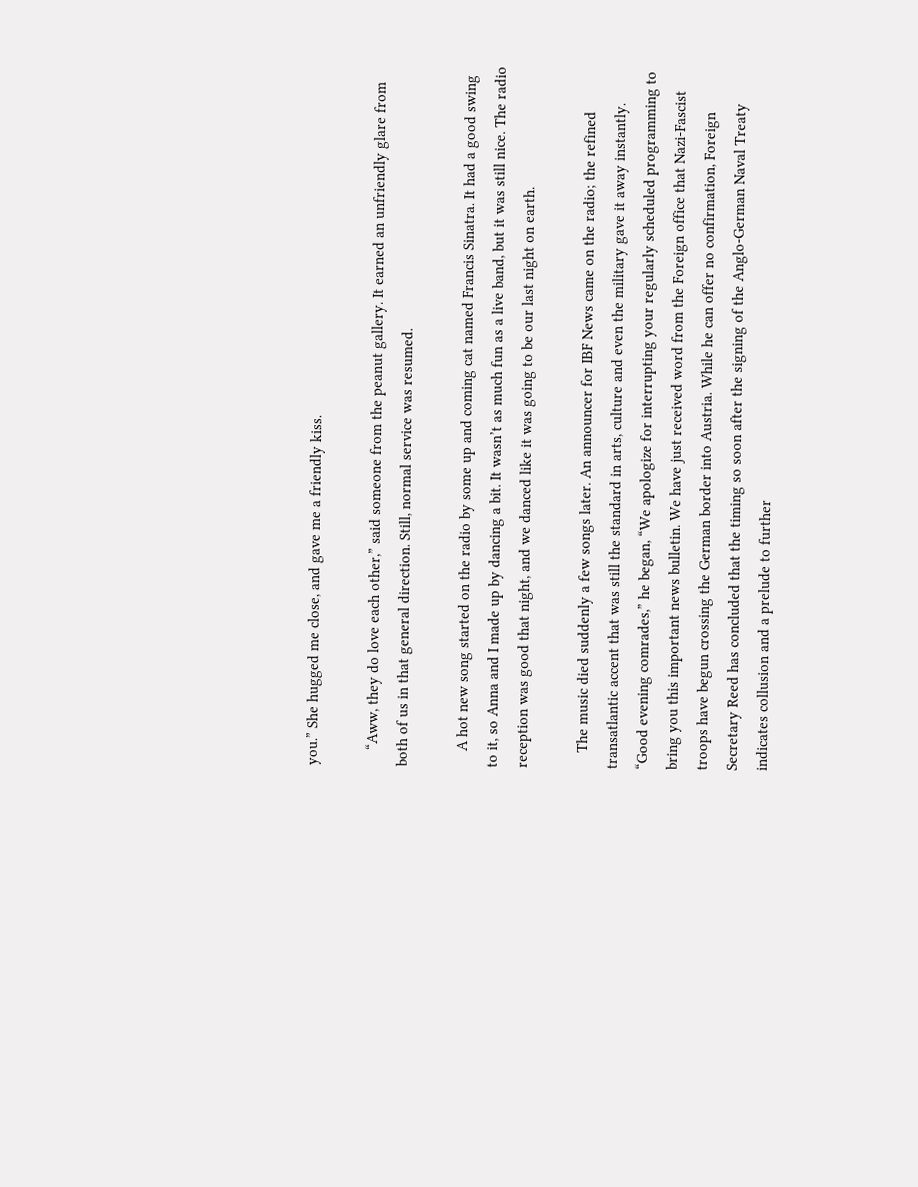you.” She hugged me close, and gave me a friendly kiss.

    “Aww, they do love each other,” said someone from the peanut gallery. It earned an unfriendly glare from both of us in that general direction. Still, normal service was resumed.

    A hot new song started on the radio by some up and coming cat named Francis Sinatra. It had a good swing to it, so Anna and I made up by dancing a bit. It wasn’t as much fun as a live band, but it was still nice. The radio reception was good that night, and we danced like it was going to be our last night on earth.

    The music died suddenly a few songs later. An announcer for IBF News came on the radio; the refined transatlantic accent that was still the standard in arts, culture and even the military gave it away instantly. “Good evening comrades,” he began, “We apologize for interrupting your regularly scheduled programming to bring you this important news bulletin. We have just received word from the Foreign office that Nazi-Fascist troops have begun crossing the German border into Austria. While he can offer no confirmation, Foreign Secretary Reed has concluded that the timing so soon after the signing of the Anglo-German Naval Treaty indicates collusion and a prelude to further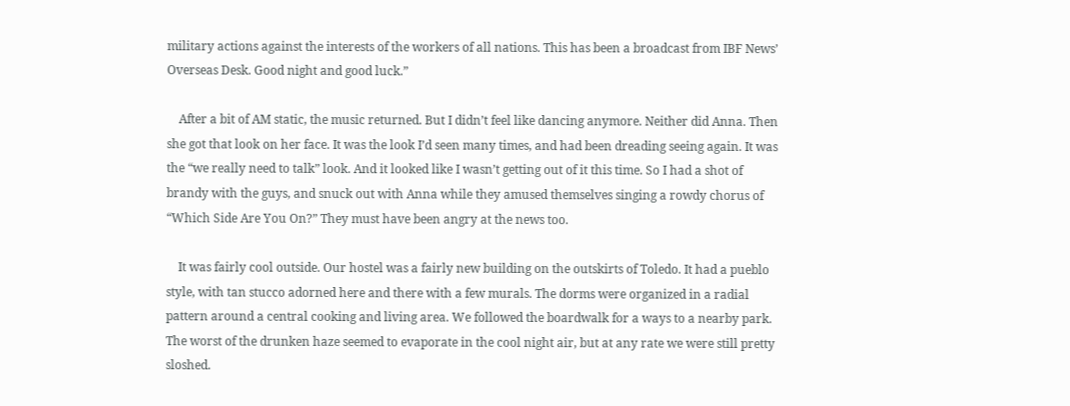military actions against the interests of the workers of all nations. This has been a broadcast from IBF News’ Overseas Desk. Good night and good luck.”

    After a bit of AM static, the music returned. But I didn’t feel like dancing anymore. Neither did Anna. Then she got that look on her face. It was the look I’d seen many times, and had been dreading seeing again. It was the “we really need to talk” look. And it looked like I wasn’t getting out of it this time. So I had a shot of brandy with the guys, and snuck out with Anna while they amused themselves singing a rowdy chorus of “Which Side Are You On?” They must have been angry at the news too.

    It was fairly cool outside. Our hostel was a fairly new building on the outskirts of Toledo. It had a pueblo style, with tan stucco adorned here and there with a few murals. The dorms were organized in a radial pattern around a central cooking and living area. We followed the boardwalk for a ways to a nearby park. The worst of the drunken haze seemed to evaporate in the cool night air, but at any rate we were still pretty sloshed.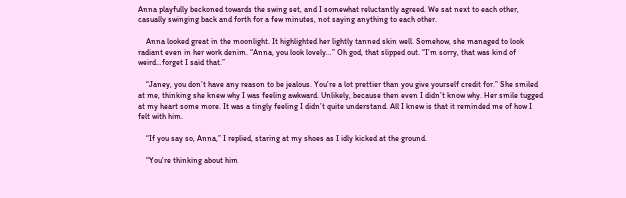Anna playfully beckoned towards the swing set, and I somewhat reluctantly agreed. We sat next to each other, casually swinging back and forth for a few minutes, not saying anything to each other.

    Anna looked great in the moonlight. It highlighted her lightly tanned skin well. Somehow, she managed to look radiant even in her work denim. “Anna, you look lovely…” Oh god, that slipped out. “I’m sorry, that was kind of weird…forget I said that.”

    “Janey, you don’t have any reason to be jealous. You’re a lot prettier than you give yourself credit for.” She smiled at me, thinking she knew why I was feeling awkward. Unlikely, because then even I didn’t know why. Her smile tugged at my heart some more. It was a tingly feeling I didn’t quite understand. All I knew is that it reminded me of how I felt with him.

    “If you say so, Anna,” I replied, staring at my shoes as I idly kicked at the ground.

    “You’re thinking about him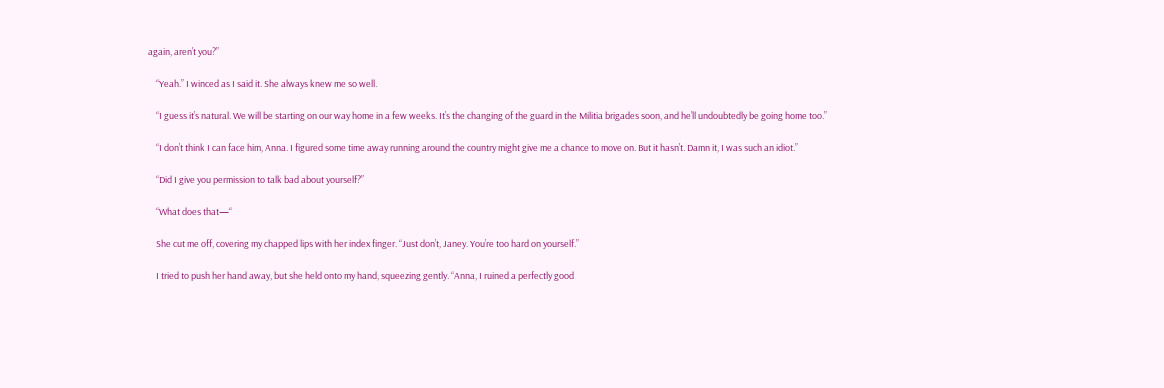again, aren’t you?”

    “Yeah.” I winced as I said it. She always knew me so well.

    “I guess it’s natural. We will be starting on our way home in a few weeks. It’s the changing of the guard in the Militia brigades soon, and he’ll undoubtedly be going home too.”

    “I don’t think I can face him, Anna. I figured some time away running around the country might give me a chance to move on. But it hasn’t. Damn it, I was such an idiot.”

    “Did I give you permission to talk bad about yourself?”

    “What does that—“

    She cut me off, covering my chapped lips with her index finger. “Just don’t, Janey. You’re too hard on yourself.”

    I tried to push her hand away, but she held onto my hand, squeezing gently. “Anna, I ruined a perfectly good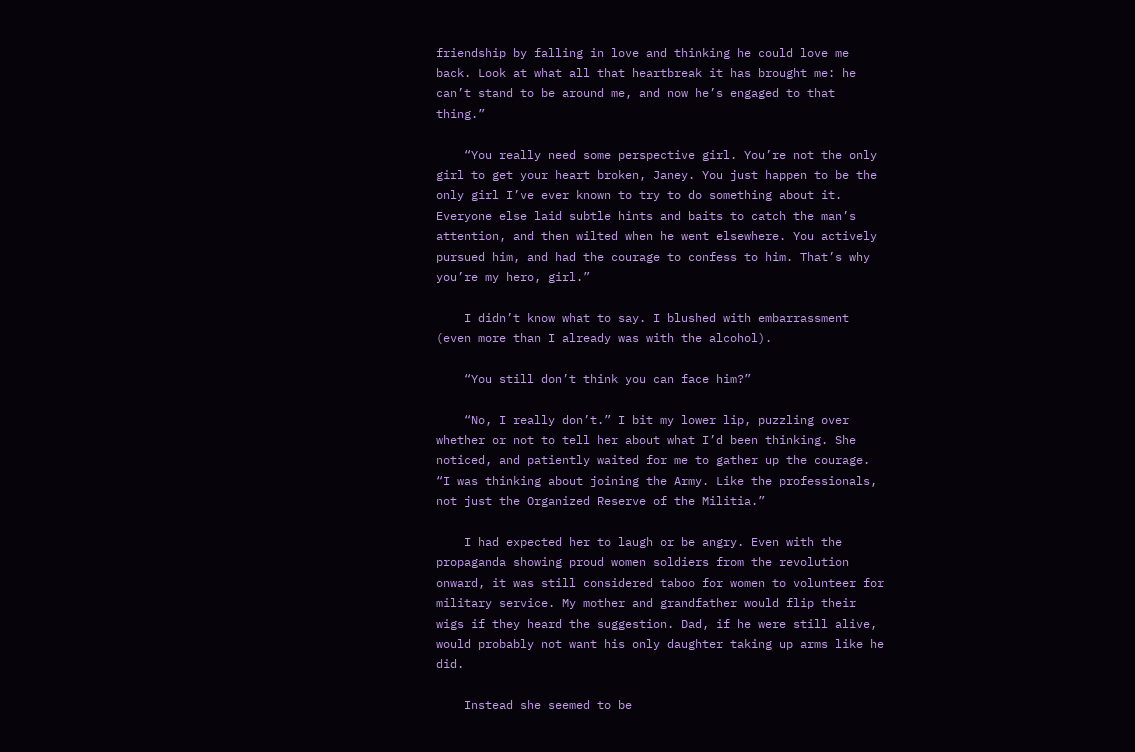friendship by falling in love and thinking he could love me back. Look at what all that heartbreak it has brought me: he can’t stand to be around me, and now he’s engaged to that thing.”

    “You really need some perspective girl. You’re not the only girl to get your heart broken, Janey. You just happen to be the only girl I’ve ever known to try to do something about it. Everyone else laid subtle hints and baits to catch the man’s attention, and then wilted when he went elsewhere. You actively pursued him, and had the courage to confess to him. That’s why you’re my hero, girl.”

    I didn’t know what to say. I blushed with embarrassment (even more than I already was with the alcohol).

    “You still don’t think you can face him?”

    “No, I really don’t.” I bit my lower lip, puzzling over whether or not to tell her about what I’d been thinking. She noticed, and patiently waited for me to gather up the courage. “I was thinking about joining the Army. Like the professionals, not just the Organized Reserve of the Militia.”

    I had expected her to laugh or be angry. Even with the propaganda showing proud women soldiers from the revolution onward, it was still considered taboo for women to volunteer for military service. My mother and grandfather would flip their wigs if they heard the suggestion. Dad, if he were still alive, would probably not want his only daughter taking up arms like he did.

    Instead she seemed to be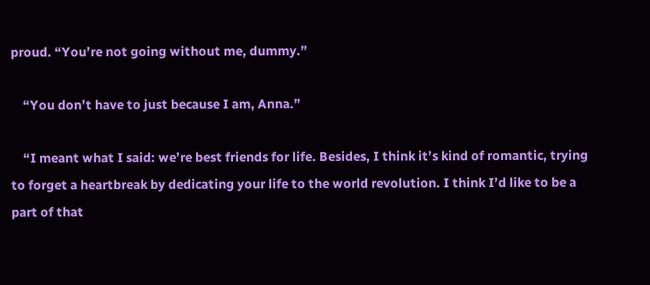proud. “You’re not going without me, dummy.”

    “You don’t have to just because I am, Anna.”

    “I meant what I said: we’re best friends for life. Besides, I think it’s kind of romantic, trying to forget a heartbreak by dedicating your life to the world revolution. I think I’d like to be a part of that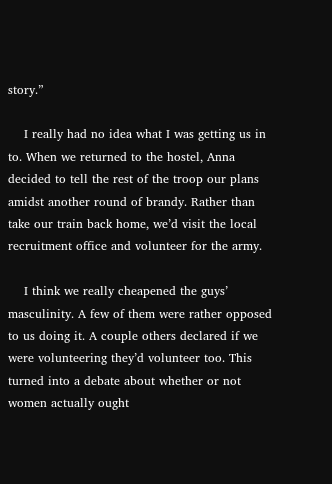story.”

    I really had no idea what I was getting us in to. When we returned to the hostel, Anna decided to tell the rest of the troop our plans amidst another round of brandy. Rather than take our train back home, we’d visit the local recruitment office and volunteer for the army.

    I think we really cheapened the guys’ masculinity. A few of them were rather opposed to us doing it. A couple others declared if we were volunteering they’d volunteer too. This turned into a debate about whether or not women actually ought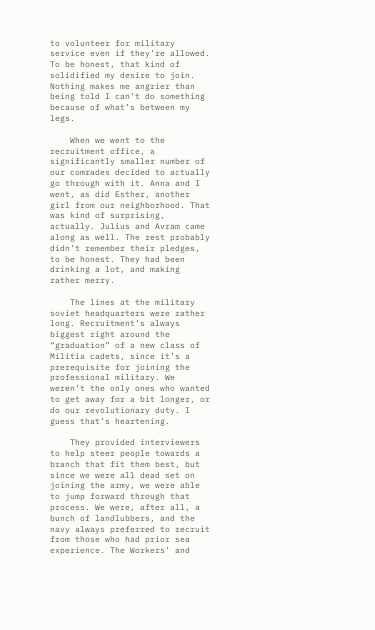to volunteer for military service even if they’re allowed. To be honest, that kind of solidified my desire to join. Nothing makes me angrier than being told I can’t do something because of what’s between my legs.

    When we went to the recruitment office, a significantly smaller number of our comrades decided to actually go through with it. Anna and I went, as did Esther, another girl from our neighborhood. That was kind of surprising, actually. Julius and Avram came along as well. The rest probably didn’t remember their pledges, to be honest. They had been drinking a lot, and making rather merry.

    The lines at the military soviet headquarters were rather long. Recruitment’s always biggest right around the “graduation” of a new class of Militia cadets, since it’s a prerequisite for joining the professional military. We weren’t the only ones who wanted to get away for a bit longer, or do our revolutionary duty. I guess that’s heartening.

    They provided interviewers to help steer people towards a branch that fit them best, but since we were all dead set on joining the army, we were able to jump forward through that process. We were, after all, a bunch of landlubbers, and the navy always preferred to recruit from those who had prior sea experience. The Workers’ and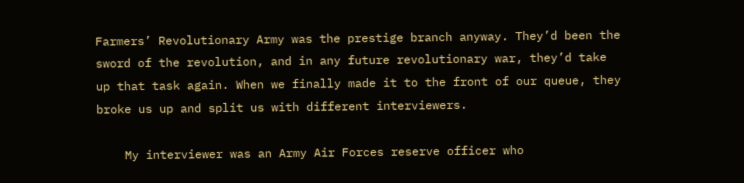Farmers’ Revolutionary Army was the prestige branch anyway. They’d been the sword of the revolution, and in any future revolutionary war, they’d take up that task again. When we finally made it to the front of our queue, they broke us up and split us with different interviewers.

    My interviewer was an Army Air Forces reserve officer who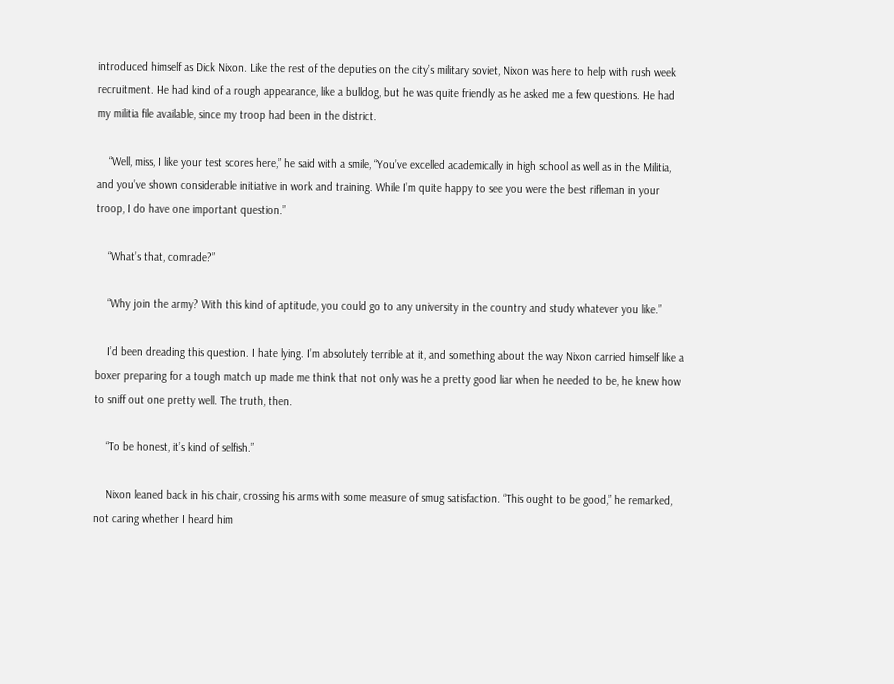introduced himself as Dick Nixon. Like the rest of the deputies on the city’s military soviet, Nixon was here to help with rush week recruitment. He had kind of a rough appearance, like a bulldog, but he was quite friendly as he asked me a few questions. He had my militia file available, since my troop had been in the district.

    “Well, miss, I like your test scores here,” he said with a smile, “You’ve excelled academically in high school as well as in the Militia, and you’ve shown considerable initiative in work and training. While I’m quite happy to see you were the best rifleman in your troop, I do have one important question.”

    “What’s that, comrade?”

    “Why join the army? With this kind of aptitude, you could go to any university in the country and study whatever you like.”

    I’d been dreading this question. I hate lying. I’m absolutely terrible at it, and something about the way Nixon carried himself like a boxer preparing for a tough match up made me think that not only was he a pretty good liar when he needed to be, he knew how to sniff out one pretty well. The truth, then.

    “To be honest, it’s kind of selfish.”

    Nixon leaned back in his chair, crossing his arms with some measure of smug satisfaction. “This ought to be good,” he remarked, not caring whether I heard him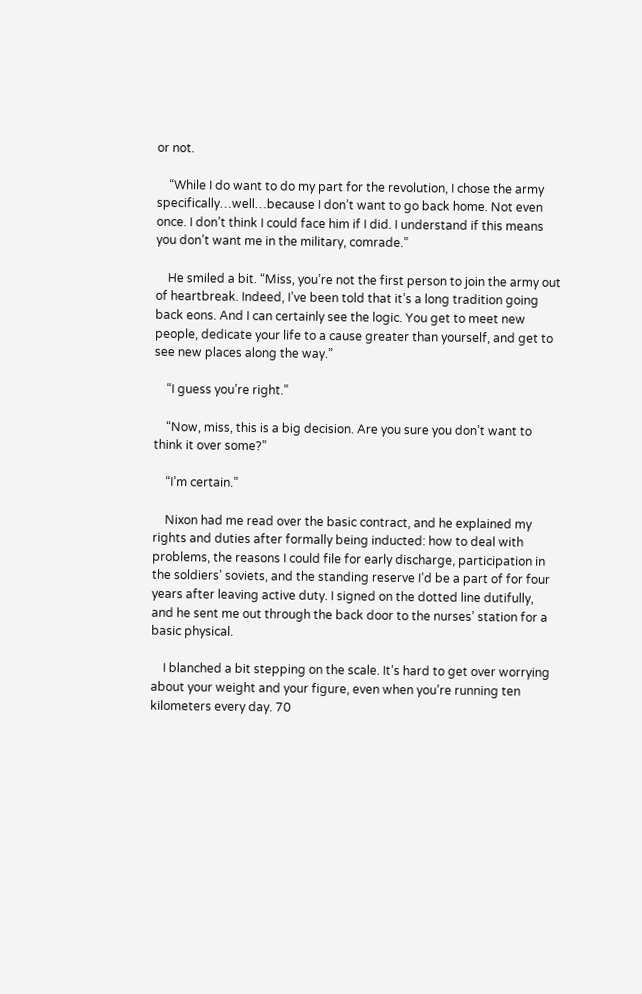or not.

    “While I do want to do my part for the revolution, I chose the army specifically…well…because I don’t want to go back home. Not even once. I don’t think I could face him if I did. I understand if this means you don’t want me in the military, comrade.”

    He smiled a bit. “Miss, you’re not the first person to join the army out of heartbreak. Indeed, I’ve been told that it’s a long tradition going back eons. And I can certainly see the logic. You get to meet new people, dedicate your life to a cause greater than yourself, and get to see new places along the way.”

    “I guess you’re right.”

    “Now, miss, this is a big decision. Are you sure you don’t want to think it over some?”

    “I’m certain.”

    Nixon had me read over the basic contract, and he explained my rights and duties after formally being inducted: how to deal with problems, the reasons I could file for early discharge, participation in the soldiers’ soviets, and the standing reserve I’d be a part of for four years after leaving active duty. I signed on the dotted line dutifully, and he sent me out through the back door to the nurses’ station for a basic physical.

    I blanched a bit stepping on the scale. It’s hard to get over worrying about your weight and your figure, even when you’re running ten kilometers every day. 70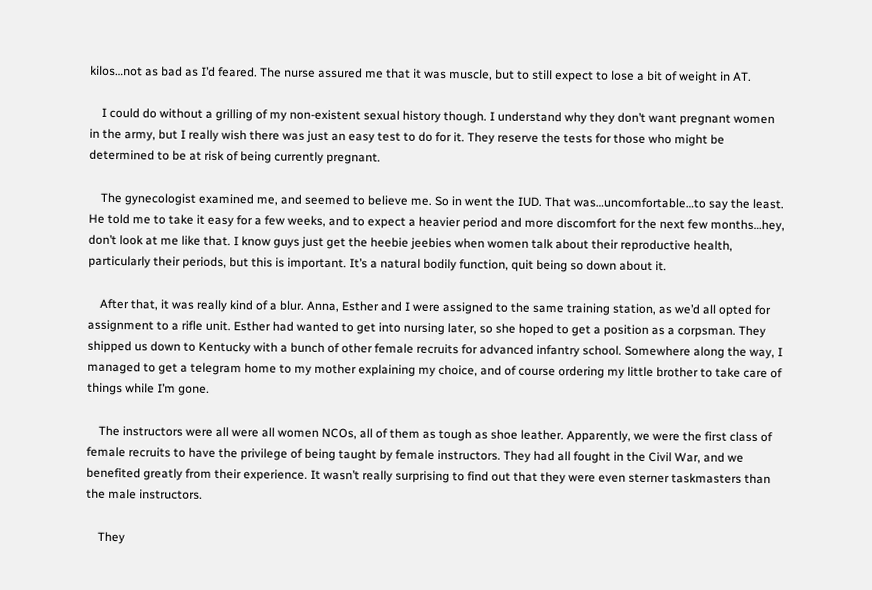kilos…not as bad as I’d feared. The nurse assured me that it was muscle, but to still expect to lose a bit of weight in AT.

    I could do without a grilling of my non-existent sexual history though. I understand why they don’t want pregnant women in the army, but I really wish there was just an easy test to do for it. They reserve the tests for those who might be determined to be at risk of being currently pregnant.

    The gynecologist examined me, and seemed to believe me. So in went the IUD. That was…uncomfortable…to say the least. He told me to take it easy for a few weeks, and to expect a heavier period and more discomfort for the next few months…hey, don’t look at me like that. I know guys just get the heebie jeebies when women talk about their reproductive health, particularly their periods, but this is important. It’s a natural bodily function, quit being so down about it.

    After that, it was really kind of a blur. Anna, Esther and I were assigned to the same training station, as we’d all opted for assignment to a rifle unit. Esther had wanted to get into nursing later, so she hoped to get a position as a corpsman. They shipped us down to Kentucky with a bunch of other female recruits for advanced infantry school. Somewhere along the way, I managed to get a telegram home to my mother explaining my choice, and of course ordering my little brother to take care of things while I’m gone.

    The instructors were all were all women NCOs, all of them as tough as shoe leather. Apparently, we were the first class of female recruits to have the privilege of being taught by female instructors. They had all fought in the Civil War, and we benefited greatly from their experience. It wasn’t really surprising to find out that they were even sterner taskmasters than the male instructors.

    They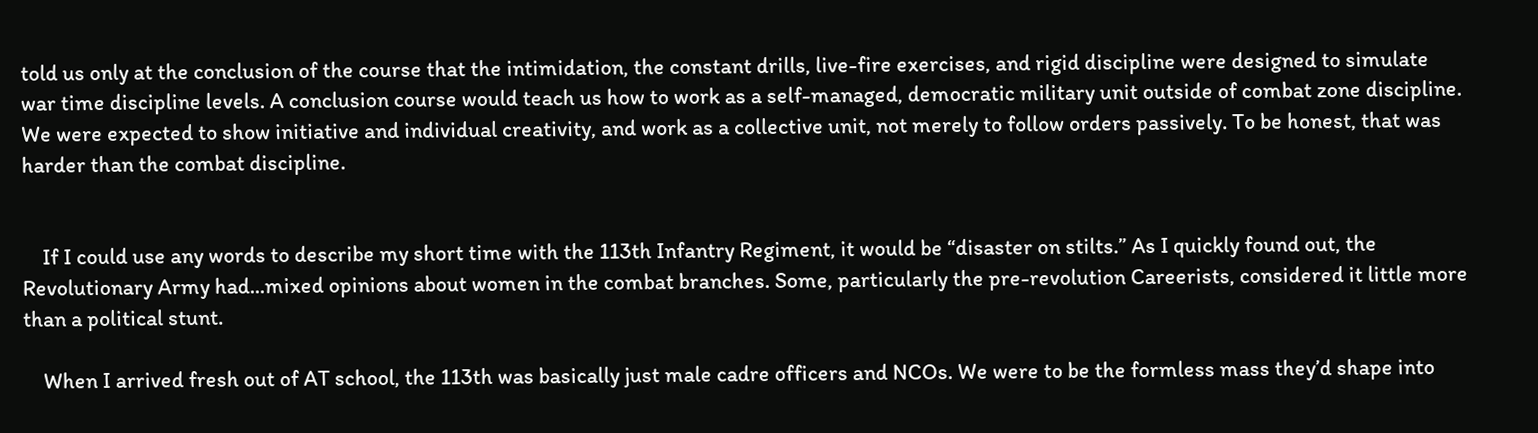told us only at the conclusion of the course that the intimidation, the constant drills, live-fire exercises, and rigid discipline were designed to simulate war time discipline levels. A conclusion course would teach us how to work as a self-managed, democratic military unit outside of combat zone discipline. We were expected to show initiative and individual creativity, and work as a collective unit, not merely to follow orders passively. To be honest, that was harder than the combat discipline.


    If I could use any words to describe my short time with the 113th Infantry Regiment, it would be “disaster on stilts.” As I quickly found out, the Revolutionary Army had...mixed opinions about women in the combat branches. Some, particularly the pre-revolution Careerists, considered it little more than a political stunt.

    When I arrived fresh out of AT school, the 113th was basically just male cadre officers and NCOs. We were to be the formless mass they’d shape into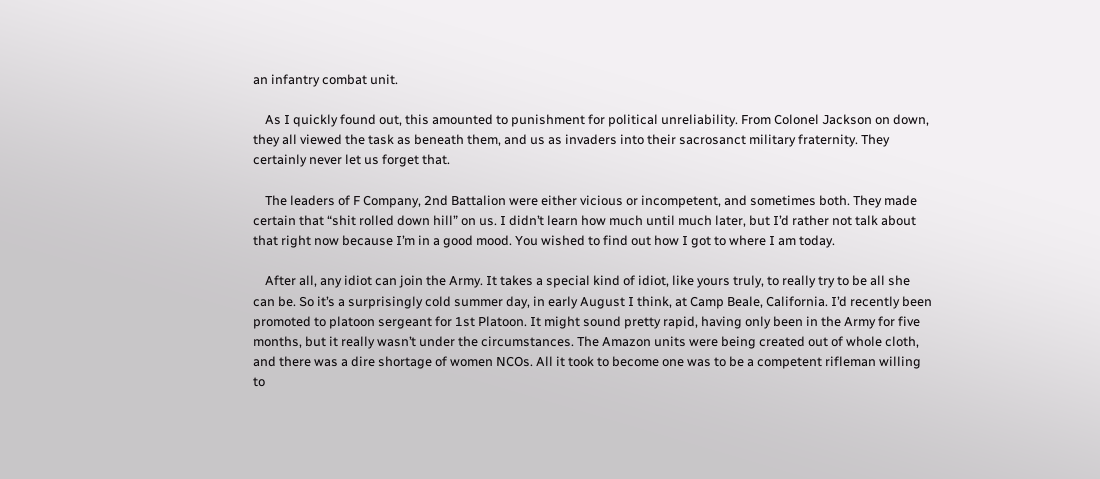an infantry combat unit.

    As I quickly found out, this amounted to punishment for political unreliability. From Colonel Jackson on down, they all viewed the task as beneath them, and us as invaders into their sacrosanct military fraternity. They certainly never let us forget that.

    The leaders of F Company, 2nd Battalion were either vicious or incompetent, and sometimes both. They made certain that “shit rolled down hill” on us. I didn’t learn how much until much later, but I’d rather not talk about that right now because I’m in a good mood. You wished to find out how I got to where I am today.

    After all, any idiot can join the Army. It takes a special kind of idiot, like yours truly, to really try to be all she can be. So it’s a surprisingly cold summer day, in early August I think, at Camp Beale, California. I’d recently been promoted to platoon sergeant for 1st Platoon. It might sound pretty rapid, having only been in the Army for five months, but it really wasn’t under the circumstances. The Amazon units were being created out of whole cloth, and there was a dire shortage of women NCOs. All it took to become one was to be a competent rifleman willing to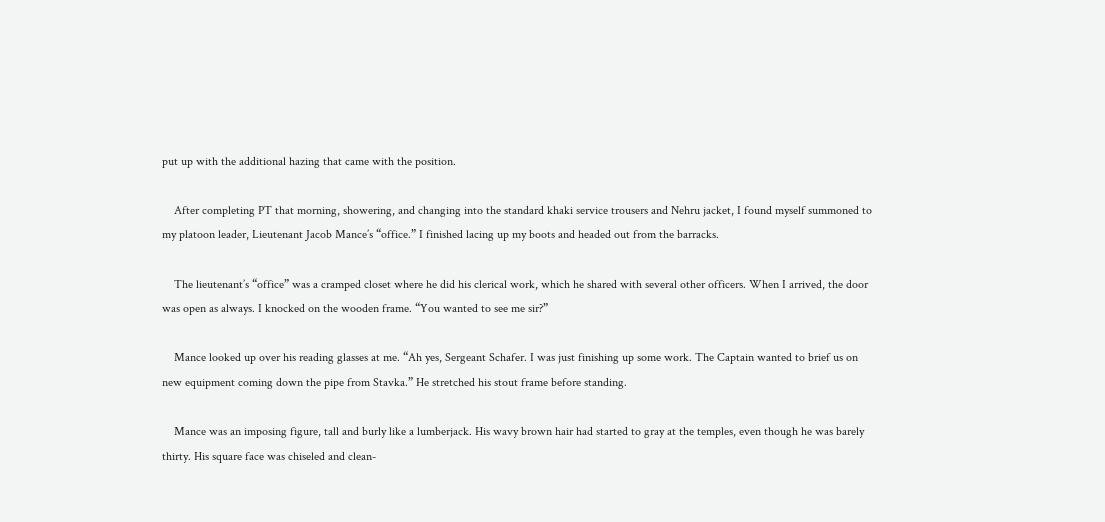put up with the additional hazing that came with the position.

    After completing PT that morning, showering, and changing into the standard khaki service trousers and Nehru jacket, I found myself summoned to my platoon leader, Lieutenant Jacob Mance’s “office.” I finished lacing up my boots and headed out from the barracks.

    The lieutenant’s “office” was a cramped closet where he did his clerical work, which he shared with several other officers. When I arrived, the door was open as always. I knocked on the wooden frame. “You wanted to see me sir?”

    Mance looked up over his reading glasses at me. “Ah yes, Sergeant Schafer. I was just finishing up some work. The Captain wanted to brief us on new equipment coming down the pipe from Stavka.” He stretched his stout frame before standing.

    Mance was an imposing figure, tall and burly like a lumberjack. His wavy brown hair had started to gray at the temples, even though he was barely thirty. His square face was chiseled and clean-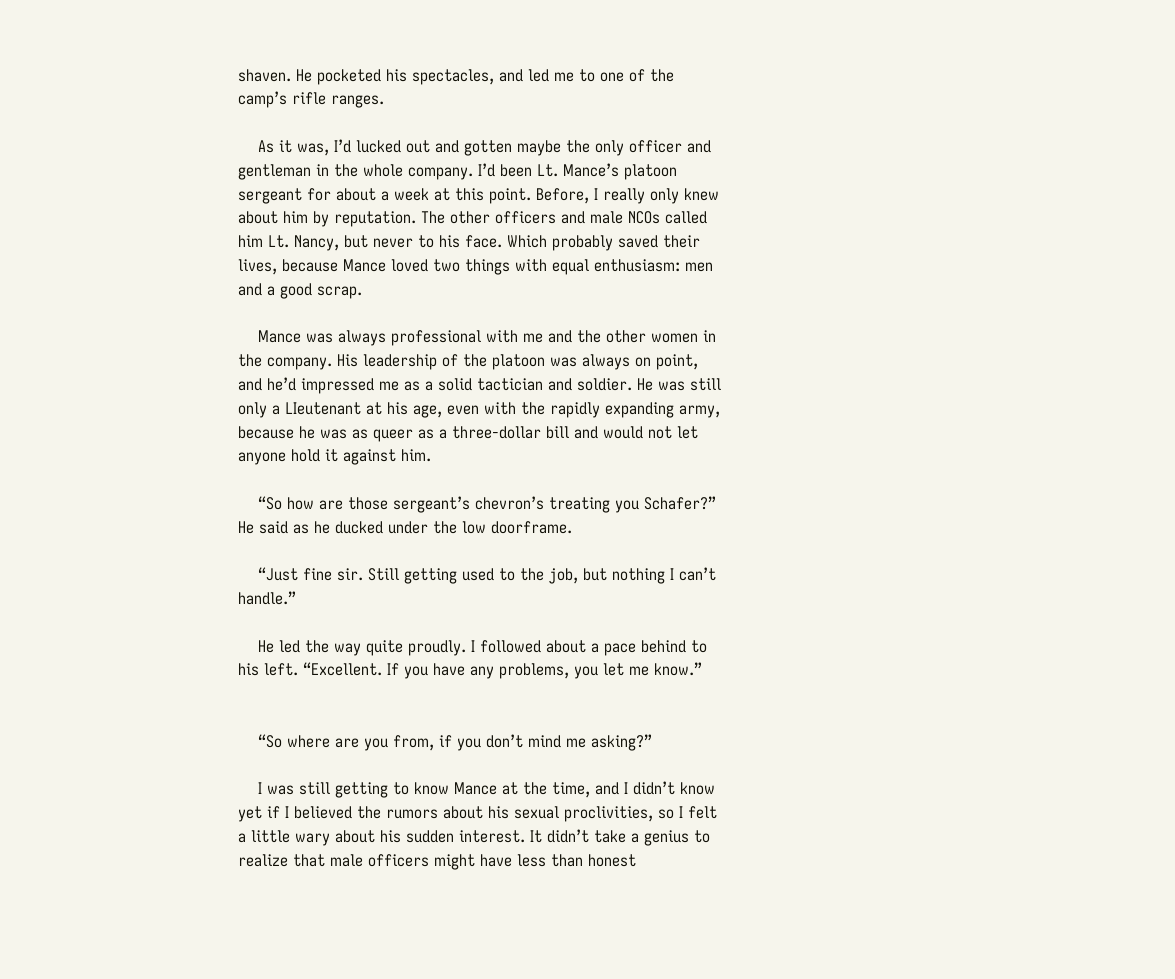shaven. He pocketed his spectacles, and led me to one of the camp’s rifle ranges.

    As it was, I’d lucked out and gotten maybe the only officer and gentleman in the whole company. I’d been Lt. Mance’s platoon sergeant for about a week at this point. Before, I really only knew about him by reputation. The other officers and male NCOs called him Lt. Nancy, but never to his face. Which probably saved their lives, because Mance loved two things with equal enthusiasm: men and a good scrap.

    Mance was always professional with me and the other women in the company. His leadership of the platoon was always on point, and he’d impressed me as a solid tactician and soldier. He was still only a LIeutenant at his age, even with the rapidly expanding army, because he was as queer as a three-dollar bill and would not let anyone hold it against him.

    “So how are those sergeant’s chevron’s treating you Schafer?” He said as he ducked under the low doorframe.

    “Just fine sir. Still getting used to the job, but nothing I can’t handle.”

    He led the way quite proudly. I followed about a pace behind to his left. “Excellent. If you have any problems, you let me know.”


    “So where are you from, if you don’t mind me asking?”

    I was still getting to know Mance at the time, and I didn’t know yet if I believed the rumors about his sexual proclivities, so I felt a little wary about his sudden interest. It didn’t take a genius to realize that male officers might have less than honest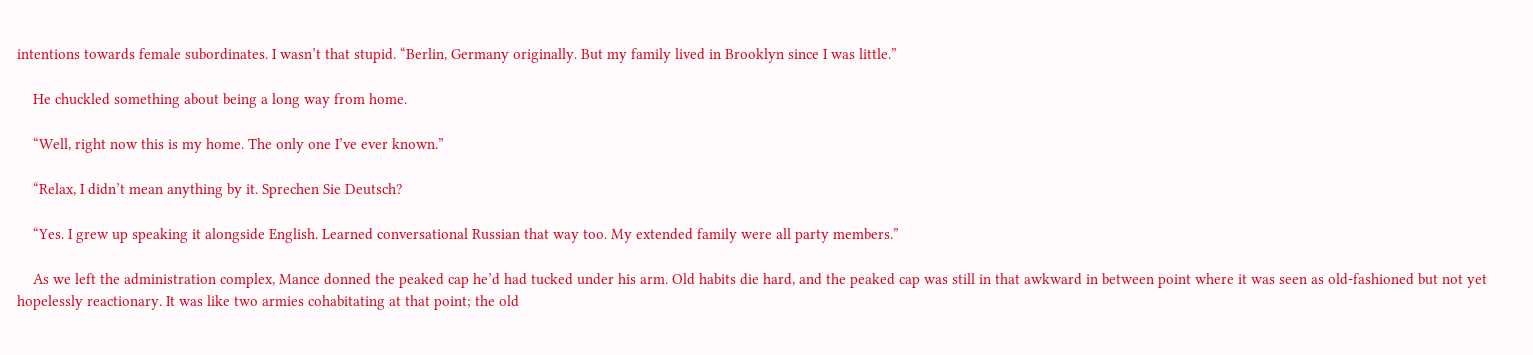intentions towards female subordinates. I wasn’t that stupid. “Berlin, Germany originally. But my family lived in Brooklyn since I was little.”

    He chuckled something about being a long way from home.

    “Well, right now this is my home. The only one I’ve ever known.”

    “Relax, I didn’t mean anything by it. Sprechen Sie Deutsch?

    “Yes. I grew up speaking it alongside English. Learned conversational Russian that way too. My extended family were all party members.”

    As we left the administration complex, Mance donned the peaked cap he’d had tucked under his arm. Old habits die hard, and the peaked cap was still in that awkward in between point where it was seen as old-fashioned but not yet hopelessly reactionary. It was like two armies cohabitating at that point; the old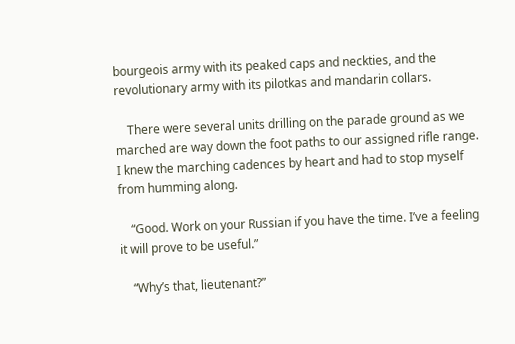bourgeois army with its peaked caps and neckties, and the revolutionary army with its pilotkas and mandarin collars.

    There were several units drilling on the parade ground as we marched are way down the foot paths to our assigned rifle range. I knew the marching cadences by heart and had to stop myself from humming along.

    “Good. Work on your Russian if you have the time. I’ve a feeling it will prove to be useful.”

    “Why’s that, lieutenant?”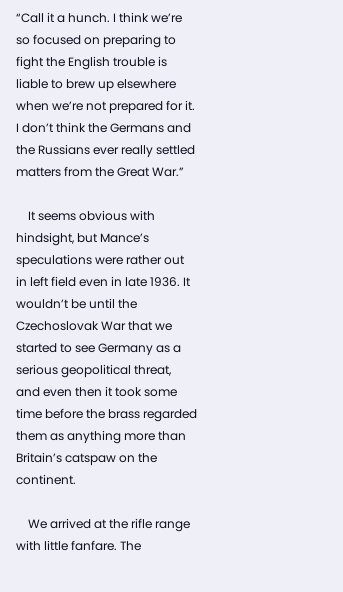“Call it a hunch. I think we’re so focused on preparing to fight the English trouble is liable to brew up elsewhere when we’re not prepared for it. I don’t think the Germans and the Russians ever really settled matters from the Great War.”

    It seems obvious with hindsight, but Mance’s speculations were rather out in left field even in late 1936. It wouldn’t be until the Czechoslovak War that we started to see Germany as a serious geopolitical threat, and even then it took some time before the brass regarded them as anything more than Britain’s catspaw on the continent.

    We arrived at the rifle range with little fanfare. The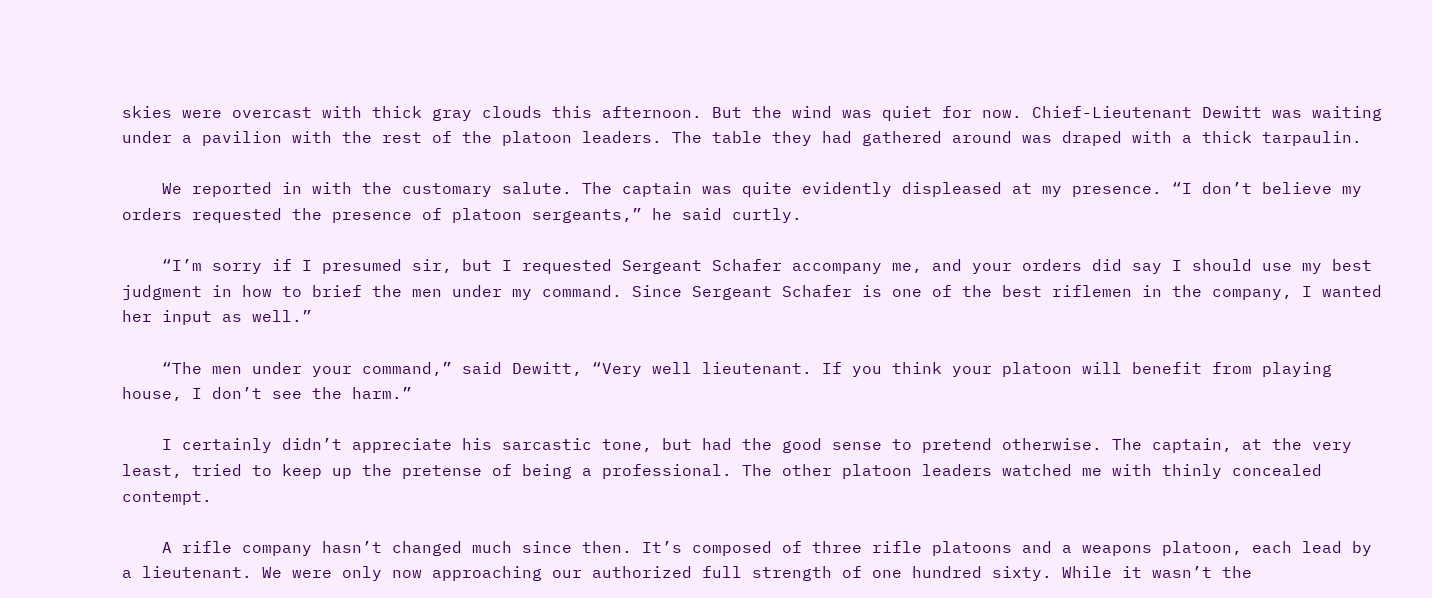skies were overcast with thick gray clouds this afternoon. But the wind was quiet for now. Chief-Lieutenant Dewitt was waiting under a pavilion with the rest of the platoon leaders. The table they had gathered around was draped with a thick tarpaulin.

    We reported in with the customary salute. The captain was quite evidently displeased at my presence. “I don’t believe my orders requested the presence of platoon sergeants,” he said curtly.

    “I’m sorry if I presumed sir, but I requested Sergeant Schafer accompany me, and your orders did say I should use my best judgment in how to brief the men under my command. Since Sergeant Schafer is one of the best riflemen in the company, I wanted her input as well.”

    “The men under your command,” said Dewitt, “Very well lieutenant. If you think your platoon will benefit from playing house, I don’t see the harm.”

    I certainly didn’t appreciate his sarcastic tone, but had the good sense to pretend otherwise. The captain, at the very least, tried to keep up the pretense of being a professional. The other platoon leaders watched me with thinly concealed contempt.

    A rifle company hasn’t changed much since then. It’s composed of three rifle platoons and a weapons platoon, each lead by a lieutenant. We were only now approaching our authorized full strength of one hundred sixty. While it wasn’t the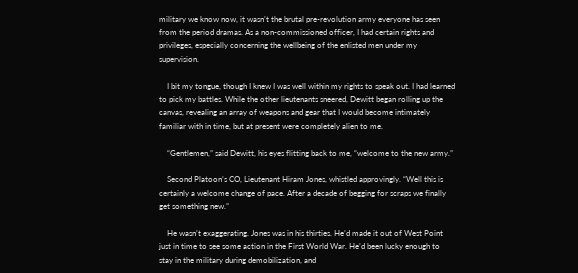military we know now, it wasn’t the brutal pre-revolution army everyone has seen from the period dramas. As a non-commissioned officer, I had certain rights and privileges, especially concerning the wellbeing of the enlisted men under my supervision.

    I bit my tongue, though I knew I was well within my rights to speak out. I had learned to pick my battles. While the other lieutenants sneered, Dewitt began rolling up the canvas, revealing an array of weapons and gear that I would become intimately familiar with in time, but at present were completely alien to me.

    “Gentlemen,” said Dewitt, his eyes flitting back to me, “welcome to the new army.”

    Second Platoon’s CO, Lieutenant Hiram Jones, whistled approvingly. “Well this is certainly a welcome change of pace. After a decade of begging for scraps we finally get something new.”

    He wasn’t exaggerating. Jones was in his thirties. He’d made it out of West Point just in time to see some action in the First World War. He’d been lucky enough to stay in the military during demobilization, and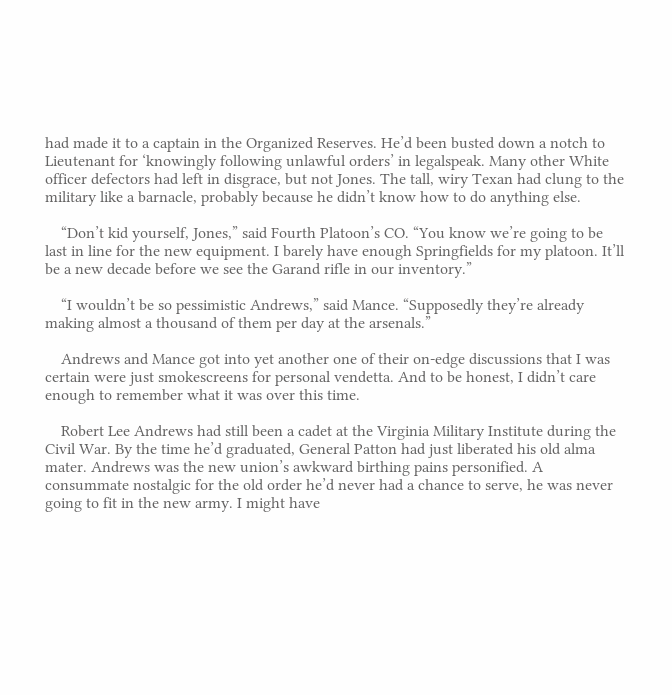had made it to a captain in the Organized Reserves. He’d been busted down a notch to Lieutenant for ‘knowingly following unlawful orders’ in legalspeak. Many other White officer defectors had left in disgrace, but not Jones. The tall, wiry Texan had clung to the military like a barnacle, probably because he didn’t know how to do anything else.

    “Don’t kid yourself, Jones,” said Fourth Platoon’s CO. “You know we’re going to be last in line for the new equipment. I barely have enough Springfields for my platoon. It’ll be a new decade before we see the Garand rifle in our inventory.”

    “I wouldn’t be so pessimistic Andrews,” said Mance. “Supposedly they’re already making almost a thousand of them per day at the arsenals.”

    Andrews and Mance got into yet another one of their on-edge discussions that I was certain were just smokescreens for personal vendetta. And to be honest, I didn’t care enough to remember what it was over this time.

    Robert Lee Andrews had still been a cadet at the Virginia Military Institute during the Civil War. By the time he’d graduated, General Patton had just liberated his old alma mater. Andrews was the new union’s awkward birthing pains personified. A consummate nostalgic for the old order he’d never had a chance to serve, he was never going to fit in the new army. I might have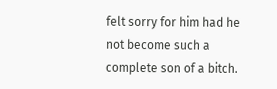felt sorry for him had he not become such a complete son of a bitch.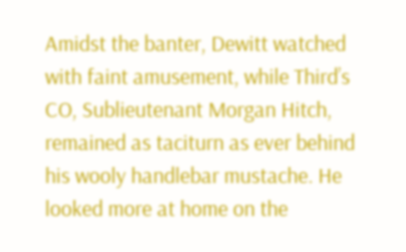Amidst the banter, Dewitt watched with faint amusement, while Third’s CO, Sublieutenant Morgan Hitch, remained as taciturn as ever behind his wooly handlebar mustache. He looked more at home on the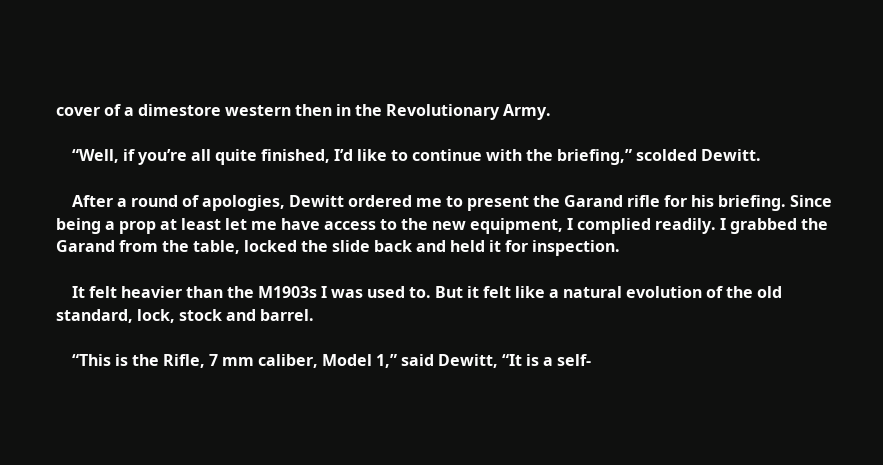cover of a dimestore western then in the Revolutionary Army.

    “Well, if you’re all quite finished, I’d like to continue with the briefing,” scolded Dewitt.

    After a round of apologies, Dewitt ordered me to present the Garand rifle for his briefing. Since being a prop at least let me have access to the new equipment, I complied readily. I grabbed the Garand from the table, locked the slide back and held it for inspection.

    It felt heavier than the M1903s I was used to. But it felt like a natural evolution of the old standard, lock, stock and barrel.

    “This is the Rifle, 7 mm caliber, Model 1,” said Dewitt, “It is a self-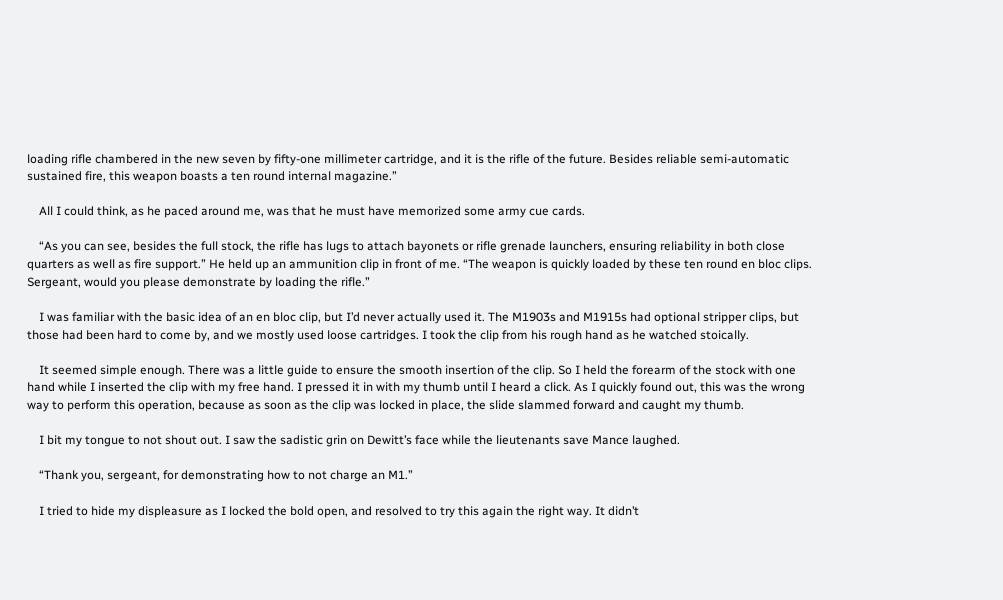loading rifle chambered in the new seven by fifty-one millimeter cartridge, and it is the rifle of the future. Besides reliable semi-automatic sustained fire, this weapon boasts a ten round internal magazine.”

    All I could think, as he paced around me, was that he must have memorized some army cue cards.

    “As you can see, besides the full stock, the rifle has lugs to attach bayonets or rifle grenade launchers, ensuring reliability in both close quarters as well as fire support.” He held up an ammunition clip in front of me. “The weapon is quickly loaded by these ten round en bloc clips. Sergeant, would you please demonstrate by loading the rifle.”

    I was familiar with the basic idea of an en bloc clip, but I’d never actually used it. The M1903s and M1915s had optional stripper clips, but those had been hard to come by, and we mostly used loose cartridges. I took the clip from his rough hand as he watched stoically.

    It seemed simple enough. There was a little guide to ensure the smooth insertion of the clip. So I held the forearm of the stock with one hand while I inserted the clip with my free hand. I pressed it in with my thumb until I heard a click. As I quickly found out, this was the wrong way to perform this operation, because as soon as the clip was locked in place, the slide slammed forward and caught my thumb.

    I bit my tongue to not shout out. I saw the sadistic grin on Dewitt’s face while the lieutenants save Mance laughed.

    “Thank you, sergeant, for demonstrating how to not charge an M1.”

    I tried to hide my displeasure as I locked the bold open, and resolved to try this again the right way. It didn’t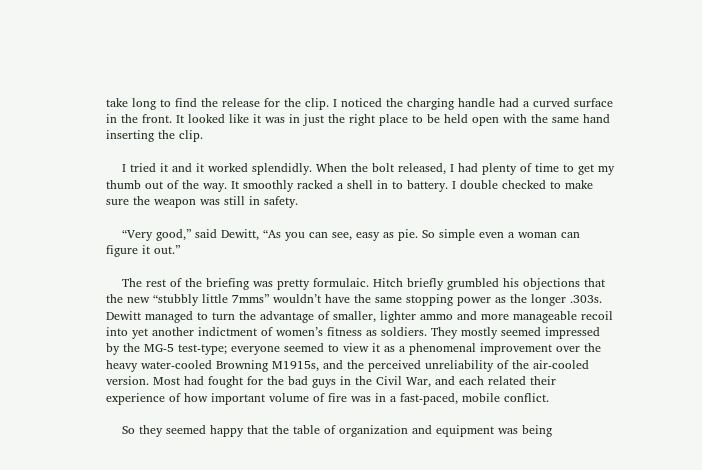take long to find the release for the clip. I noticed the charging handle had a curved surface in the front. It looked like it was in just the right place to be held open with the same hand inserting the clip.

    I tried it and it worked splendidly. When the bolt released, I had plenty of time to get my thumb out of the way. It smoothly racked a shell in to battery. I double checked to make sure the weapon was still in safety.

    “Very good,” said Dewitt, “As you can see, easy as pie. So simple even a woman can figure it out.”

    The rest of the briefing was pretty formulaic. Hitch briefly grumbled his objections that the new “stubbly little 7mms” wouldn’t have the same stopping power as the longer .303s. Dewitt managed to turn the advantage of smaller, lighter ammo and more manageable recoil into yet another indictment of women’s fitness as soldiers. They mostly seemed impressed by the MG-5 test-type; everyone seemed to view it as a phenomenal improvement over the heavy water-cooled Browning M1915s, and the perceived unreliability of the air-cooled version. Most had fought for the bad guys in the Civil War, and each related their experience of how important volume of fire was in a fast-paced, mobile conflict.

    So they seemed happy that the table of organization and equipment was being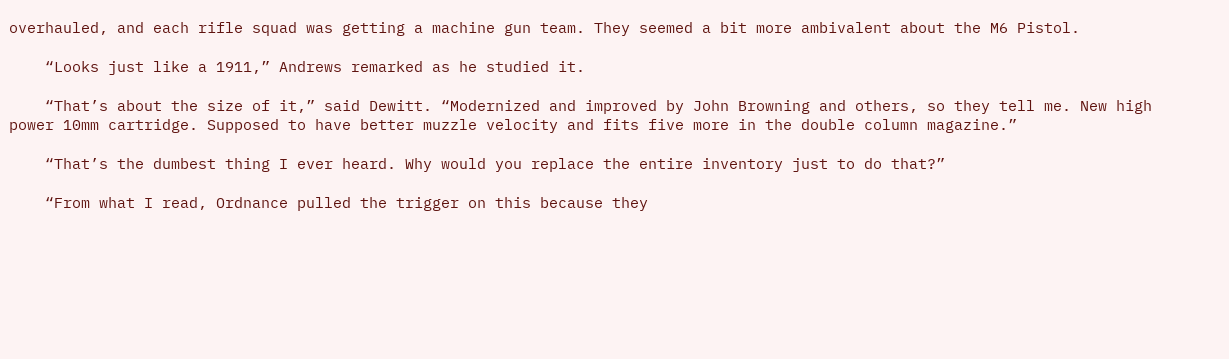overhauled, and each rifle squad was getting a machine gun team. They seemed a bit more ambivalent about the M6 Pistol.

    “Looks just like a 1911,” Andrews remarked as he studied it.

    “That’s about the size of it,” said Dewitt. “Modernized and improved by John Browning and others, so they tell me. New high power 10mm cartridge. Supposed to have better muzzle velocity and fits five more in the double column magazine.”

    “That’s the dumbest thing I ever heard. Why would you replace the entire inventory just to do that?”

    “From what I read, Ordnance pulled the trigger on this because they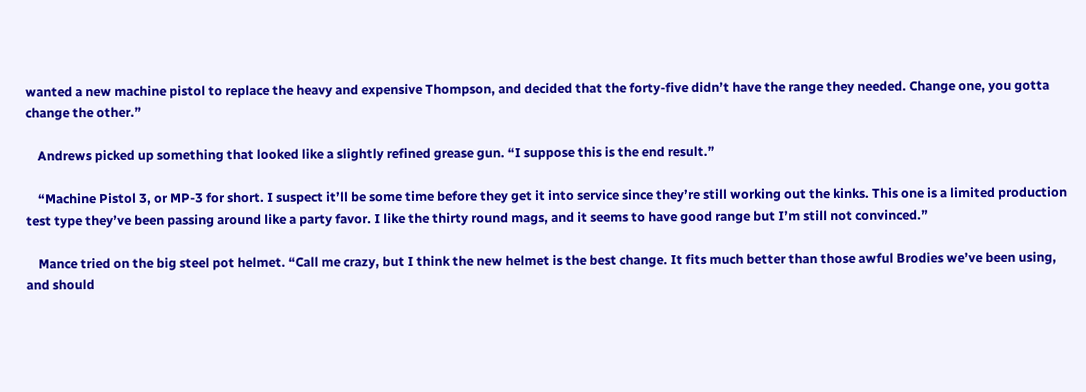wanted a new machine pistol to replace the heavy and expensive Thompson, and decided that the forty-five didn’t have the range they needed. Change one, you gotta change the other.”

    Andrews picked up something that looked like a slightly refined grease gun. “I suppose this is the end result.”

    “Machine Pistol 3, or MP-3 for short. I suspect it’ll be some time before they get it into service since they’re still working out the kinks. This one is a limited production test type they’ve been passing around like a party favor. I like the thirty round mags, and it seems to have good range but I’m still not convinced.”

    Mance tried on the big steel pot helmet. “Call me crazy, but I think the new helmet is the best change. It fits much better than those awful Brodies we’ve been using, and should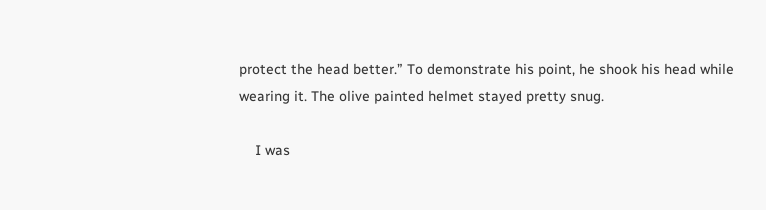protect the head better.” To demonstrate his point, he shook his head while wearing it. The olive painted helmet stayed pretty snug.

    I was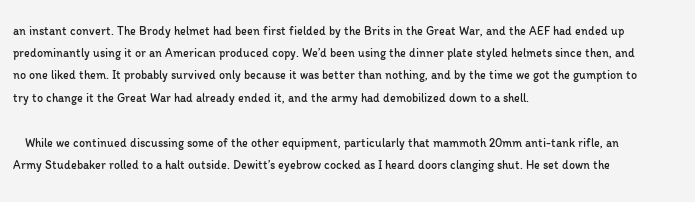an instant convert. The Brody helmet had been first fielded by the Brits in the Great War, and the AEF had ended up predominantly using it or an American produced copy. We’d been using the dinner plate styled helmets since then, and no one liked them. It probably survived only because it was better than nothing, and by the time we got the gumption to try to change it the Great War had already ended it, and the army had demobilized down to a shell.

    While we continued discussing some of the other equipment, particularly that mammoth 20mm anti-tank rifle, an Army Studebaker rolled to a halt outside. Dewitt’s eyebrow cocked as I heard doors clanging shut. He set down the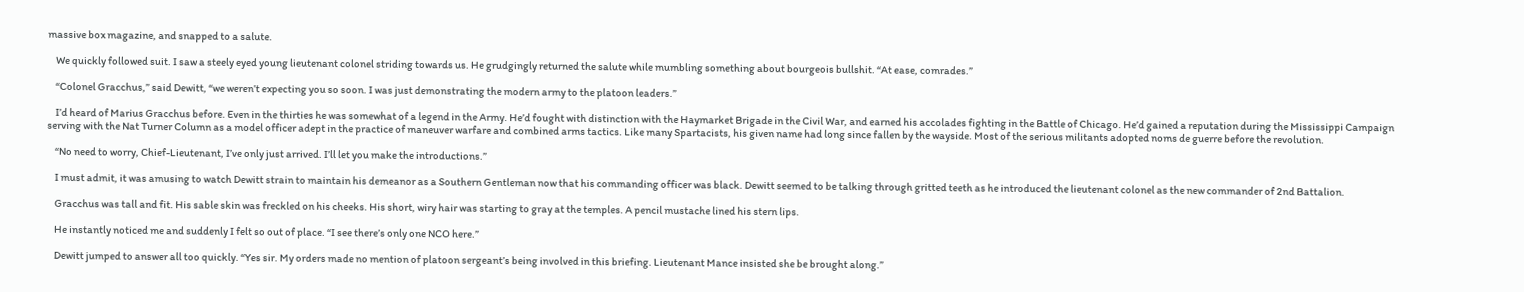massive box magazine, and snapped to a salute.

    We quickly followed suit. I saw a steely eyed young lieutenant colonel striding towards us. He grudgingly returned the salute while mumbling something about bourgeois bullshit. “At ease, comrades.”

    “Colonel Gracchus,” said Dewitt, “we weren’t expecting you so soon. I was just demonstrating the modern army to the platoon leaders.”

    I’d heard of Marius Gracchus before. Even in the thirties he was somewhat of a legend in the Army. He’d fought with distinction with the Haymarket Brigade in the Civil War, and earned his accolades fighting in the Battle of Chicago. He’d gained a reputation during the Mississippi Campaign serving with the Nat Turner Column as a model officer adept in the practice of maneuver warfare and combined arms tactics. Like many Spartacists, his given name had long since fallen by the wayside. Most of the serious militants adopted noms de guerre before the revolution.

    “No need to worry, Chief-Lieutenant, I’ve only just arrived. I’ll let you make the introductions.”

    I must admit, it was amusing to watch Dewitt strain to maintain his demeanor as a Southern Gentleman now that his commanding officer was black. Dewitt seemed to be talking through gritted teeth as he introduced the lieutenant colonel as the new commander of 2nd Battalion.

    Gracchus was tall and fit. His sable skin was freckled on his cheeks. His short, wiry hair was starting to gray at the temples. A pencil mustache lined his stern lips.

    He instantly noticed me and suddenly I felt so out of place. “I see there’s only one NCO here.”

    Dewitt jumped to answer all too quickly. “Yes sir. My orders made no mention of platoon sergeant’s being involved in this briefing. Lieutenant Mance insisted she be brought along.”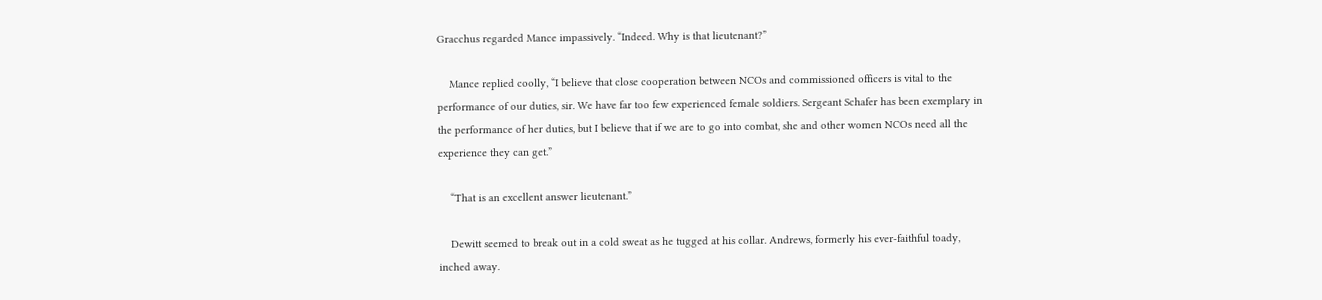Gracchus regarded Mance impassively. “Indeed. Why is that lieutenant?”

    Mance replied coolly, “I believe that close cooperation between NCOs and commissioned officers is vital to the performance of our duties, sir. We have far too few experienced female soldiers. Sergeant Schafer has been exemplary in the performance of her duties, but I believe that if we are to go into combat, she and other women NCOs need all the experience they can get.”

    “That is an excellent answer lieutenant.”

    Dewitt seemed to break out in a cold sweat as he tugged at his collar. Andrews, formerly his ever-faithful toady, inched away.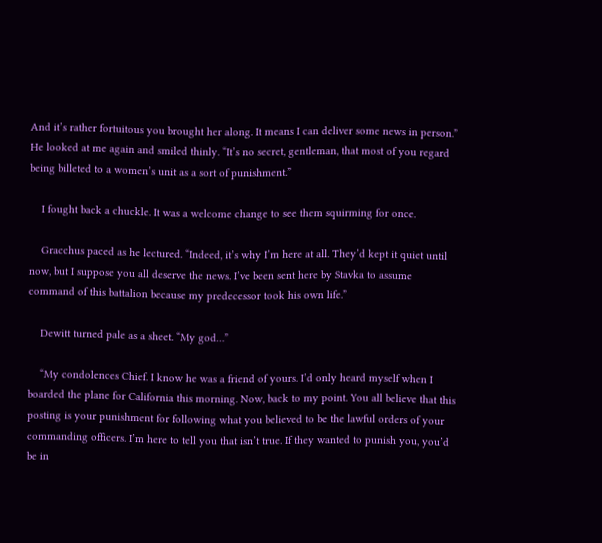And it’s rather fortuitous you brought her along. It means I can deliver some news in person.” He looked at me again and smiled thinly. “It’s no secret, gentleman, that most of you regard being billeted to a women’s unit as a sort of punishment.”

    I fought back a chuckle. It was a welcome change to see them squirming for once.

    Gracchus paced as he lectured. “Indeed, it’s why I’m here at all. They’d kept it quiet until now, but I suppose you all deserve the news. I’ve been sent here by Stavka to assume command of this battalion because my predecessor took his own life.”

    Dewitt turned pale as a sheet. “My god…”

    “My condolences Chief. I know he was a friend of yours. I’d only heard myself when I boarded the plane for California this morning. Now, back to my point. You all believe that this posting is your punishment for following what you believed to be the lawful orders of your commanding officers. I’m here to tell you that isn’t true. If they wanted to punish you, you’d be in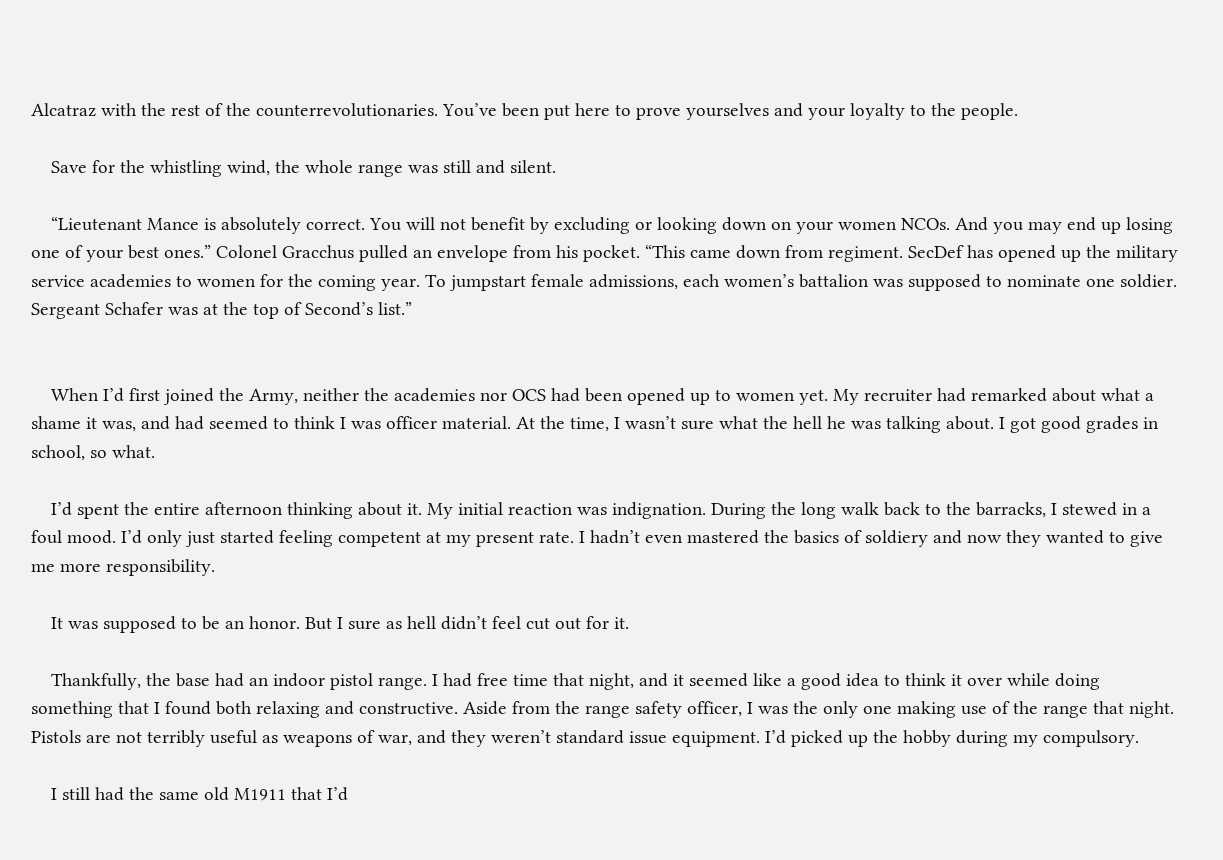Alcatraz with the rest of the counterrevolutionaries. You’ve been put here to prove yourselves and your loyalty to the people.

    Save for the whistling wind, the whole range was still and silent.

    “Lieutenant Mance is absolutely correct. You will not benefit by excluding or looking down on your women NCOs. And you may end up losing one of your best ones.” Colonel Gracchus pulled an envelope from his pocket. “This came down from regiment. SecDef has opened up the military service academies to women for the coming year. To jumpstart female admissions, each women’s battalion was supposed to nominate one soldier. Sergeant Schafer was at the top of Second’s list.”


    When I’d first joined the Army, neither the academies nor OCS had been opened up to women yet. My recruiter had remarked about what a shame it was, and had seemed to think I was officer material. At the time, I wasn’t sure what the hell he was talking about. I got good grades in school, so what.

    I’d spent the entire afternoon thinking about it. My initial reaction was indignation. During the long walk back to the barracks, I stewed in a foul mood. I’d only just started feeling competent at my present rate. I hadn’t even mastered the basics of soldiery and now they wanted to give me more responsibility.

    It was supposed to be an honor. But I sure as hell didn’t feel cut out for it.

    Thankfully, the base had an indoor pistol range. I had free time that night, and it seemed like a good idea to think it over while doing something that I found both relaxing and constructive. Aside from the range safety officer, I was the only one making use of the range that night. Pistols are not terribly useful as weapons of war, and they weren’t standard issue equipment. I’d picked up the hobby during my compulsory.

    I still had the same old M1911 that I’d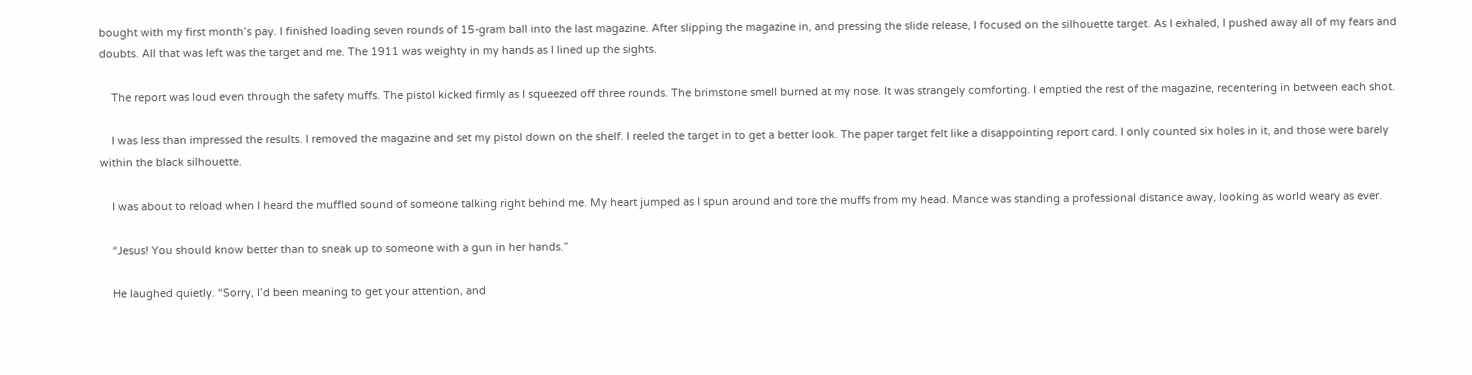bought with my first month’s pay. I finished loading seven rounds of 15-gram ball into the last magazine. After slipping the magazine in, and pressing the slide release, I focused on the silhouette target. As I exhaled, I pushed away all of my fears and doubts. All that was left was the target and me. The 1911 was weighty in my hands as I lined up the sights.

    The report was loud even through the safety muffs. The pistol kicked firmly as I squeezed off three rounds. The brimstone smell burned at my nose. It was strangely comforting. I emptied the rest of the magazine, recentering in between each shot.

    I was less than impressed the results. I removed the magazine and set my pistol down on the shelf. I reeled the target in to get a better look. The paper target felt like a disappointing report card. I only counted six holes in it, and those were barely within the black silhouette.

    I was about to reload when I heard the muffled sound of someone talking right behind me. My heart jumped as I spun around and tore the muffs from my head. Mance was standing a professional distance away, looking as world weary as ever.

    “Jesus! You should know better than to sneak up to someone with a gun in her hands.”

    He laughed quietly. “Sorry, I’d been meaning to get your attention, and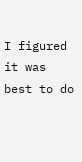I figured it was best to do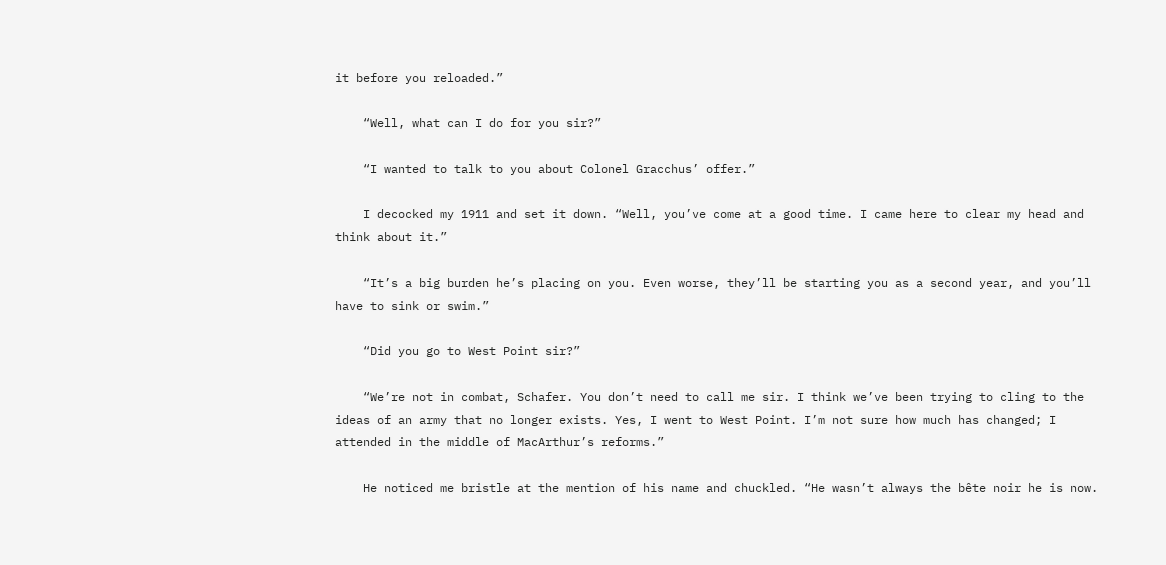it before you reloaded.”

    “Well, what can I do for you sir?”

    “I wanted to talk to you about Colonel Gracchus’ offer.”

    I decocked my 1911 and set it down. “Well, you’ve come at a good time. I came here to clear my head and think about it.”

    “It’s a big burden he’s placing on you. Even worse, they’ll be starting you as a second year, and you’ll have to sink or swim.”

    “Did you go to West Point sir?”

    “We’re not in combat, Schafer. You don’t need to call me sir. I think we’ve been trying to cling to the ideas of an army that no longer exists. Yes, I went to West Point. I’m not sure how much has changed; I attended in the middle of MacArthur’s reforms.”

    He noticed me bristle at the mention of his name and chuckled. “He wasn’t always the bête noir he is now.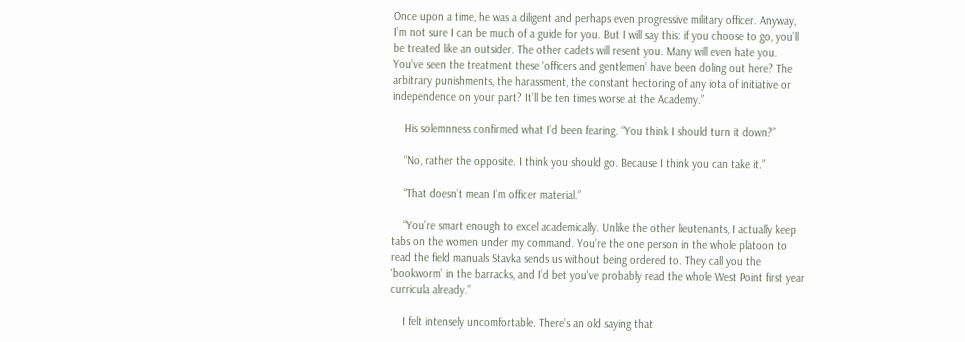Once upon a time, he was a diligent and perhaps even progressive military officer. Anyway, I’m not sure I can be much of a guide for you. But I will say this: if you choose to go, you’ll be treated like an outsider. The other cadets will resent you. Many will even hate you. You’ve seen the treatment these ‘officers and gentlemen’ have been doling out here? The arbitrary punishments, the harassment, the constant hectoring of any iota of initiative or independence on your part? It’ll be ten times worse at the Academy.”

    His solemnness confirmed what I’d been fearing. “You think I should turn it down?”

    “No, rather the opposite. I think you should go. Because I think you can take it.”

    “That doesn’t mean I’m officer material.”

    “You’re smart enough to excel academically. Unlike the other lieutenants, I actually keep tabs on the women under my command. You’re the one person in the whole platoon to read the field manuals Stavka sends us without being ordered to. They call you the ‘bookworm’ in the barracks, and I’d bet you’ve probably read the whole West Point first year curricula already.”

    I felt intensely uncomfortable. There’s an old saying that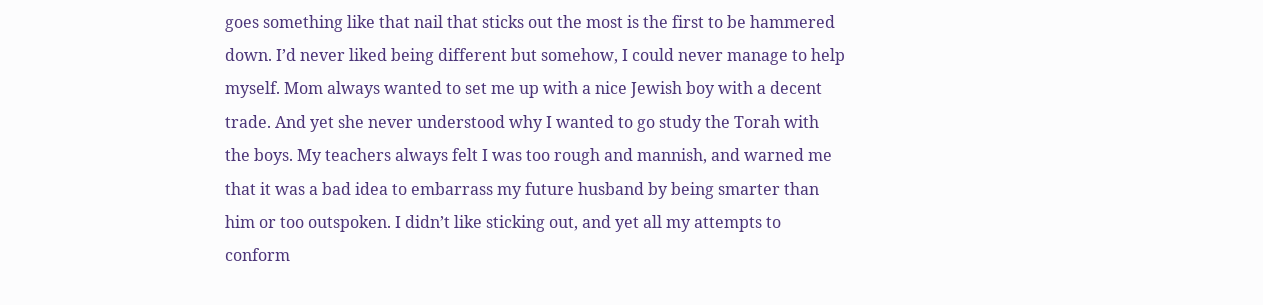goes something like that nail that sticks out the most is the first to be hammered down. I’d never liked being different but somehow, I could never manage to help myself. Mom always wanted to set me up with a nice Jewish boy with a decent trade. And yet she never understood why I wanted to go study the Torah with the boys. My teachers always felt I was too rough and mannish, and warned me that it was a bad idea to embarrass my future husband by being smarter than him or too outspoken. I didn’t like sticking out, and yet all my attempts to conform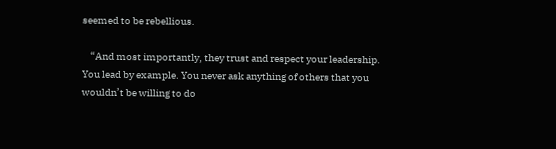seemed to be rebellious.

    “And most importantly, they trust and respect your leadership. You lead by example. You never ask anything of others that you wouldn’t be willing to do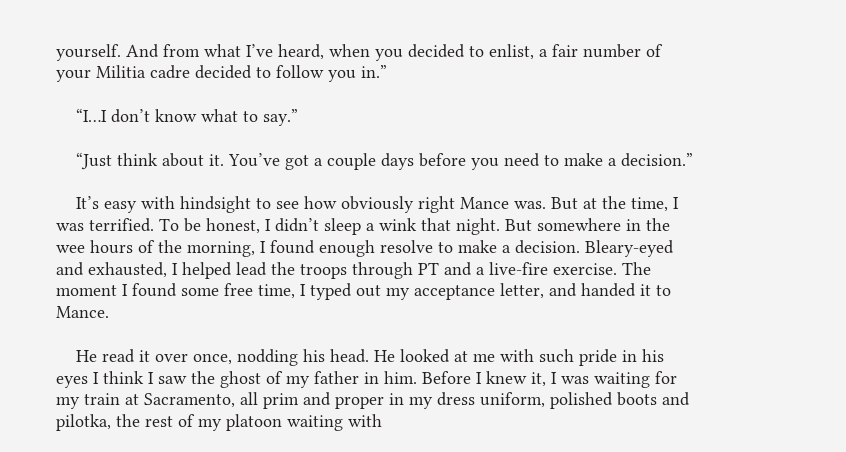yourself. And from what I’ve heard, when you decided to enlist, a fair number of your Militia cadre decided to follow you in.”

    “I…I don’t know what to say.”

    “Just think about it. You’ve got a couple days before you need to make a decision.”

    It’s easy with hindsight to see how obviously right Mance was. But at the time, I was terrified. To be honest, I didn’t sleep a wink that night. But somewhere in the wee hours of the morning, I found enough resolve to make a decision. Bleary-eyed and exhausted, I helped lead the troops through PT and a live-fire exercise. The moment I found some free time, I typed out my acceptance letter, and handed it to Mance.

    He read it over once, nodding his head. He looked at me with such pride in his eyes I think I saw the ghost of my father in him. Before I knew it, I was waiting for my train at Sacramento, all prim and proper in my dress uniform, polished boots and pilotka, the rest of my platoon waiting with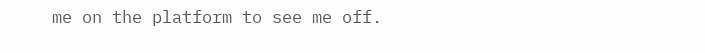me on the platform to see me off.